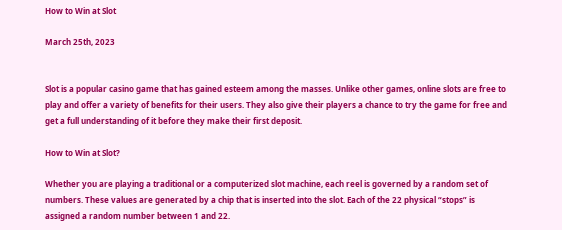How to Win at Slot

March 25th, 2023


Slot is a popular casino game that has gained esteem among the masses. Unlike other games, online slots are free to play and offer a variety of benefits for their users. They also give their players a chance to try the game for free and get a full understanding of it before they make their first deposit.

How to Win at Slot?

Whether you are playing a traditional or a computerized slot machine, each reel is governed by a random set of numbers. These values are generated by a chip that is inserted into the slot. Each of the 22 physical “stops” is assigned a random number between 1 and 22.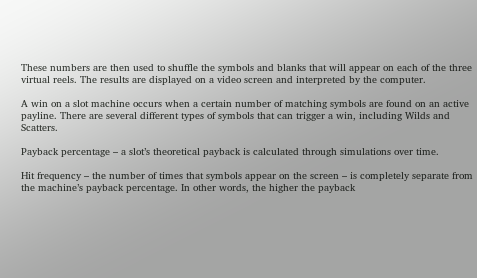These numbers are then used to shuffle the symbols and blanks that will appear on each of the three virtual reels. The results are displayed on a video screen and interpreted by the computer.

A win on a slot machine occurs when a certain number of matching symbols are found on an active payline. There are several different types of symbols that can trigger a win, including Wilds and Scatters.

Payback percentage – a slot’s theoretical payback is calculated through simulations over time.

Hit frequency – the number of times that symbols appear on the screen – is completely separate from the machine’s payback percentage. In other words, the higher the payback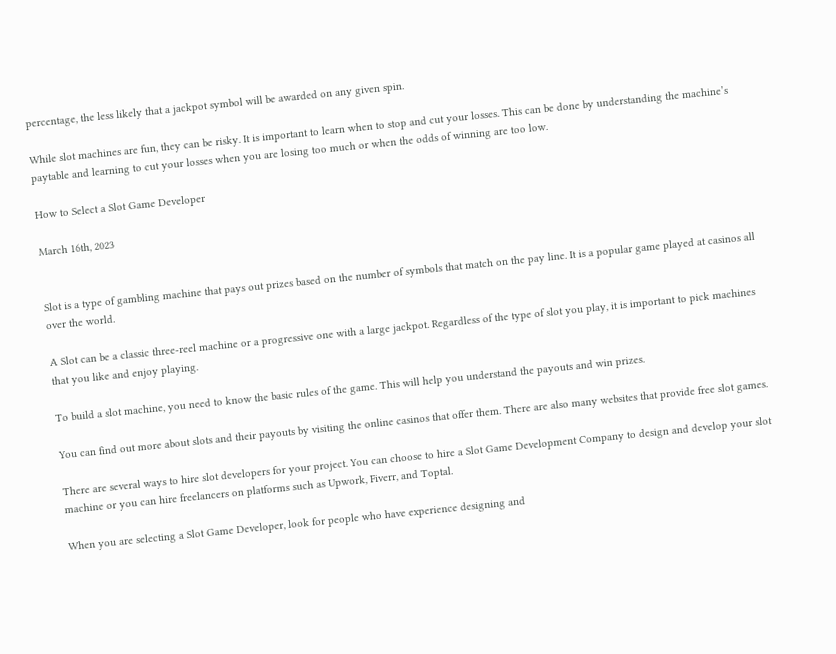percentage, the less likely that a jackpot symbol will be awarded on any given spin.

While slot machines are fun, they can be risky. It is important to learn when to stop and cut your losses. This can be done by understanding the machine’s paytable and learning to cut your losses when you are losing too much or when the odds of winning are too low.

How to Select a Slot Game Developer

March 16th, 2023


Slot is a type of gambling machine that pays out prizes based on the number of symbols that match on the pay line. It is a popular game played at casinos all over the world.

A Slot can be a classic three-reel machine or a progressive one with a large jackpot. Regardless of the type of slot you play, it is important to pick machines that you like and enjoy playing.

To build a slot machine, you need to know the basic rules of the game. This will help you understand the payouts and win prizes.

You can find out more about slots and their payouts by visiting the online casinos that offer them. There are also many websites that provide free slot games.

There are several ways to hire slot developers for your project. You can choose to hire a Slot Game Development Company to design and develop your slot machine or you can hire freelancers on platforms such as Upwork, Fiverr, and Toptal.

When you are selecting a Slot Game Developer, look for people who have experience designing and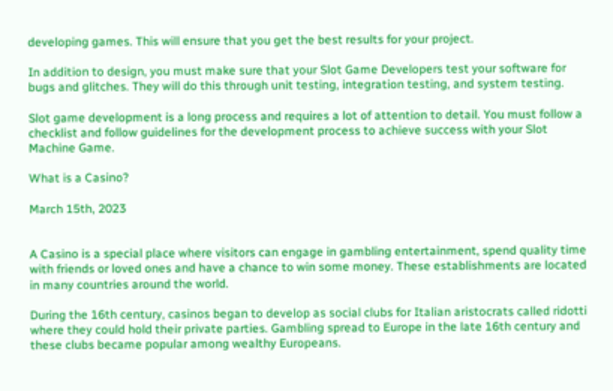developing games. This will ensure that you get the best results for your project.

In addition to design, you must make sure that your Slot Game Developers test your software for bugs and glitches. They will do this through unit testing, integration testing, and system testing.

Slot game development is a long process and requires a lot of attention to detail. You must follow a checklist and follow guidelines for the development process to achieve success with your Slot Machine Game.

What is a Casino?

March 15th, 2023


A Casino is a special place where visitors can engage in gambling entertainment, spend quality time with friends or loved ones and have a chance to win some money. These establishments are located in many countries around the world.

During the 16th century, casinos began to develop as social clubs for Italian aristocrats called ridotti where they could hold their private parties. Gambling spread to Europe in the late 16th century and these clubs became popular among wealthy Europeans.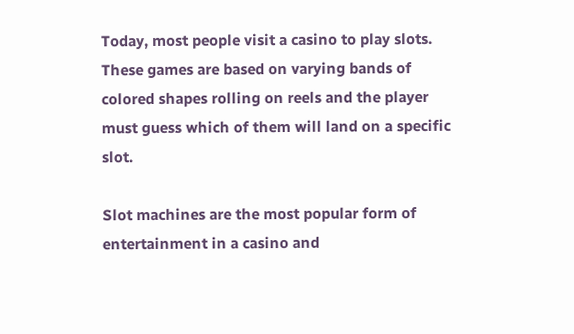Today, most people visit a casino to play slots. These games are based on varying bands of colored shapes rolling on reels and the player must guess which of them will land on a specific slot.

Slot machines are the most popular form of entertainment in a casino and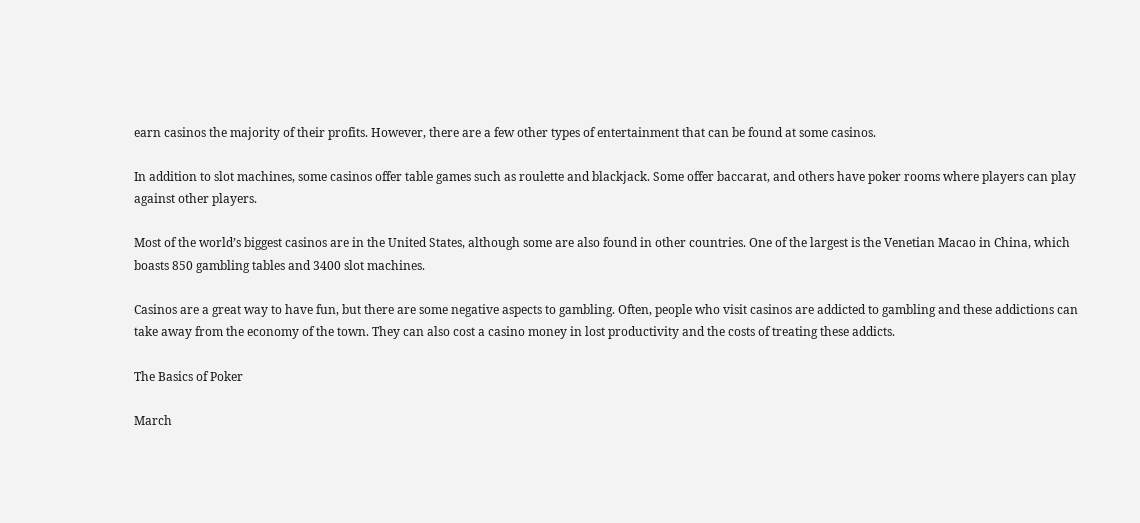earn casinos the majority of their profits. However, there are a few other types of entertainment that can be found at some casinos.

In addition to slot machines, some casinos offer table games such as roulette and blackjack. Some offer baccarat, and others have poker rooms where players can play against other players.

Most of the world’s biggest casinos are in the United States, although some are also found in other countries. One of the largest is the Venetian Macao in China, which boasts 850 gambling tables and 3400 slot machines.

Casinos are a great way to have fun, but there are some negative aspects to gambling. Often, people who visit casinos are addicted to gambling and these addictions can take away from the economy of the town. They can also cost a casino money in lost productivity and the costs of treating these addicts.

The Basics of Poker

March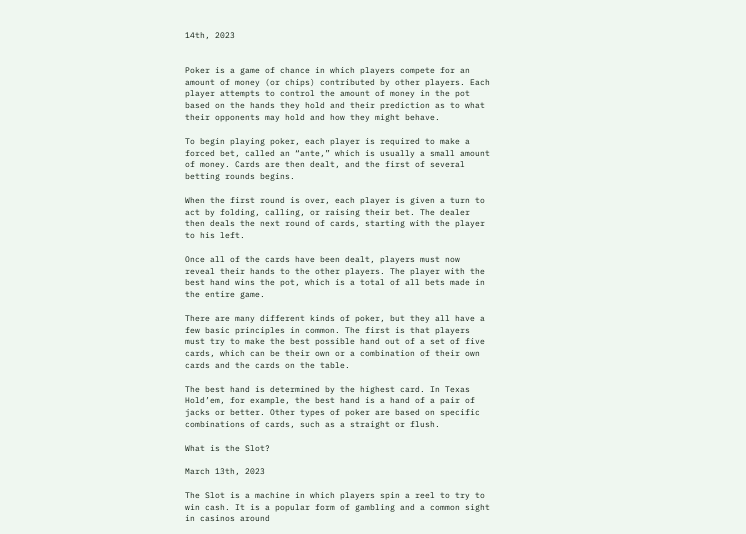14th, 2023


Poker is a game of chance in which players compete for an amount of money (or chips) contributed by other players. Each player attempts to control the amount of money in the pot based on the hands they hold and their prediction as to what their opponents may hold and how they might behave.

To begin playing poker, each player is required to make a forced bet, called an “ante,” which is usually a small amount of money. Cards are then dealt, and the first of several betting rounds begins.

When the first round is over, each player is given a turn to act by folding, calling, or raising their bet. The dealer then deals the next round of cards, starting with the player to his left.

Once all of the cards have been dealt, players must now reveal their hands to the other players. The player with the best hand wins the pot, which is a total of all bets made in the entire game.

There are many different kinds of poker, but they all have a few basic principles in common. The first is that players must try to make the best possible hand out of a set of five cards, which can be their own or a combination of their own cards and the cards on the table.

The best hand is determined by the highest card. In Texas Hold’em, for example, the best hand is a hand of a pair of jacks or better. Other types of poker are based on specific combinations of cards, such as a straight or flush.

What is the Slot?

March 13th, 2023

The Slot is a machine in which players spin a reel to try to win cash. It is a popular form of gambling and a common sight in casinos around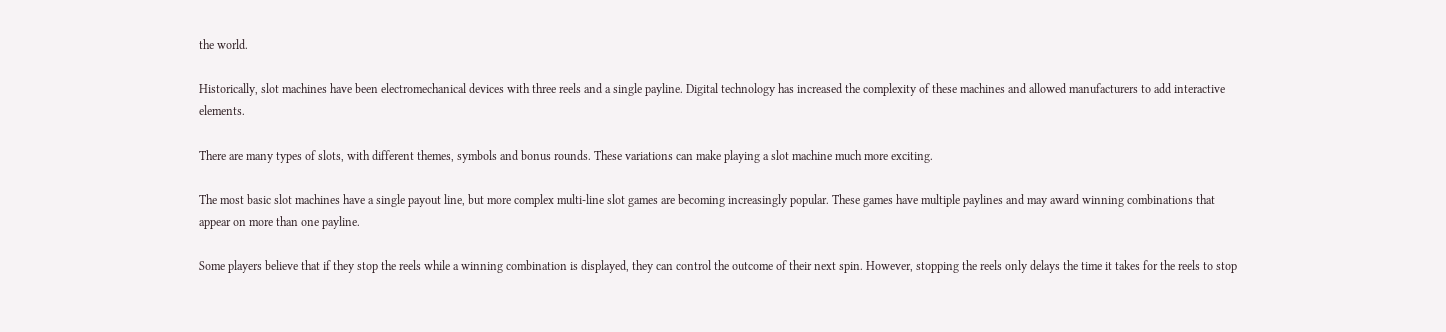the world.

Historically, slot machines have been electromechanical devices with three reels and a single payline. Digital technology has increased the complexity of these machines and allowed manufacturers to add interactive elements.

There are many types of slots, with different themes, symbols and bonus rounds. These variations can make playing a slot machine much more exciting.

The most basic slot machines have a single payout line, but more complex multi-line slot games are becoming increasingly popular. These games have multiple paylines and may award winning combinations that appear on more than one payline.

Some players believe that if they stop the reels while a winning combination is displayed, they can control the outcome of their next spin. However, stopping the reels only delays the time it takes for the reels to stop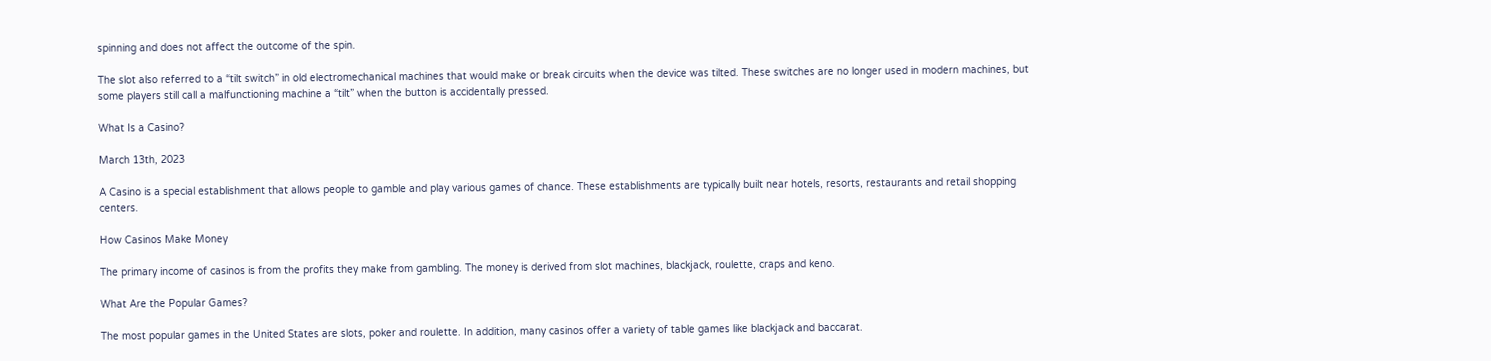spinning and does not affect the outcome of the spin.

The slot also referred to a “tilt switch” in old electromechanical machines that would make or break circuits when the device was tilted. These switches are no longer used in modern machines, but some players still call a malfunctioning machine a “tilt” when the button is accidentally pressed.

What Is a Casino?

March 13th, 2023

A Casino is a special establishment that allows people to gamble and play various games of chance. These establishments are typically built near hotels, resorts, restaurants and retail shopping centers.

How Casinos Make Money

The primary income of casinos is from the profits they make from gambling. The money is derived from slot machines, blackjack, roulette, craps and keno.

What Are the Popular Games?

The most popular games in the United States are slots, poker and roulette. In addition, many casinos offer a variety of table games like blackjack and baccarat.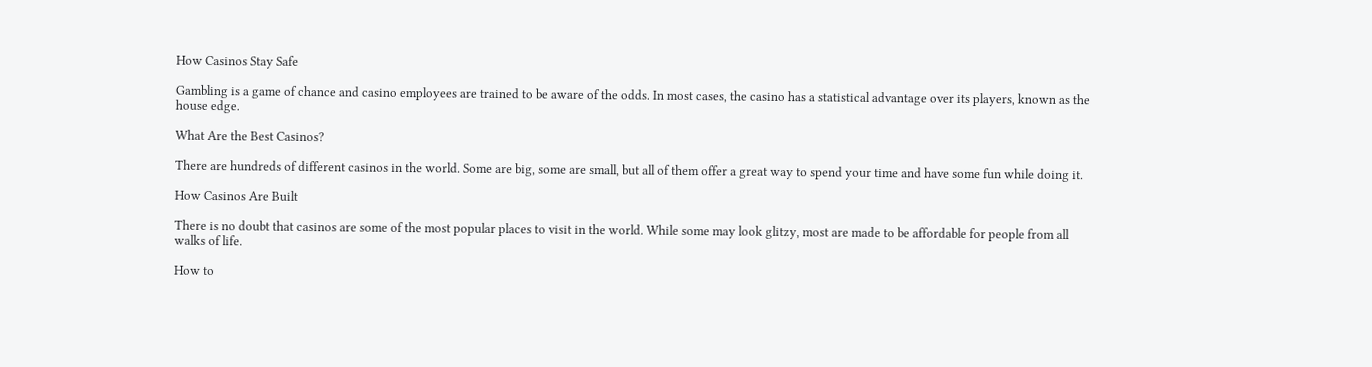How Casinos Stay Safe

Gambling is a game of chance and casino employees are trained to be aware of the odds. In most cases, the casino has a statistical advantage over its players, known as the house edge.

What Are the Best Casinos?

There are hundreds of different casinos in the world. Some are big, some are small, but all of them offer a great way to spend your time and have some fun while doing it.

How Casinos Are Built

There is no doubt that casinos are some of the most popular places to visit in the world. While some may look glitzy, most are made to be affordable for people from all walks of life.

How to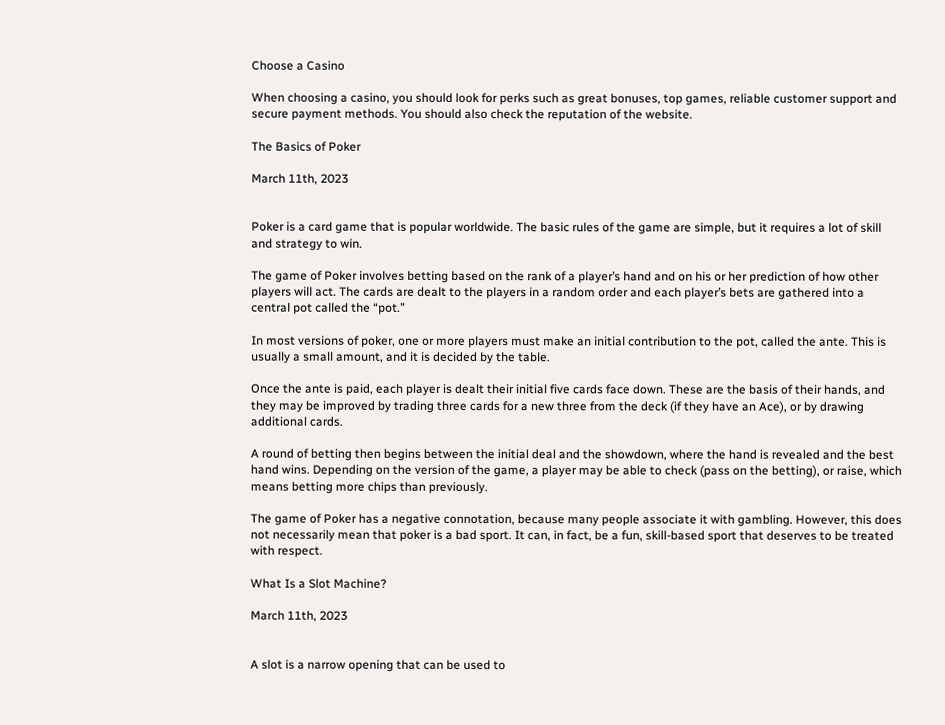Choose a Casino

When choosing a casino, you should look for perks such as great bonuses, top games, reliable customer support and secure payment methods. You should also check the reputation of the website.

The Basics of Poker

March 11th, 2023


Poker is a card game that is popular worldwide. The basic rules of the game are simple, but it requires a lot of skill and strategy to win.

The game of Poker involves betting based on the rank of a player’s hand and on his or her prediction of how other players will act. The cards are dealt to the players in a random order and each player’s bets are gathered into a central pot called the “pot.”

In most versions of poker, one or more players must make an initial contribution to the pot, called the ante. This is usually a small amount, and it is decided by the table.

Once the ante is paid, each player is dealt their initial five cards face down. These are the basis of their hands, and they may be improved by trading three cards for a new three from the deck (if they have an Ace), or by drawing additional cards.

A round of betting then begins between the initial deal and the showdown, where the hand is revealed and the best hand wins. Depending on the version of the game, a player may be able to check (pass on the betting), or raise, which means betting more chips than previously.

The game of Poker has a negative connotation, because many people associate it with gambling. However, this does not necessarily mean that poker is a bad sport. It can, in fact, be a fun, skill-based sport that deserves to be treated with respect.

What Is a Slot Machine?

March 11th, 2023


A slot is a narrow opening that can be used to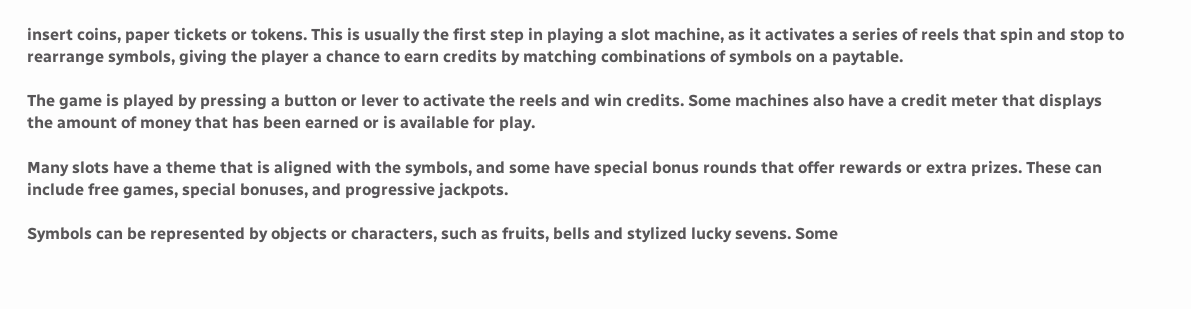insert coins, paper tickets or tokens. This is usually the first step in playing a slot machine, as it activates a series of reels that spin and stop to rearrange symbols, giving the player a chance to earn credits by matching combinations of symbols on a paytable.

The game is played by pressing a button or lever to activate the reels and win credits. Some machines also have a credit meter that displays the amount of money that has been earned or is available for play.

Many slots have a theme that is aligned with the symbols, and some have special bonus rounds that offer rewards or extra prizes. These can include free games, special bonuses, and progressive jackpots.

Symbols can be represented by objects or characters, such as fruits, bells and stylized lucky sevens. Some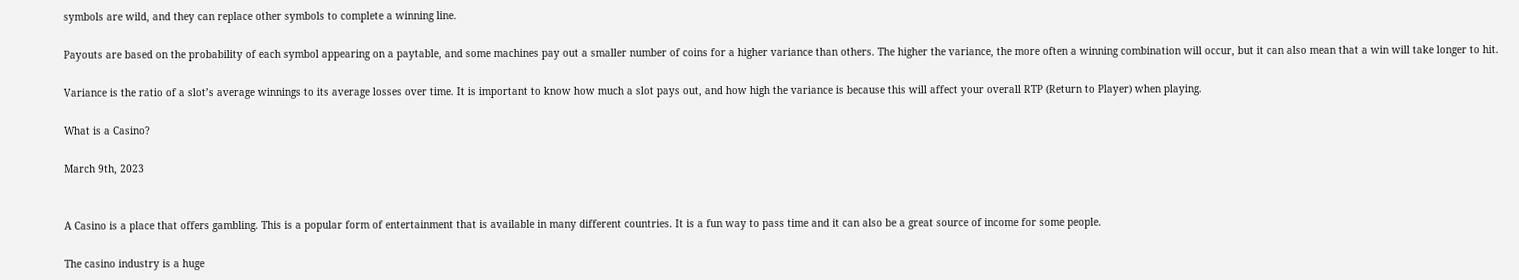symbols are wild, and they can replace other symbols to complete a winning line.

Payouts are based on the probability of each symbol appearing on a paytable, and some machines pay out a smaller number of coins for a higher variance than others. The higher the variance, the more often a winning combination will occur, but it can also mean that a win will take longer to hit.

Variance is the ratio of a slot’s average winnings to its average losses over time. It is important to know how much a slot pays out, and how high the variance is because this will affect your overall RTP (Return to Player) when playing.

What is a Casino?

March 9th, 2023


A Casino is a place that offers gambling. This is a popular form of entertainment that is available in many different countries. It is a fun way to pass time and it can also be a great source of income for some people.

The casino industry is a huge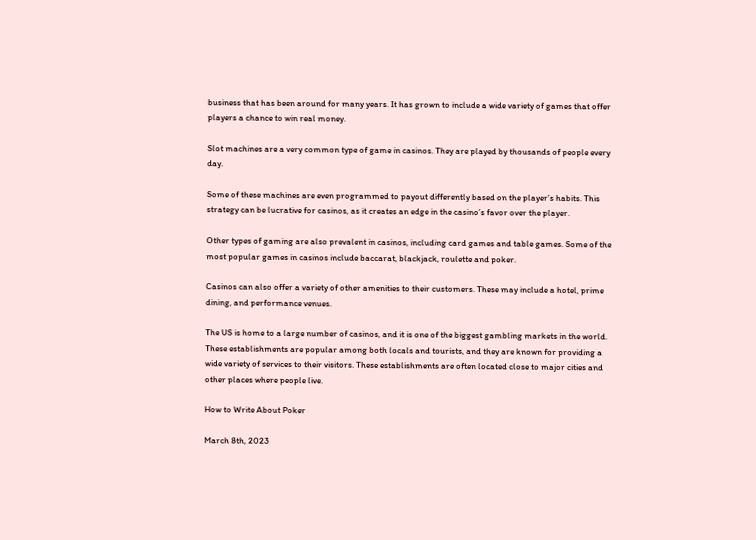business that has been around for many years. It has grown to include a wide variety of games that offer players a chance to win real money.

Slot machines are a very common type of game in casinos. They are played by thousands of people every day.

Some of these machines are even programmed to payout differently based on the player’s habits. This strategy can be lucrative for casinos, as it creates an edge in the casino’s favor over the player.

Other types of gaming are also prevalent in casinos, including card games and table games. Some of the most popular games in casinos include baccarat, blackjack, roulette and poker.

Casinos can also offer a variety of other amenities to their customers. These may include a hotel, prime dining, and performance venues.

The US is home to a large number of casinos, and it is one of the biggest gambling markets in the world. These establishments are popular among both locals and tourists, and they are known for providing a wide variety of services to their visitors. These establishments are often located close to major cities and other places where people live.

How to Write About Poker

March 8th, 2023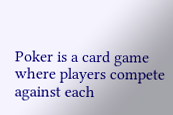Poker is a card game where players compete against each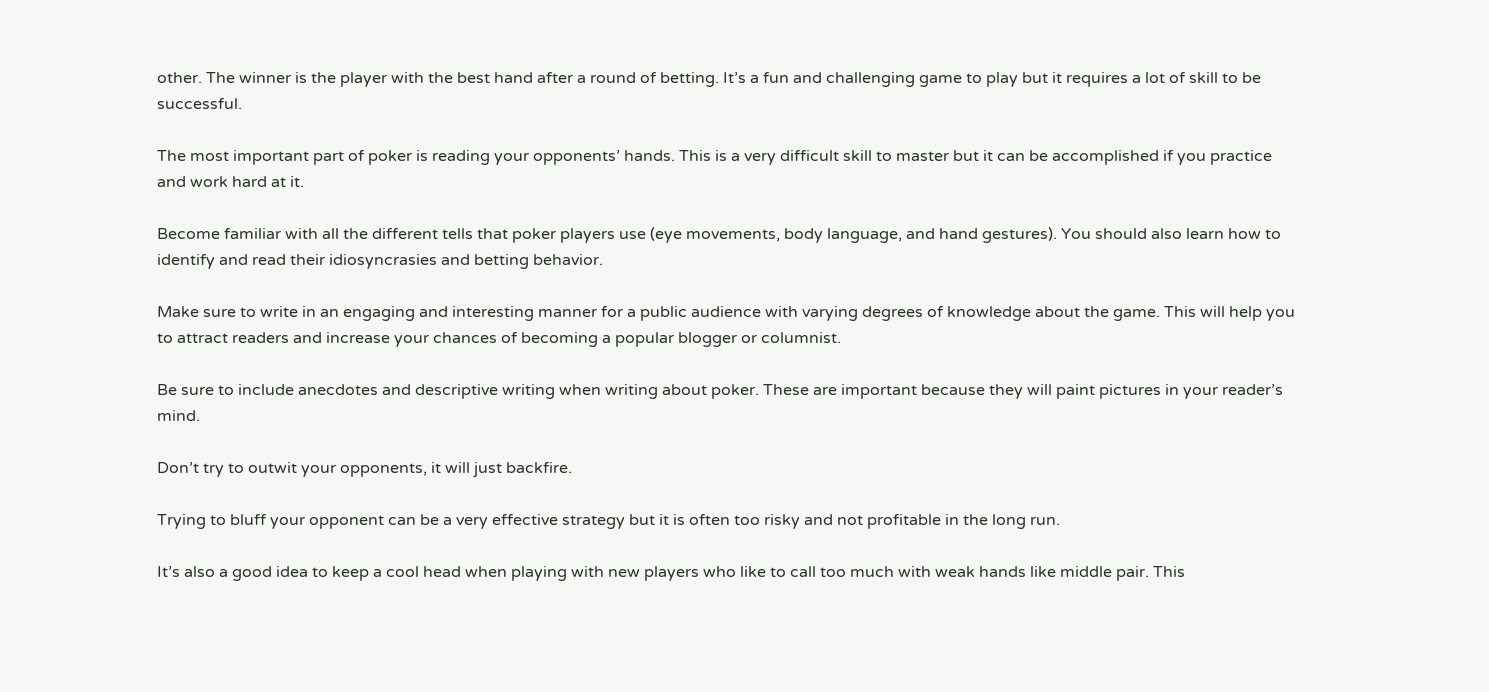other. The winner is the player with the best hand after a round of betting. It’s a fun and challenging game to play but it requires a lot of skill to be successful.

The most important part of poker is reading your opponents’ hands. This is a very difficult skill to master but it can be accomplished if you practice and work hard at it.

Become familiar with all the different tells that poker players use (eye movements, body language, and hand gestures). You should also learn how to identify and read their idiosyncrasies and betting behavior.

Make sure to write in an engaging and interesting manner for a public audience with varying degrees of knowledge about the game. This will help you to attract readers and increase your chances of becoming a popular blogger or columnist.

Be sure to include anecdotes and descriptive writing when writing about poker. These are important because they will paint pictures in your reader’s mind.

Don’t try to outwit your opponents, it will just backfire.

Trying to bluff your opponent can be a very effective strategy but it is often too risky and not profitable in the long run.

It’s also a good idea to keep a cool head when playing with new players who like to call too much with weak hands like middle pair. This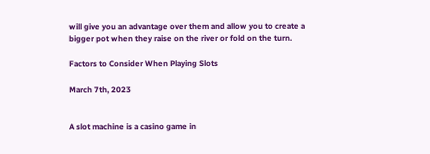will give you an advantage over them and allow you to create a bigger pot when they raise on the river or fold on the turn.

Factors to Consider When Playing Slots

March 7th, 2023


A slot machine is a casino game in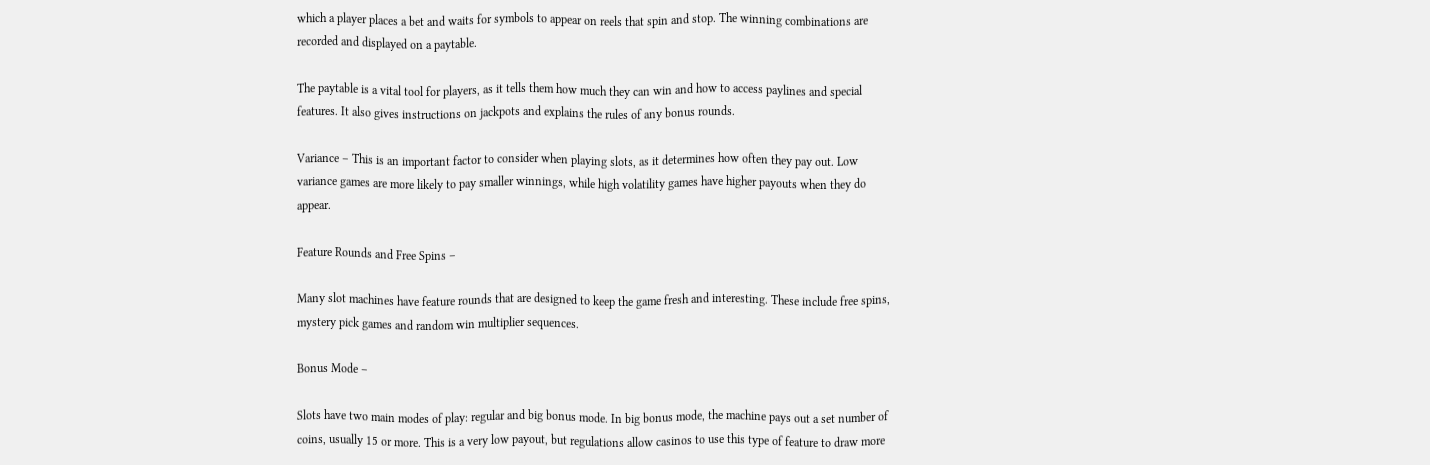which a player places a bet and waits for symbols to appear on reels that spin and stop. The winning combinations are recorded and displayed on a paytable.

The paytable is a vital tool for players, as it tells them how much they can win and how to access paylines and special features. It also gives instructions on jackpots and explains the rules of any bonus rounds.

Variance – This is an important factor to consider when playing slots, as it determines how often they pay out. Low variance games are more likely to pay smaller winnings, while high volatility games have higher payouts when they do appear.

Feature Rounds and Free Spins –

Many slot machines have feature rounds that are designed to keep the game fresh and interesting. These include free spins, mystery pick games and random win multiplier sequences.

Bonus Mode –

Slots have two main modes of play: regular and big bonus mode. In big bonus mode, the machine pays out a set number of coins, usually 15 or more. This is a very low payout, but regulations allow casinos to use this type of feature to draw more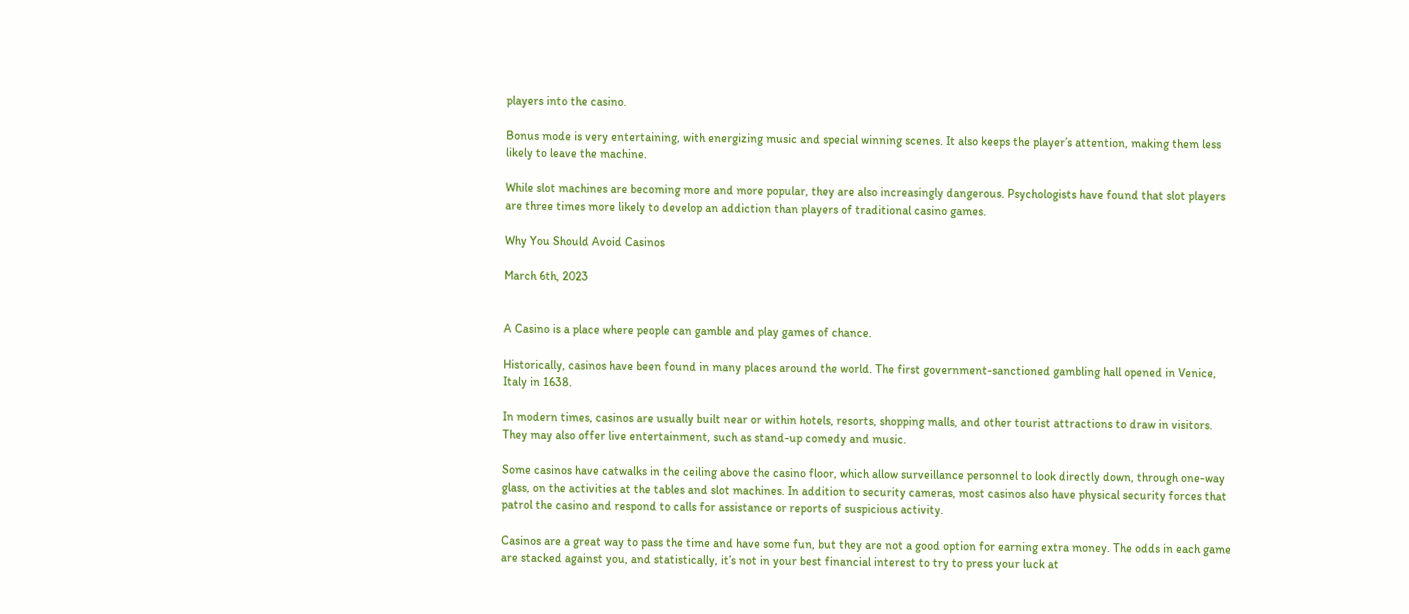players into the casino.

Bonus mode is very entertaining, with energizing music and special winning scenes. It also keeps the player’s attention, making them less likely to leave the machine.

While slot machines are becoming more and more popular, they are also increasingly dangerous. Psychologists have found that slot players are three times more likely to develop an addiction than players of traditional casino games.

Why You Should Avoid Casinos

March 6th, 2023


A Casino is a place where people can gamble and play games of chance.

Historically, casinos have been found in many places around the world. The first government-sanctioned gambling hall opened in Venice, Italy in 1638.

In modern times, casinos are usually built near or within hotels, resorts, shopping malls, and other tourist attractions to draw in visitors. They may also offer live entertainment, such as stand-up comedy and music.

Some casinos have catwalks in the ceiling above the casino floor, which allow surveillance personnel to look directly down, through one-way glass, on the activities at the tables and slot machines. In addition to security cameras, most casinos also have physical security forces that patrol the casino and respond to calls for assistance or reports of suspicious activity.

Casinos are a great way to pass the time and have some fun, but they are not a good option for earning extra money. The odds in each game are stacked against you, and statistically, it’s not in your best financial interest to try to press your luck at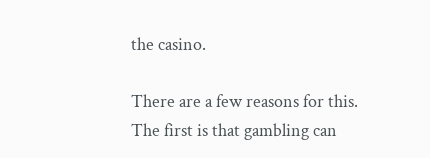the casino.

There are a few reasons for this. The first is that gambling can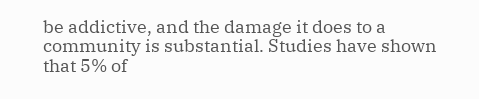be addictive, and the damage it does to a community is substantial. Studies have shown that 5% of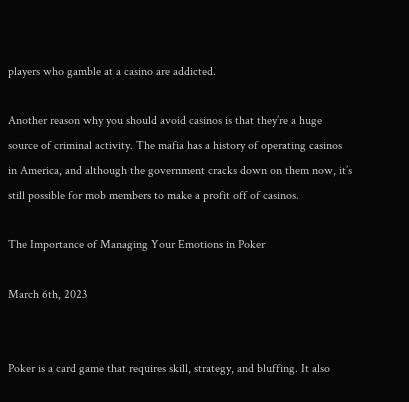players who gamble at a casino are addicted.

Another reason why you should avoid casinos is that they’re a huge source of criminal activity. The mafia has a history of operating casinos in America, and although the government cracks down on them now, it’s still possible for mob members to make a profit off of casinos.

The Importance of Managing Your Emotions in Poker

March 6th, 2023


Poker is a card game that requires skill, strategy, and bluffing. It also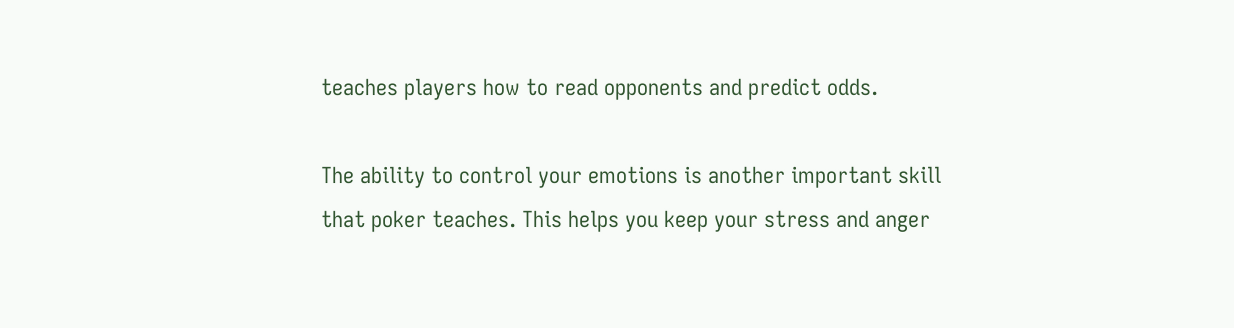teaches players how to read opponents and predict odds.

The ability to control your emotions is another important skill that poker teaches. This helps you keep your stress and anger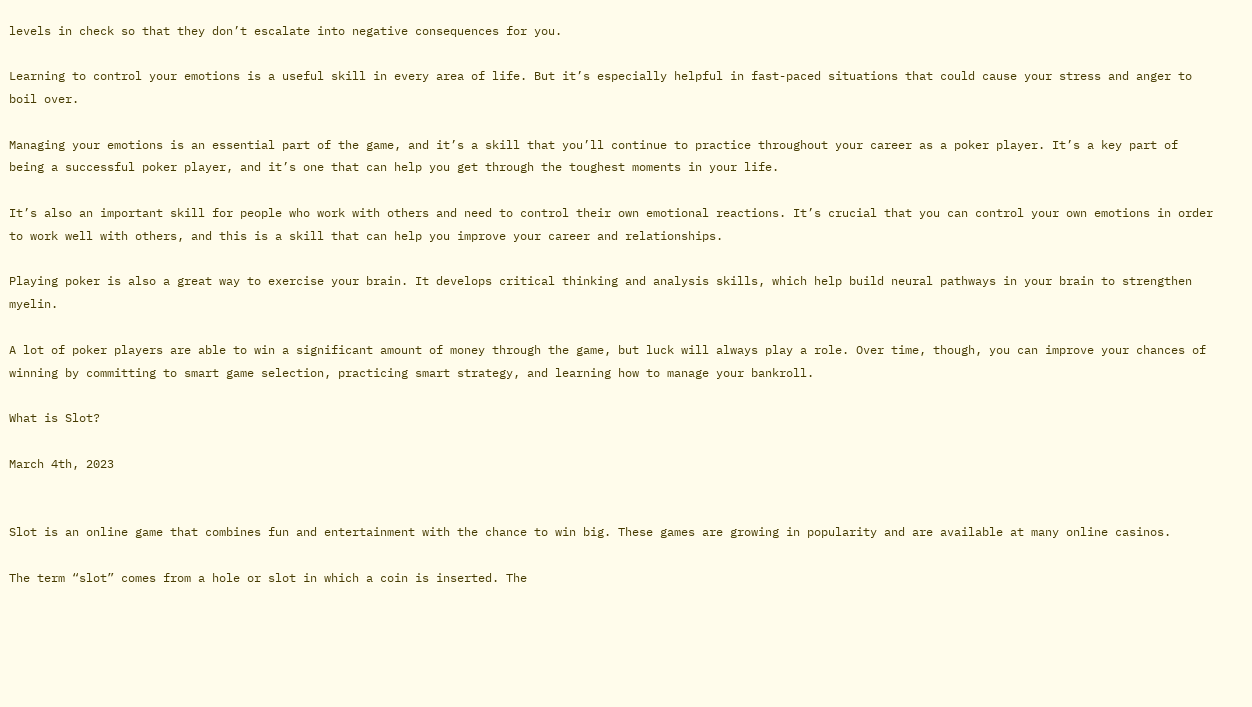levels in check so that they don’t escalate into negative consequences for you.

Learning to control your emotions is a useful skill in every area of life. But it’s especially helpful in fast-paced situations that could cause your stress and anger to boil over.

Managing your emotions is an essential part of the game, and it’s a skill that you’ll continue to practice throughout your career as a poker player. It’s a key part of being a successful poker player, and it’s one that can help you get through the toughest moments in your life.

It’s also an important skill for people who work with others and need to control their own emotional reactions. It’s crucial that you can control your own emotions in order to work well with others, and this is a skill that can help you improve your career and relationships.

Playing poker is also a great way to exercise your brain. It develops critical thinking and analysis skills, which help build neural pathways in your brain to strengthen myelin.

A lot of poker players are able to win a significant amount of money through the game, but luck will always play a role. Over time, though, you can improve your chances of winning by committing to smart game selection, practicing smart strategy, and learning how to manage your bankroll.

What is Slot?

March 4th, 2023


Slot is an online game that combines fun and entertainment with the chance to win big. These games are growing in popularity and are available at many online casinos.

The term “slot” comes from a hole or slot in which a coin is inserted. The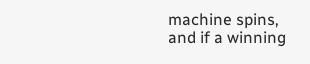machine spins, and if a winning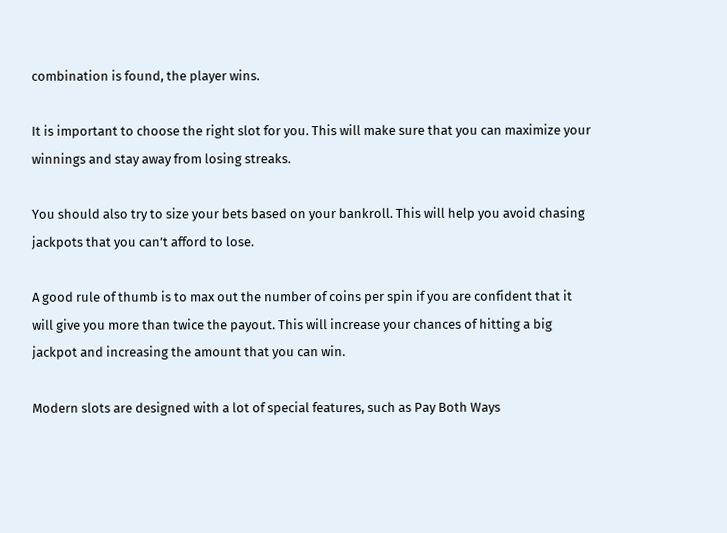combination is found, the player wins.

It is important to choose the right slot for you. This will make sure that you can maximize your winnings and stay away from losing streaks.

You should also try to size your bets based on your bankroll. This will help you avoid chasing jackpots that you can’t afford to lose.

A good rule of thumb is to max out the number of coins per spin if you are confident that it will give you more than twice the payout. This will increase your chances of hitting a big jackpot and increasing the amount that you can win.

Modern slots are designed with a lot of special features, such as Pay Both Ways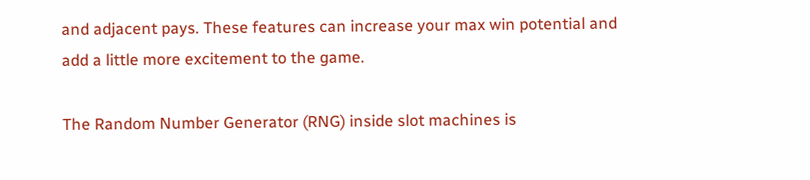and adjacent pays. These features can increase your max win potential and add a little more excitement to the game.

The Random Number Generator (RNG) inside slot machines is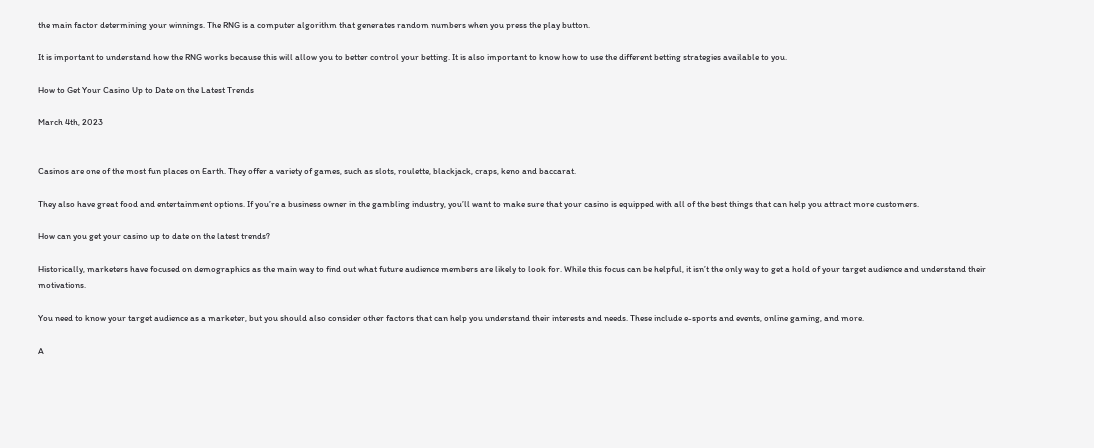the main factor determining your winnings. The RNG is a computer algorithm that generates random numbers when you press the play button.

It is important to understand how the RNG works because this will allow you to better control your betting. It is also important to know how to use the different betting strategies available to you.

How to Get Your Casino Up to Date on the Latest Trends

March 4th, 2023


Casinos are one of the most fun places on Earth. They offer a variety of games, such as slots, roulette, blackjack, craps, keno and baccarat.

They also have great food and entertainment options. If you’re a business owner in the gambling industry, you’ll want to make sure that your casino is equipped with all of the best things that can help you attract more customers.

How can you get your casino up to date on the latest trends?

Historically, marketers have focused on demographics as the main way to find out what future audience members are likely to look for. While this focus can be helpful, it isn’t the only way to get a hold of your target audience and understand their motivations.

You need to know your target audience as a marketer, but you should also consider other factors that can help you understand their interests and needs. These include e-sports and events, online gaming, and more.

A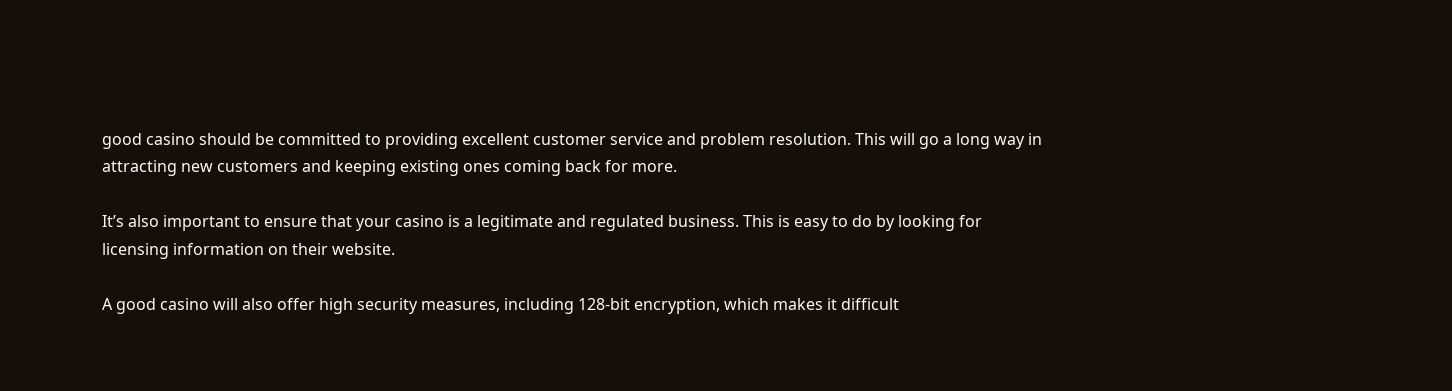good casino should be committed to providing excellent customer service and problem resolution. This will go a long way in attracting new customers and keeping existing ones coming back for more.

It’s also important to ensure that your casino is a legitimate and regulated business. This is easy to do by looking for licensing information on their website.

A good casino will also offer high security measures, including 128-bit encryption, which makes it difficult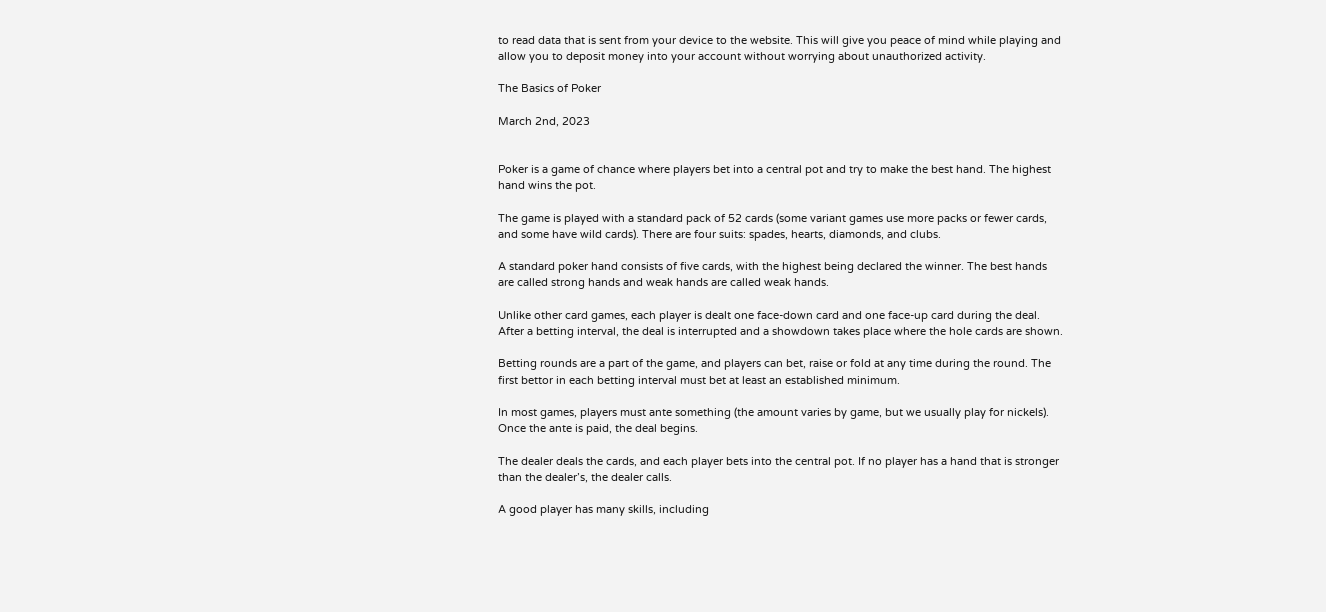to read data that is sent from your device to the website. This will give you peace of mind while playing and allow you to deposit money into your account without worrying about unauthorized activity.

The Basics of Poker

March 2nd, 2023


Poker is a game of chance where players bet into a central pot and try to make the best hand. The highest hand wins the pot.

The game is played with a standard pack of 52 cards (some variant games use more packs or fewer cards, and some have wild cards). There are four suits: spades, hearts, diamonds, and clubs.

A standard poker hand consists of five cards, with the highest being declared the winner. The best hands are called strong hands and weak hands are called weak hands.

Unlike other card games, each player is dealt one face-down card and one face-up card during the deal. After a betting interval, the deal is interrupted and a showdown takes place where the hole cards are shown.

Betting rounds are a part of the game, and players can bet, raise or fold at any time during the round. The first bettor in each betting interval must bet at least an established minimum.

In most games, players must ante something (the amount varies by game, but we usually play for nickels). Once the ante is paid, the deal begins.

The dealer deals the cards, and each player bets into the central pot. If no player has a hand that is stronger than the dealer’s, the dealer calls.

A good player has many skills, including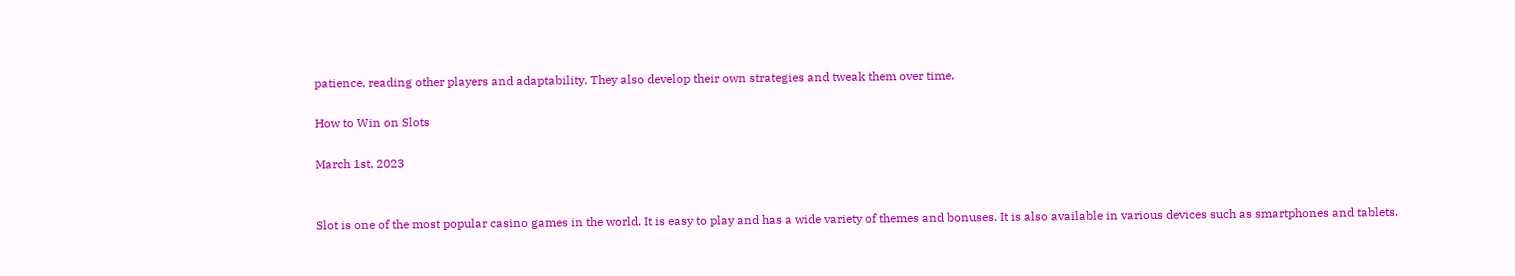patience, reading other players and adaptability. They also develop their own strategies and tweak them over time.

How to Win on Slots

March 1st, 2023


Slot is one of the most popular casino games in the world. It is easy to play and has a wide variety of themes and bonuses. It is also available in various devices such as smartphones and tablets.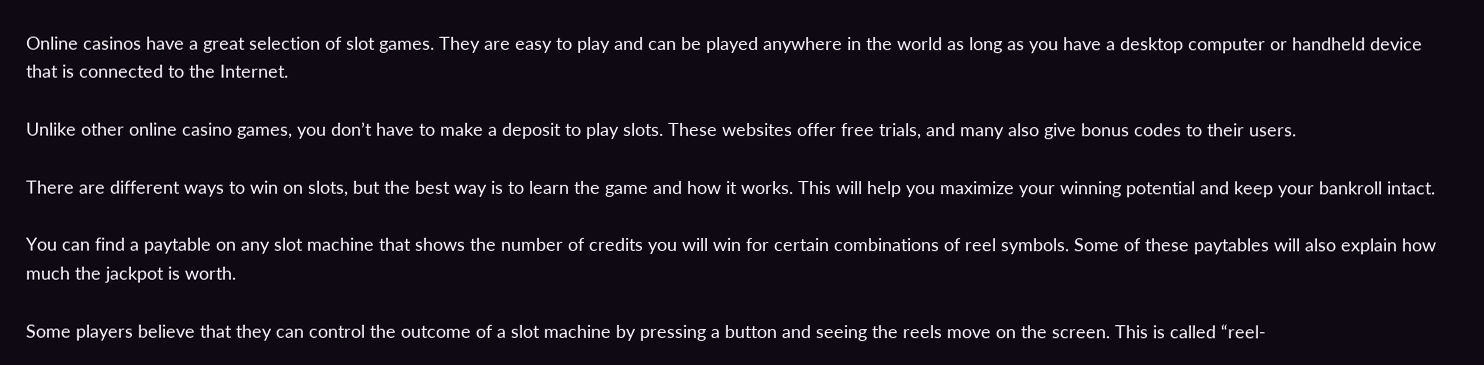Online casinos have a great selection of slot games. They are easy to play and can be played anywhere in the world as long as you have a desktop computer or handheld device that is connected to the Internet.

Unlike other online casino games, you don’t have to make a deposit to play slots. These websites offer free trials, and many also give bonus codes to their users.

There are different ways to win on slots, but the best way is to learn the game and how it works. This will help you maximize your winning potential and keep your bankroll intact.

You can find a paytable on any slot machine that shows the number of credits you will win for certain combinations of reel symbols. Some of these paytables will also explain how much the jackpot is worth.

Some players believe that they can control the outcome of a slot machine by pressing a button and seeing the reels move on the screen. This is called “reel-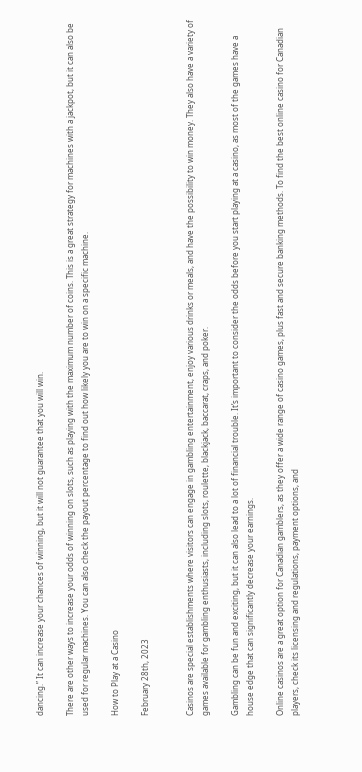dancing.” It can increase your chances of winning, but it will not guarantee that you will win.

There are other ways to increase your odds of winning on slots, such as playing with the maximum number of coins. This is a great strategy for machines with a jackpot, but it can also be used for regular machines. You can also check the payout percentage to find out how likely you are to win on a specific machine.

How to Play at a Casino

February 28th, 2023


Casinos are special establishments where visitors can engage in gambling entertainment, enjoy various drinks or meals, and have the possibility to win money. They also have a variety of games available for gambling enthusiasts, including slots, roulette, blackjack, baccarat, craps, and poker.

Gambling can be fun and exciting, but it can also lead to a lot of financial trouble. It’s important to consider the odds before you start playing at a casino, as most of the games have a house edge that can significantly decrease your earnings.

Online casinos are a great option for Canadian gamblers, as they offer a wide range of casino games, plus fast and secure banking methods. To find the best online casino for Canadian players, check its licensing and regulations, payment options, and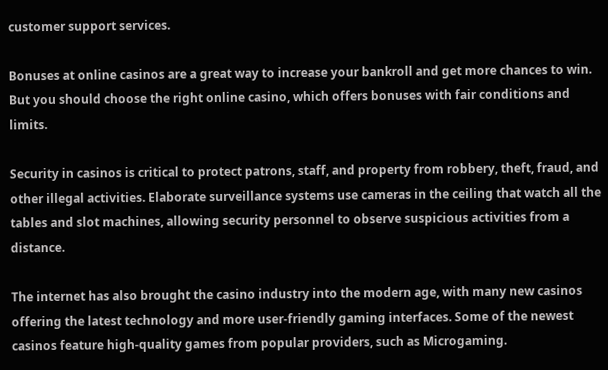customer support services.

Bonuses at online casinos are a great way to increase your bankroll and get more chances to win. But you should choose the right online casino, which offers bonuses with fair conditions and limits.

Security in casinos is critical to protect patrons, staff, and property from robbery, theft, fraud, and other illegal activities. Elaborate surveillance systems use cameras in the ceiling that watch all the tables and slot machines, allowing security personnel to observe suspicious activities from a distance.

The internet has also brought the casino industry into the modern age, with many new casinos offering the latest technology and more user-friendly gaming interfaces. Some of the newest casinos feature high-quality games from popular providers, such as Microgaming.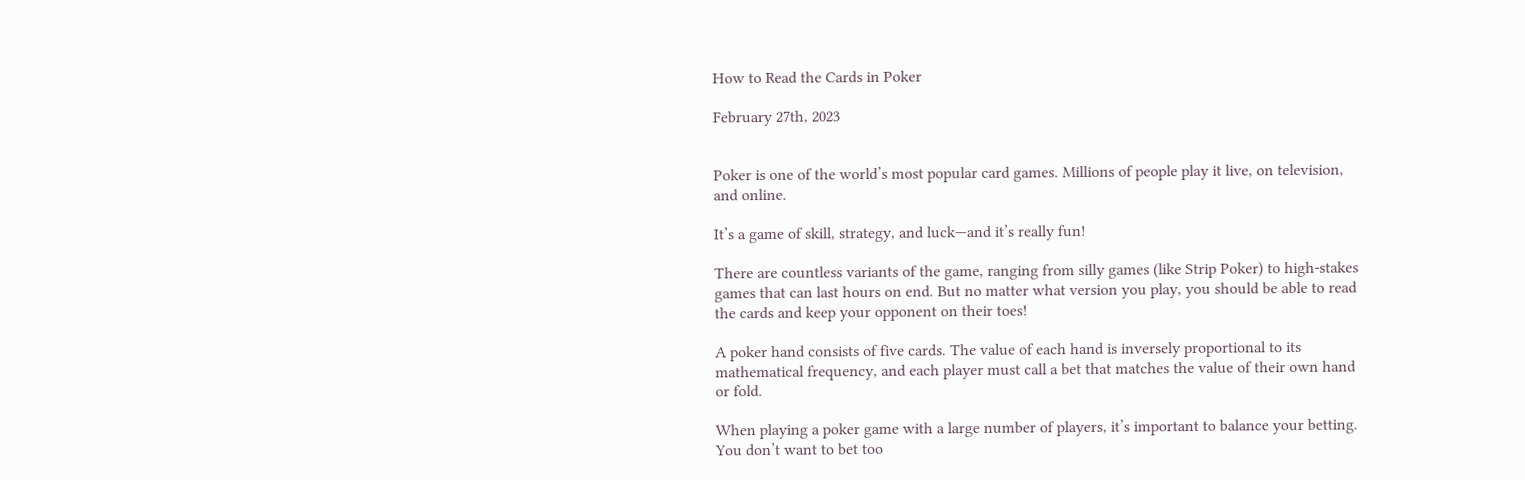How to Read the Cards in Poker

February 27th, 2023


Poker is one of the world’s most popular card games. Millions of people play it live, on television, and online.

It’s a game of skill, strategy, and luck—and it’s really fun!

There are countless variants of the game, ranging from silly games (like Strip Poker) to high-stakes games that can last hours on end. But no matter what version you play, you should be able to read the cards and keep your opponent on their toes!

A poker hand consists of five cards. The value of each hand is inversely proportional to its mathematical frequency, and each player must call a bet that matches the value of their own hand or fold.

When playing a poker game with a large number of players, it’s important to balance your betting. You don’t want to bet too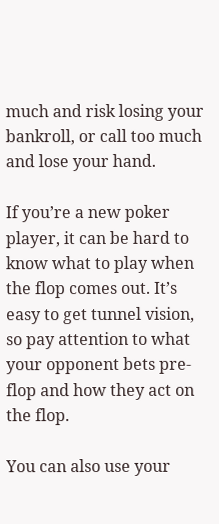much and risk losing your bankroll, or call too much and lose your hand.

If you’re a new poker player, it can be hard to know what to play when the flop comes out. It’s easy to get tunnel vision, so pay attention to what your opponent bets pre-flop and how they act on the flop.

You can also use your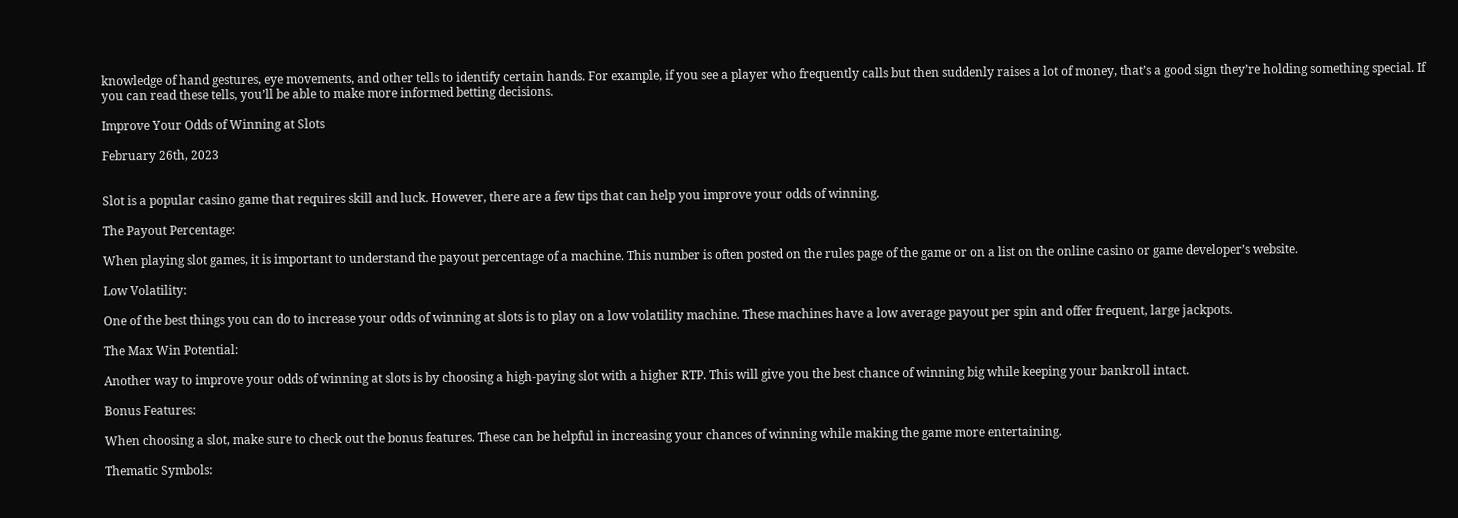knowledge of hand gestures, eye movements, and other tells to identify certain hands. For example, if you see a player who frequently calls but then suddenly raises a lot of money, that’s a good sign they’re holding something special. If you can read these tells, you’ll be able to make more informed betting decisions.

Improve Your Odds of Winning at Slots

February 26th, 2023


Slot is a popular casino game that requires skill and luck. However, there are a few tips that can help you improve your odds of winning.

The Payout Percentage:

When playing slot games, it is important to understand the payout percentage of a machine. This number is often posted on the rules page of the game or on a list on the online casino or game developer’s website.

Low Volatility:

One of the best things you can do to increase your odds of winning at slots is to play on a low volatility machine. These machines have a low average payout per spin and offer frequent, large jackpots.

The Max Win Potential:

Another way to improve your odds of winning at slots is by choosing a high-paying slot with a higher RTP. This will give you the best chance of winning big while keeping your bankroll intact.

Bonus Features:

When choosing a slot, make sure to check out the bonus features. These can be helpful in increasing your chances of winning while making the game more entertaining.

Thematic Symbols: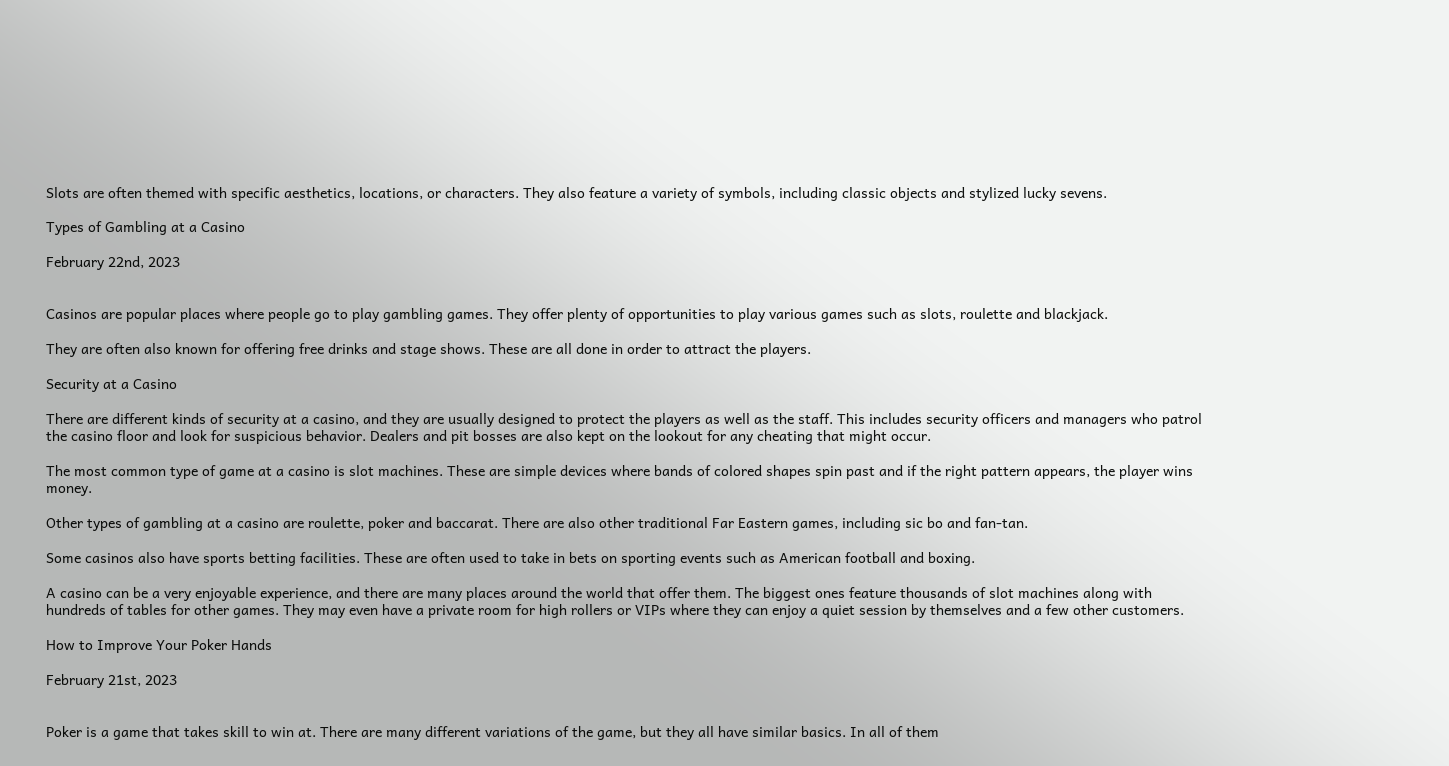Slots are often themed with specific aesthetics, locations, or characters. They also feature a variety of symbols, including classic objects and stylized lucky sevens.

Types of Gambling at a Casino

February 22nd, 2023


Casinos are popular places where people go to play gambling games. They offer plenty of opportunities to play various games such as slots, roulette and blackjack.

They are often also known for offering free drinks and stage shows. These are all done in order to attract the players.

Security at a Casino

There are different kinds of security at a casino, and they are usually designed to protect the players as well as the staff. This includes security officers and managers who patrol the casino floor and look for suspicious behavior. Dealers and pit bosses are also kept on the lookout for any cheating that might occur.

The most common type of game at a casino is slot machines. These are simple devices where bands of colored shapes spin past and if the right pattern appears, the player wins money.

Other types of gambling at a casino are roulette, poker and baccarat. There are also other traditional Far Eastern games, including sic bo and fan-tan.

Some casinos also have sports betting facilities. These are often used to take in bets on sporting events such as American football and boxing.

A casino can be a very enjoyable experience, and there are many places around the world that offer them. The biggest ones feature thousands of slot machines along with hundreds of tables for other games. They may even have a private room for high rollers or VIPs where they can enjoy a quiet session by themselves and a few other customers.

How to Improve Your Poker Hands

February 21st, 2023


Poker is a game that takes skill to win at. There are many different variations of the game, but they all have similar basics. In all of them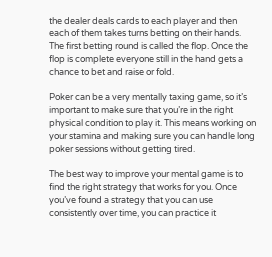the dealer deals cards to each player and then each of them takes turns betting on their hands. The first betting round is called the flop. Once the flop is complete everyone still in the hand gets a chance to bet and raise or fold.

Poker can be a very mentally taxing game, so it’s important to make sure that you’re in the right physical condition to play it. This means working on your stamina and making sure you can handle long poker sessions without getting tired.

The best way to improve your mental game is to find the right strategy that works for you. Once you’ve found a strategy that you can use consistently over time, you can practice it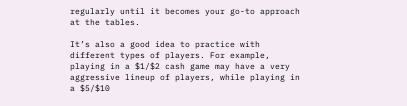regularly until it becomes your go-to approach at the tables.

It’s also a good idea to practice with different types of players. For example, playing in a $1/$2 cash game may have a very aggressive lineup of players, while playing in a $5/$10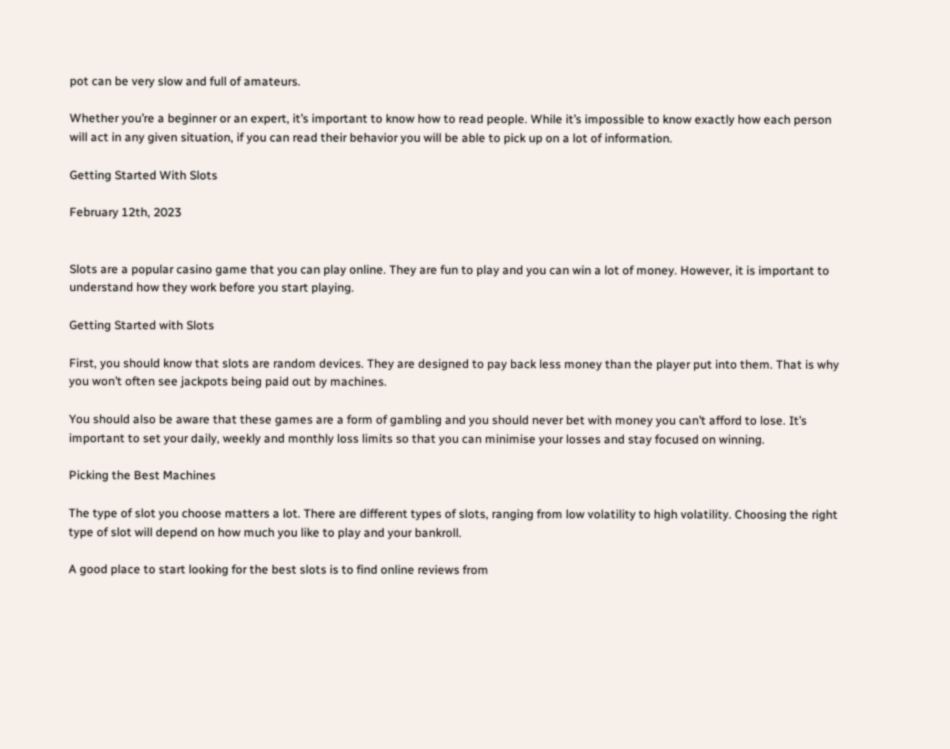pot can be very slow and full of amateurs.

Whether you’re a beginner or an expert, it’s important to know how to read people. While it’s impossible to know exactly how each person will act in any given situation, if you can read their behavior you will be able to pick up on a lot of information.

Getting Started With Slots

February 12th, 2023


Slots are a popular casino game that you can play online. They are fun to play and you can win a lot of money. However, it is important to understand how they work before you start playing.

Getting Started with Slots

First, you should know that slots are random devices. They are designed to pay back less money than the player put into them. That is why you won’t often see jackpots being paid out by machines.

You should also be aware that these games are a form of gambling and you should never bet with money you can’t afford to lose. It’s important to set your daily, weekly and monthly loss limits so that you can minimise your losses and stay focused on winning.

Picking the Best Machines

The type of slot you choose matters a lot. There are different types of slots, ranging from low volatility to high volatility. Choosing the right type of slot will depend on how much you like to play and your bankroll.

A good place to start looking for the best slots is to find online reviews from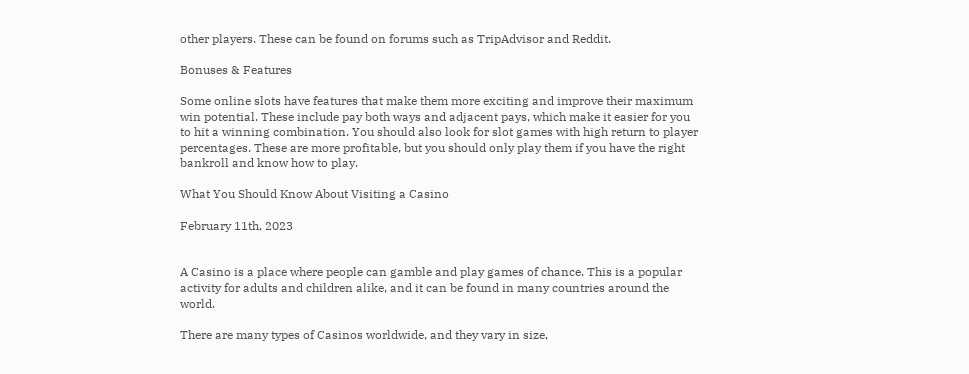other players. These can be found on forums such as TripAdvisor and Reddit.

Bonuses & Features

Some online slots have features that make them more exciting and improve their maximum win potential. These include pay both ways and adjacent pays, which make it easier for you to hit a winning combination. You should also look for slot games with high return to player percentages. These are more profitable, but you should only play them if you have the right bankroll and know how to play.

What You Should Know About Visiting a Casino

February 11th, 2023


A Casino is a place where people can gamble and play games of chance. This is a popular activity for adults and children alike, and it can be found in many countries around the world.

There are many types of Casinos worldwide, and they vary in size,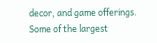decor, and game offerings. Some of the largest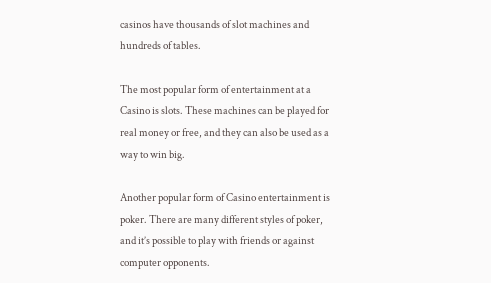casinos have thousands of slot machines and hundreds of tables.

The most popular form of entertainment at a Casino is slots. These machines can be played for real money or free, and they can also be used as a way to win big.

Another popular form of Casino entertainment is poker. There are many different styles of poker, and it’s possible to play with friends or against computer opponents.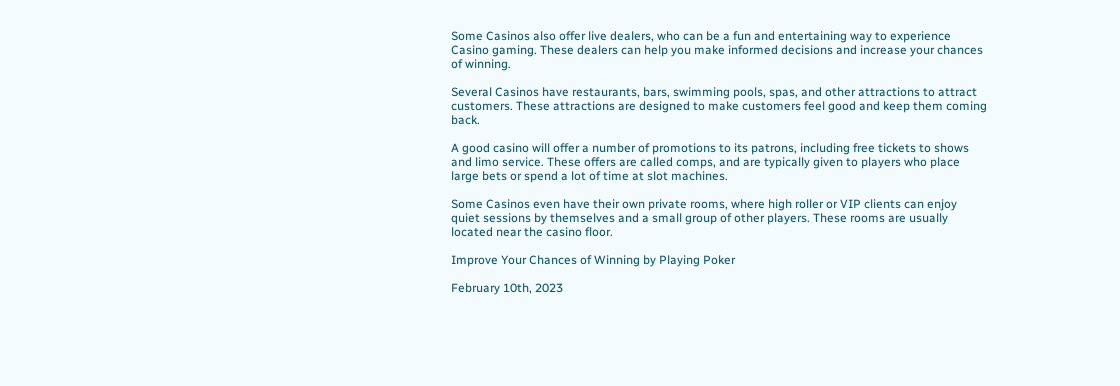Some Casinos also offer live dealers, who can be a fun and entertaining way to experience Casino gaming. These dealers can help you make informed decisions and increase your chances of winning.

Several Casinos have restaurants, bars, swimming pools, spas, and other attractions to attract customers. These attractions are designed to make customers feel good and keep them coming back.

A good casino will offer a number of promotions to its patrons, including free tickets to shows and limo service. These offers are called comps, and are typically given to players who place large bets or spend a lot of time at slot machines.

Some Casinos even have their own private rooms, where high roller or VIP clients can enjoy quiet sessions by themselves and a small group of other players. These rooms are usually located near the casino floor.

Improve Your Chances of Winning by Playing Poker

February 10th, 2023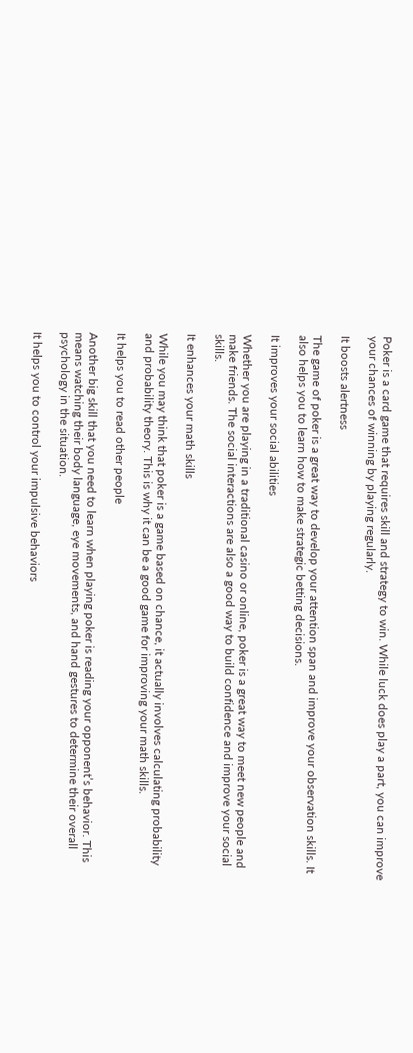Poker is a card game that requires skill and strategy to win. While luck does play a part, you can improve your chances of winning by playing regularly.

It boosts alertness

The game of poker is a great way to develop your attention span and improve your observation skills. It also helps you to learn how to make strategic betting decisions.

It improves your social abilities

Whether you are playing in a traditional casino or online, poker is a great way to meet new people and make friends. The social interactions are also a good way to build confidence and improve your social skills.

It enhances your math skills

While you may think that poker is a game based on chance, it actually involves calculating probability and probability theory. This is why it can be a good game for improving your math skills.

It helps you to read other people

Another big skill that you need to learn when playing poker is reading your opponent’s behavior. This means watching their body language, eye movements, and hand gestures to determine their overall psychology in the situation.

It helps you to control your impulsive behaviors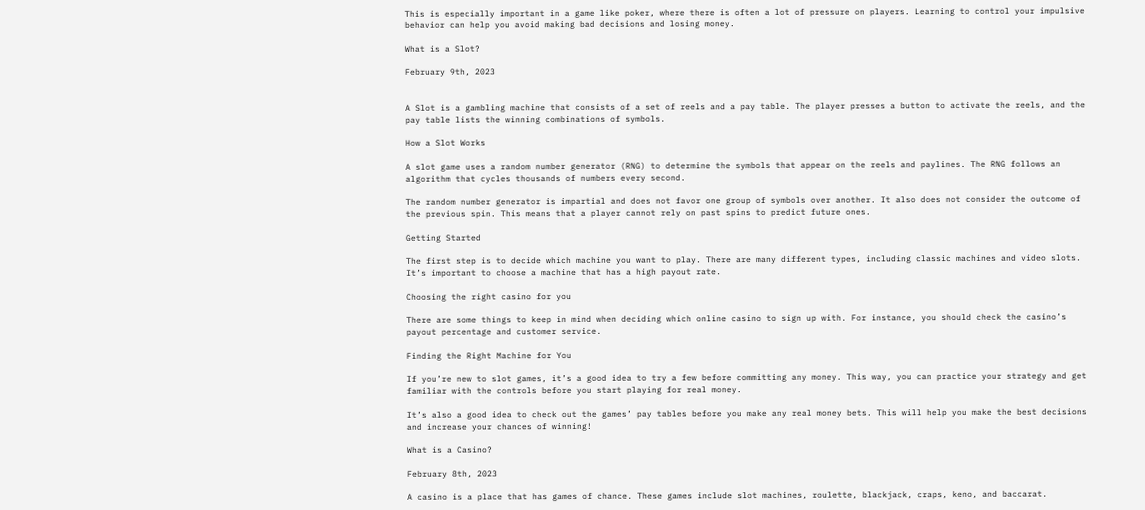This is especially important in a game like poker, where there is often a lot of pressure on players. Learning to control your impulsive behavior can help you avoid making bad decisions and losing money.

What is a Slot?

February 9th, 2023


A Slot is a gambling machine that consists of a set of reels and a pay table. The player presses a button to activate the reels, and the pay table lists the winning combinations of symbols.

How a Slot Works

A slot game uses a random number generator (RNG) to determine the symbols that appear on the reels and paylines. The RNG follows an algorithm that cycles thousands of numbers every second.

The random number generator is impartial and does not favor one group of symbols over another. It also does not consider the outcome of the previous spin. This means that a player cannot rely on past spins to predict future ones.

Getting Started

The first step is to decide which machine you want to play. There are many different types, including classic machines and video slots. It’s important to choose a machine that has a high payout rate.

Choosing the right casino for you

There are some things to keep in mind when deciding which online casino to sign up with. For instance, you should check the casino’s payout percentage and customer service.

Finding the Right Machine for You

If you’re new to slot games, it’s a good idea to try a few before committing any money. This way, you can practice your strategy and get familiar with the controls before you start playing for real money.

It’s also a good idea to check out the games’ pay tables before you make any real money bets. This will help you make the best decisions and increase your chances of winning!

What is a Casino?

February 8th, 2023

A casino is a place that has games of chance. These games include slot machines, roulette, blackjack, craps, keno, and baccarat.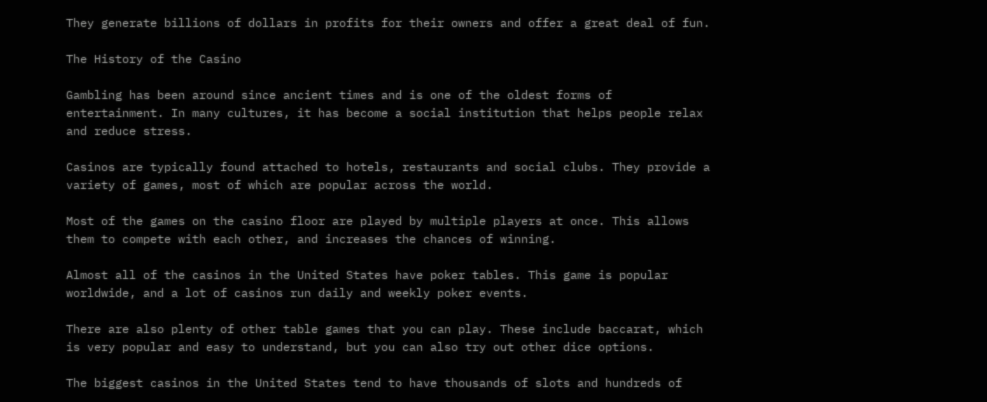They generate billions of dollars in profits for their owners and offer a great deal of fun.

The History of the Casino

Gambling has been around since ancient times and is one of the oldest forms of entertainment. In many cultures, it has become a social institution that helps people relax and reduce stress.

Casinos are typically found attached to hotels, restaurants and social clubs. They provide a variety of games, most of which are popular across the world.

Most of the games on the casino floor are played by multiple players at once. This allows them to compete with each other, and increases the chances of winning.

Almost all of the casinos in the United States have poker tables. This game is popular worldwide, and a lot of casinos run daily and weekly poker events.

There are also plenty of other table games that you can play. These include baccarat, which is very popular and easy to understand, but you can also try out other dice options.

The biggest casinos in the United States tend to have thousands of slots and hundreds of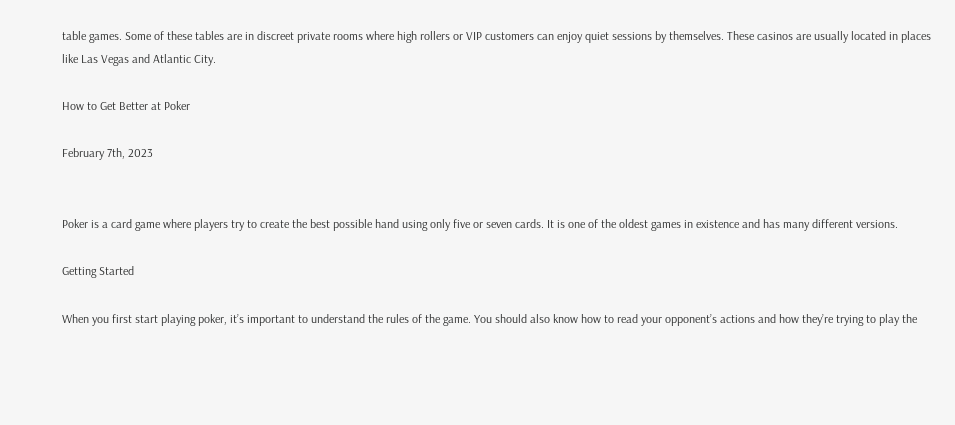table games. Some of these tables are in discreet private rooms where high rollers or VIP customers can enjoy quiet sessions by themselves. These casinos are usually located in places like Las Vegas and Atlantic City.

How to Get Better at Poker

February 7th, 2023


Poker is a card game where players try to create the best possible hand using only five or seven cards. It is one of the oldest games in existence and has many different versions.

Getting Started

When you first start playing poker, it’s important to understand the rules of the game. You should also know how to read your opponent’s actions and how they’re trying to play the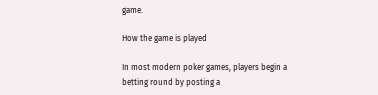game.

How the game is played

In most modern poker games, players begin a betting round by posting a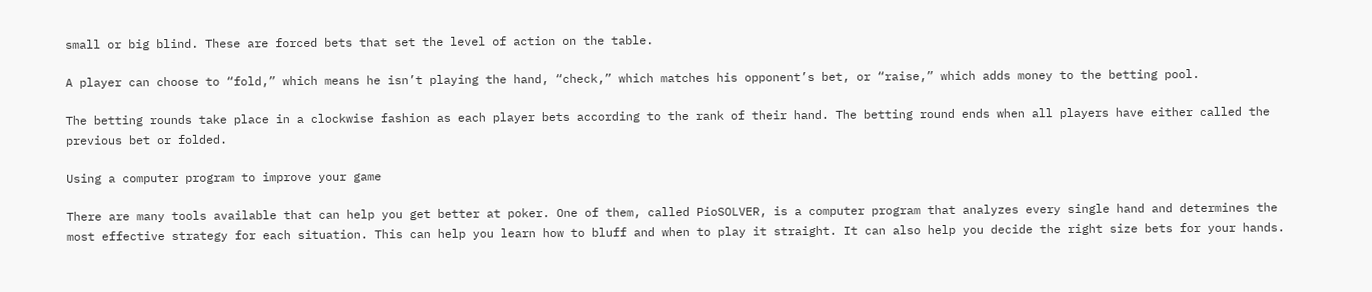small or big blind. These are forced bets that set the level of action on the table.

A player can choose to “fold,” which means he isn’t playing the hand, “check,” which matches his opponent’s bet, or “raise,” which adds money to the betting pool.

The betting rounds take place in a clockwise fashion as each player bets according to the rank of their hand. The betting round ends when all players have either called the previous bet or folded.

Using a computer program to improve your game

There are many tools available that can help you get better at poker. One of them, called PioSOLVER, is a computer program that analyzes every single hand and determines the most effective strategy for each situation. This can help you learn how to bluff and when to play it straight. It can also help you decide the right size bets for your hands.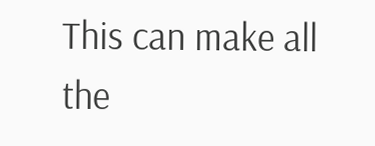This can make all the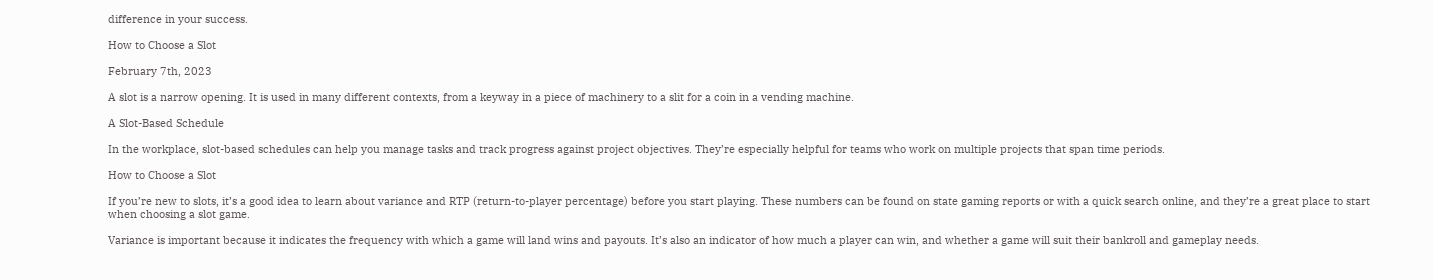difference in your success.

How to Choose a Slot

February 7th, 2023

A slot is a narrow opening. It is used in many different contexts, from a keyway in a piece of machinery to a slit for a coin in a vending machine.

A Slot-Based Schedule

In the workplace, slot-based schedules can help you manage tasks and track progress against project objectives. They’re especially helpful for teams who work on multiple projects that span time periods.

How to Choose a Slot

If you’re new to slots, it’s a good idea to learn about variance and RTP (return-to-player percentage) before you start playing. These numbers can be found on state gaming reports or with a quick search online, and they’re a great place to start when choosing a slot game.

Variance is important because it indicates the frequency with which a game will land wins and payouts. It’s also an indicator of how much a player can win, and whether a game will suit their bankroll and gameplay needs.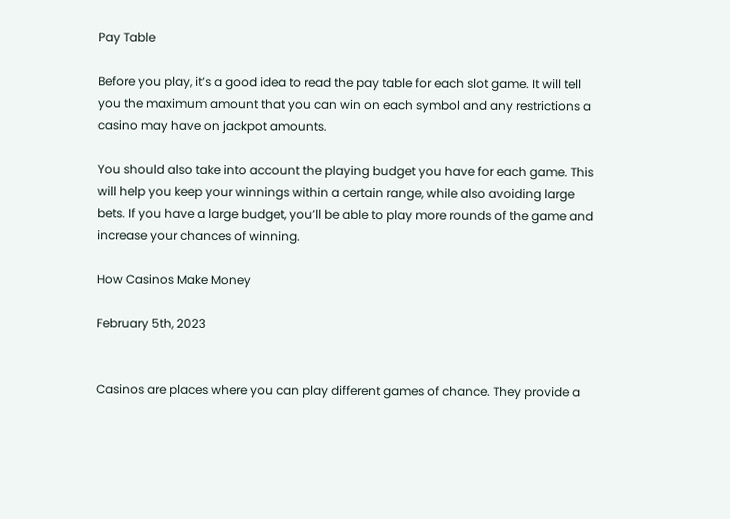Pay Table

Before you play, it’s a good idea to read the pay table for each slot game. It will tell you the maximum amount that you can win on each symbol and any restrictions a casino may have on jackpot amounts.

You should also take into account the playing budget you have for each game. This will help you keep your winnings within a certain range, while also avoiding large bets. If you have a large budget, you’ll be able to play more rounds of the game and increase your chances of winning.

How Casinos Make Money

February 5th, 2023


Casinos are places where you can play different games of chance. They provide a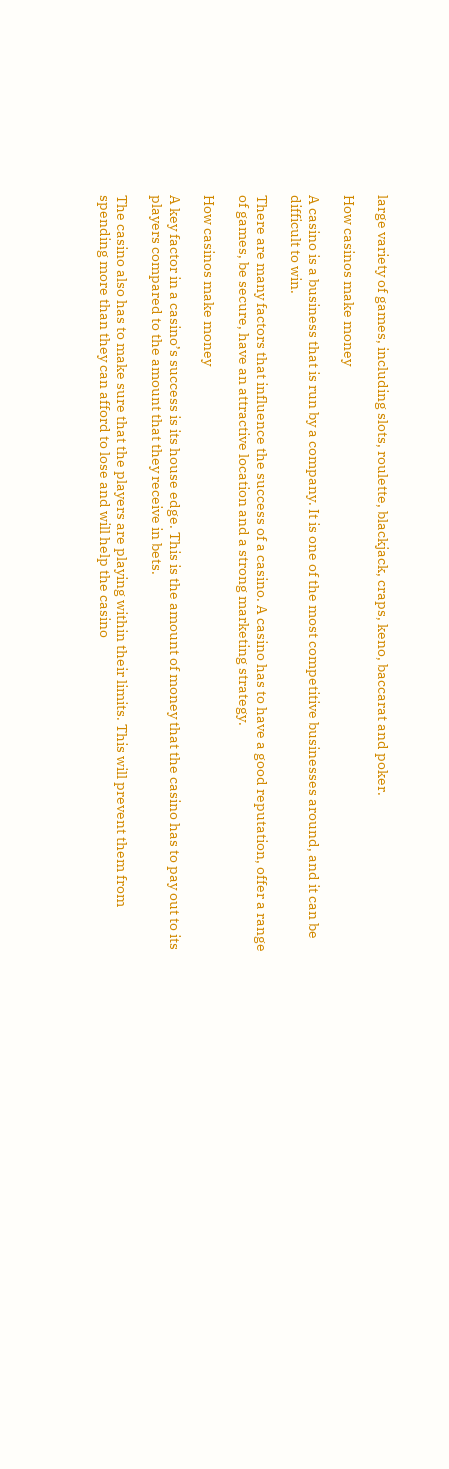large variety of games, including slots, roulette, blackjack, craps, keno, baccarat and poker.

How casinos make money

A casino is a business that is run by a company. It is one of the most competitive businesses around, and it can be difficult to win.

There are many factors that influence the success of a casino. A casino has to have a good reputation, offer a range of games, be secure, have an attractive location and a strong marketing strategy.

How casinos make money

A key factor in a casino’s success is its house edge. This is the amount of money that the casino has to pay out to its players compared to the amount that they receive in bets.

The casino also has to make sure that the players are playing within their limits. This will prevent them from spending more than they can afford to lose and will help the casino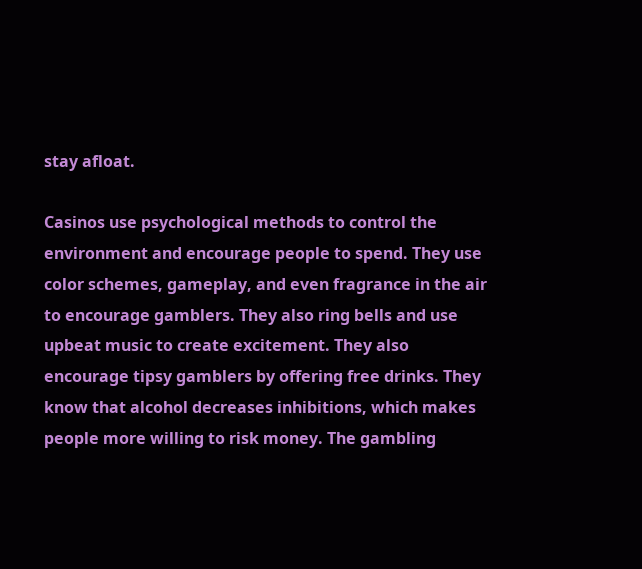stay afloat.

Casinos use psychological methods to control the environment and encourage people to spend. They use color schemes, gameplay, and even fragrance in the air to encourage gamblers. They also ring bells and use upbeat music to create excitement. They also encourage tipsy gamblers by offering free drinks. They know that alcohol decreases inhibitions, which makes people more willing to risk money. The gambling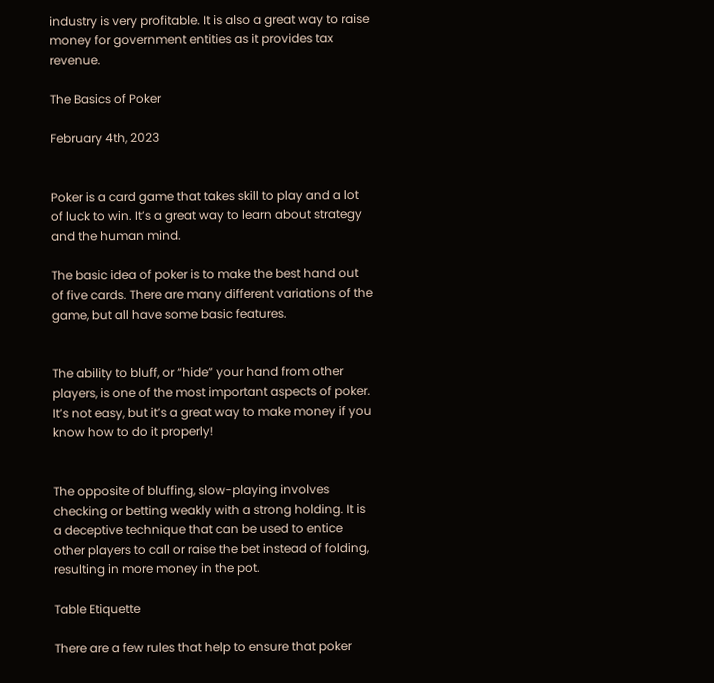industry is very profitable. It is also a great way to raise money for government entities as it provides tax revenue.

The Basics of Poker

February 4th, 2023


Poker is a card game that takes skill to play and a lot of luck to win. It’s a great way to learn about strategy and the human mind.

The basic idea of poker is to make the best hand out of five cards. There are many different variations of the game, but all have some basic features.


The ability to bluff, or “hide” your hand from other players, is one of the most important aspects of poker. It’s not easy, but it’s a great way to make money if you know how to do it properly!


The opposite of bluffing, slow-playing involves checking or betting weakly with a strong holding. It is a deceptive technique that can be used to entice other players to call or raise the bet instead of folding, resulting in more money in the pot.

Table Etiquette

There are a few rules that help to ensure that poker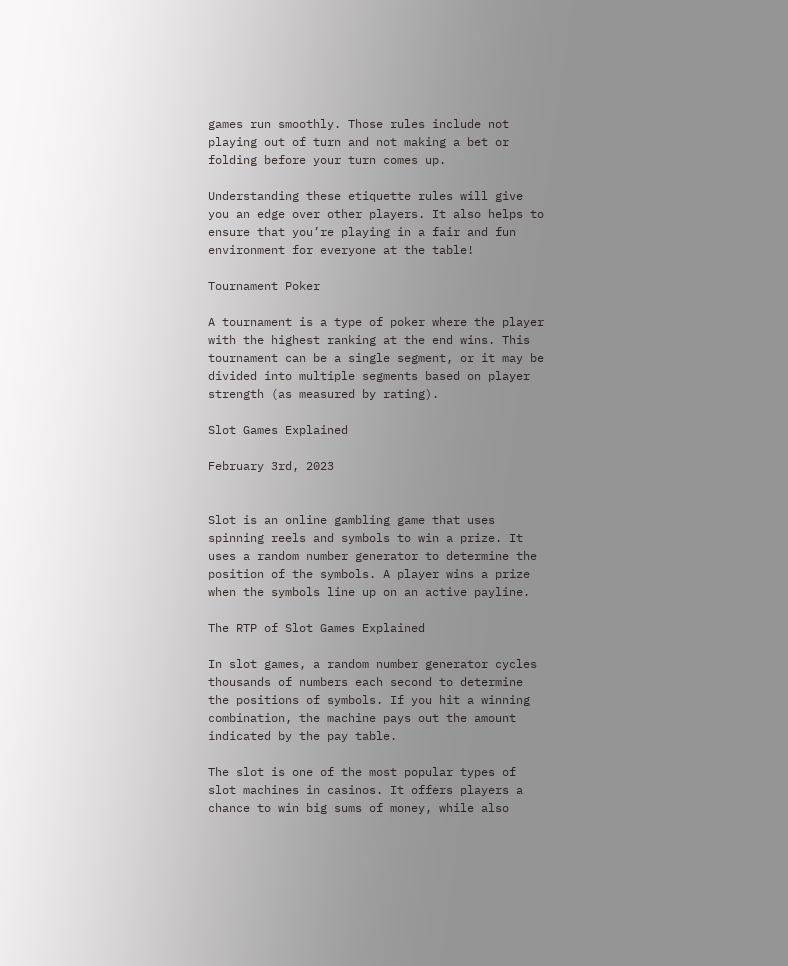games run smoothly. Those rules include not playing out of turn and not making a bet or folding before your turn comes up.

Understanding these etiquette rules will give you an edge over other players. It also helps to ensure that you’re playing in a fair and fun environment for everyone at the table!

Tournament Poker

A tournament is a type of poker where the player with the highest ranking at the end wins. This tournament can be a single segment, or it may be divided into multiple segments based on player strength (as measured by rating).

Slot Games Explained

February 3rd, 2023


Slot is an online gambling game that uses spinning reels and symbols to win a prize. It uses a random number generator to determine the position of the symbols. A player wins a prize when the symbols line up on an active payline.

The RTP of Slot Games Explained

In slot games, a random number generator cycles thousands of numbers each second to determine the positions of symbols. If you hit a winning combination, the machine pays out the amount indicated by the pay table.

The slot is one of the most popular types of slot machines in casinos. It offers players a chance to win big sums of money, while also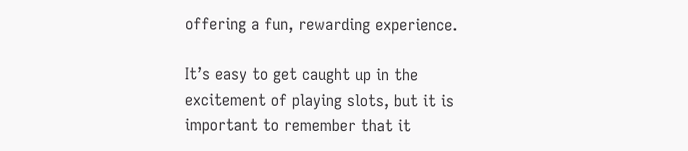offering a fun, rewarding experience.

It’s easy to get caught up in the excitement of playing slots, but it is important to remember that it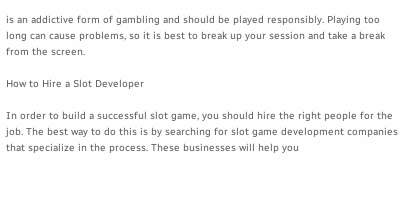is an addictive form of gambling and should be played responsibly. Playing too long can cause problems, so it is best to break up your session and take a break from the screen.

How to Hire a Slot Developer

In order to build a successful slot game, you should hire the right people for the job. The best way to do this is by searching for slot game development companies that specialize in the process. These businesses will help you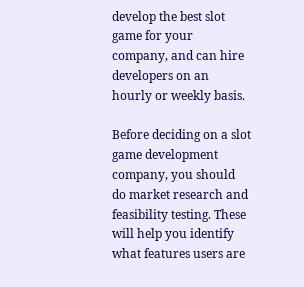develop the best slot game for your company, and can hire developers on an hourly or weekly basis.

Before deciding on a slot game development company, you should do market research and feasibility testing. These will help you identify what features users are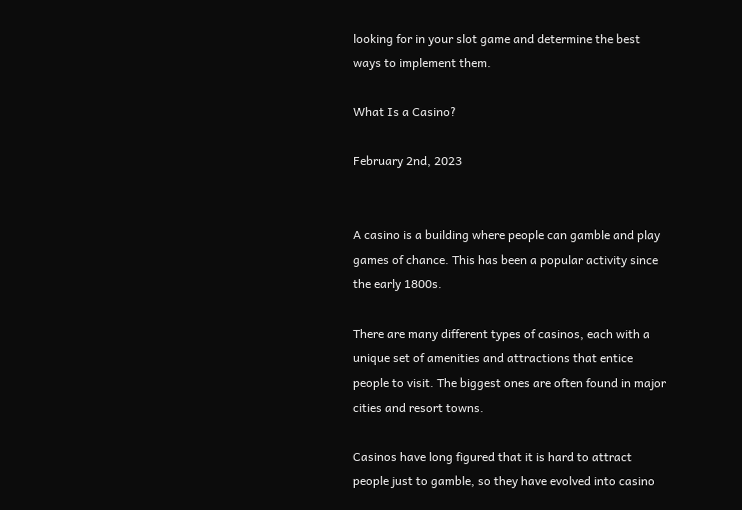looking for in your slot game and determine the best ways to implement them.

What Is a Casino?

February 2nd, 2023


A casino is a building where people can gamble and play games of chance. This has been a popular activity since the early 1800s.

There are many different types of casinos, each with a unique set of amenities and attractions that entice people to visit. The biggest ones are often found in major cities and resort towns.

Casinos have long figured that it is hard to attract people just to gamble, so they have evolved into casino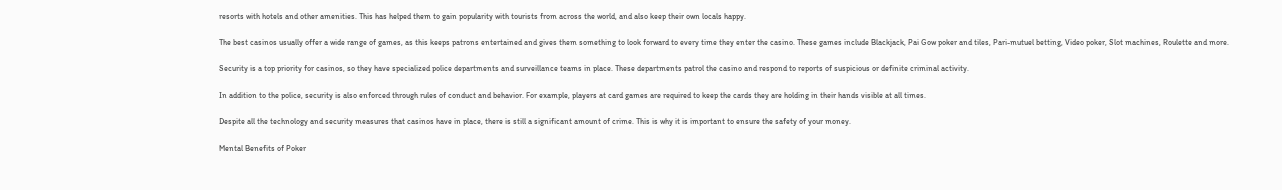resorts with hotels and other amenities. This has helped them to gain popularity with tourists from across the world, and also keep their own locals happy.

The best casinos usually offer a wide range of games, as this keeps patrons entertained and gives them something to look forward to every time they enter the casino. These games include Blackjack, Pai Gow poker and tiles, Pari-mutuel betting, Video poker, Slot machines, Roulette and more.

Security is a top priority for casinos, so they have specialized police departments and surveillance teams in place. These departments patrol the casino and respond to reports of suspicious or definite criminal activity.

In addition to the police, security is also enforced through rules of conduct and behavior. For example, players at card games are required to keep the cards they are holding in their hands visible at all times.

Despite all the technology and security measures that casinos have in place, there is still a significant amount of crime. This is why it is important to ensure the safety of your money.

Mental Benefits of Poker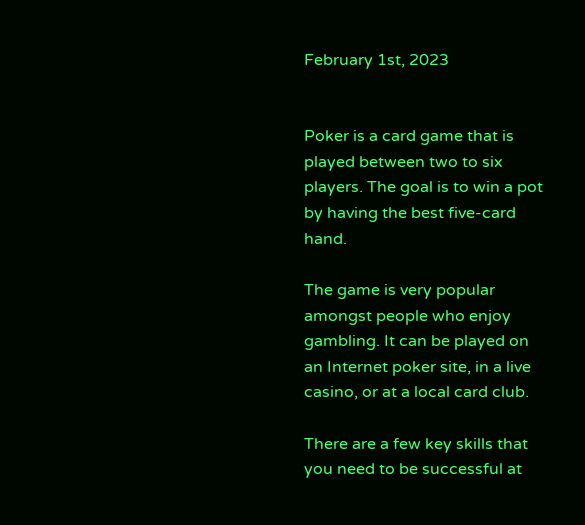February 1st, 2023


Poker is a card game that is played between two to six players. The goal is to win a pot by having the best five-card hand.

The game is very popular amongst people who enjoy gambling. It can be played on an Internet poker site, in a live casino, or at a local card club.

There are a few key skills that you need to be successful at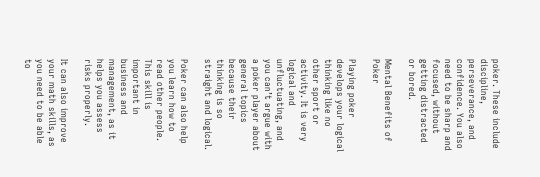poker. These include discipline, perseverance, and confidence. You also need to be sharp and focused, without getting distracted or bored.

Mental Benefits of Poker

Playing poker develops your logical thinking like no other sport or activity. It is very logical and unfluctuating, and you can’t argue with a poker player about general topics because their thinking is so straight and logical.

Poker can also help you learn how to read other people. This skill is important in business and management, as it helps you assess risks properly.

It can also improve your math skills, as you need to be able to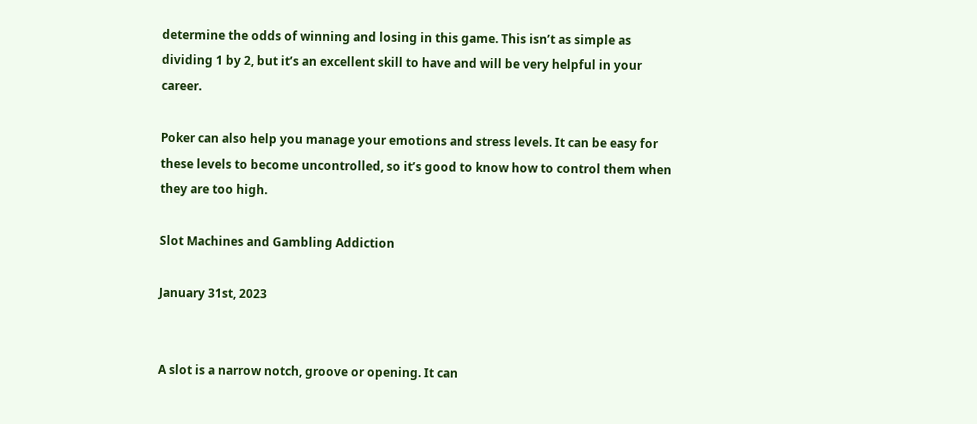determine the odds of winning and losing in this game. This isn’t as simple as dividing 1 by 2, but it’s an excellent skill to have and will be very helpful in your career.

Poker can also help you manage your emotions and stress levels. It can be easy for these levels to become uncontrolled, so it’s good to know how to control them when they are too high.

Slot Machines and Gambling Addiction

January 31st, 2023


A slot is a narrow notch, groove or opening. It can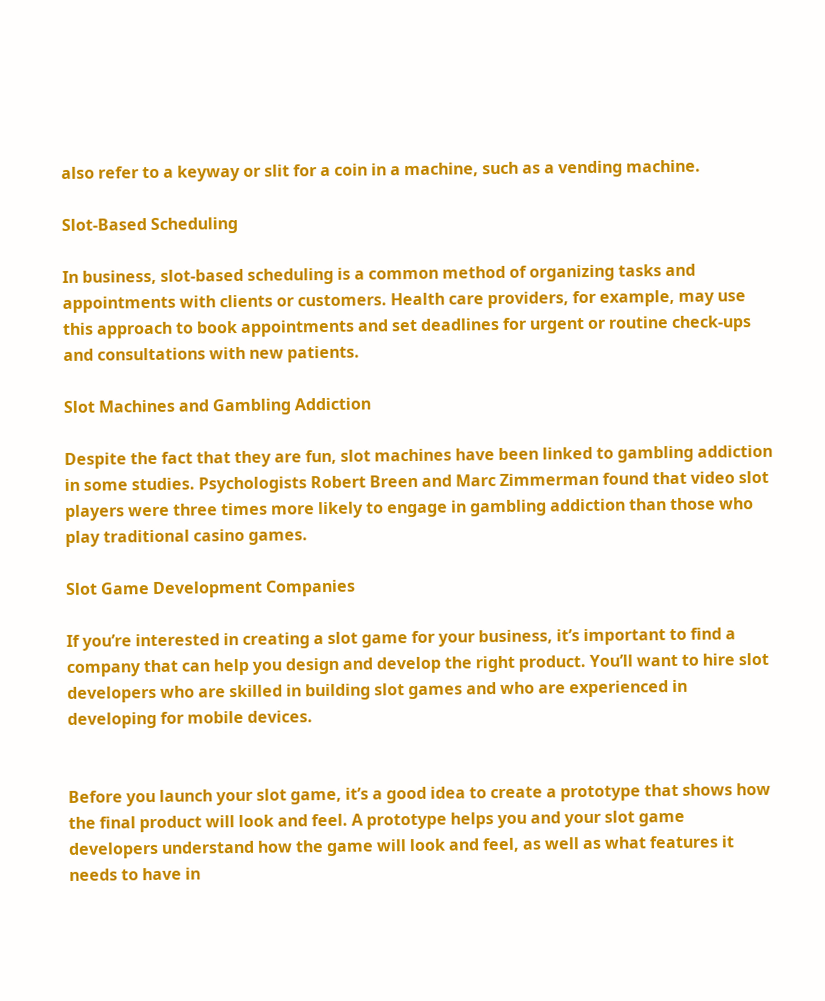also refer to a keyway or slit for a coin in a machine, such as a vending machine.

Slot-Based Scheduling

In business, slot-based scheduling is a common method of organizing tasks and appointments with clients or customers. Health care providers, for example, may use this approach to book appointments and set deadlines for urgent or routine check-ups and consultations with new patients.

Slot Machines and Gambling Addiction

Despite the fact that they are fun, slot machines have been linked to gambling addiction in some studies. Psychologists Robert Breen and Marc Zimmerman found that video slot players were three times more likely to engage in gambling addiction than those who play traditional casino games.

Slot Game Development Companies

If you’re interested in creating a slot game for your business, it’s important to find a company that can help you design and develop the right product. You’ll want to hire slot developers who are skilled in building slot games and who are experienced in developing for mobile devices.


Before you launch your slot game, it’s a good idea to create a prototype that shows how the final product will look and feel. A prototype helps you and your slot game developers understand how the game will look and feel, as well as what features it needs to have in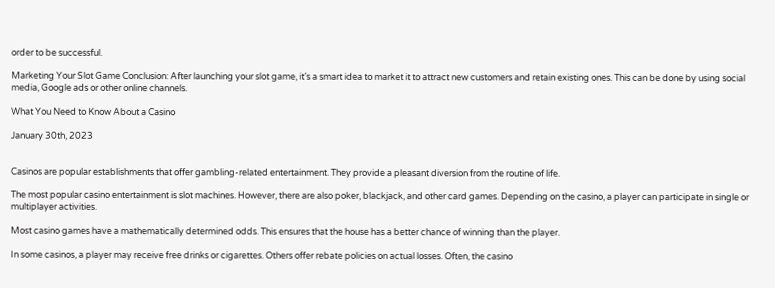order to be successful.

Marketing Your Slot Game Conclusion: After launching your slot game, it’s a smart idea to market it to attract new customers and retain existing ones. This can be done by using social media, Google ads or other online channels.

What You Need to Know About a Casino

January 30th, 2023


Casinos are popular establishments that offer gambling-related entertainment. They provide a pleasant diversion from the routine of life.

The most popular casino entertainment is slot machines. However, there are also poker, blackjack, and other card games. Depending on the casino, a player can participate in single or multiplayer activities.

Most casino games have a mathematically determined odds. This ensures that the house has a better chance of winning than the player.

In some casinos, a player may receive free drinks or cigarettes. Others offer rebate policies on actual losses. Often, the casino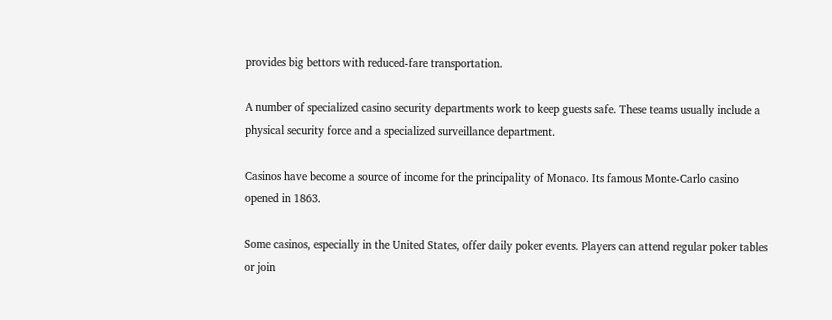provides big bettors with reduced-fare transportation.

A number of specialized casino security departments work to keep guests safe. These teams usually include a physical security force and a specialized surveillance department.

Casinos have become a source of income for the principality of Monaco. Its famous Monte-Carlo casino opened in 1863.

Some casinos, especially in the United States, offer daily poker events. Players can attend regular poker tables or join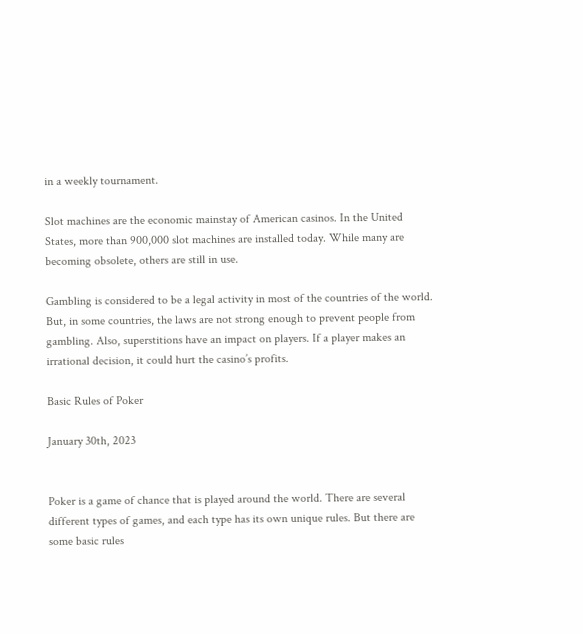in a weekly tournament.

Slot machines are the economic mainstay of American casinos. In the United States, more than 900,000 slot machines are installed today. While many are becoming obsolete, others are still in use.

Gambling is considered to be a legal activity in most of the countries of the world. But, in some countries, the laws are not strong enough to prevent people from gambling. Also, superstitions have an impact on players. If a player makes an irrational decision, it could hurt the casino’s profits.

Basic Rules of Poker

January 30th, 2023


Poker is a game of chance that is played around the world. There are several different types of games, and each type has its own unique rules. But there are some basic rules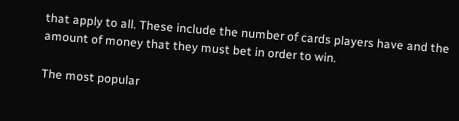that apply to all. These include the number of cards players have and the amount of money that they must bet in order to win.

The most popular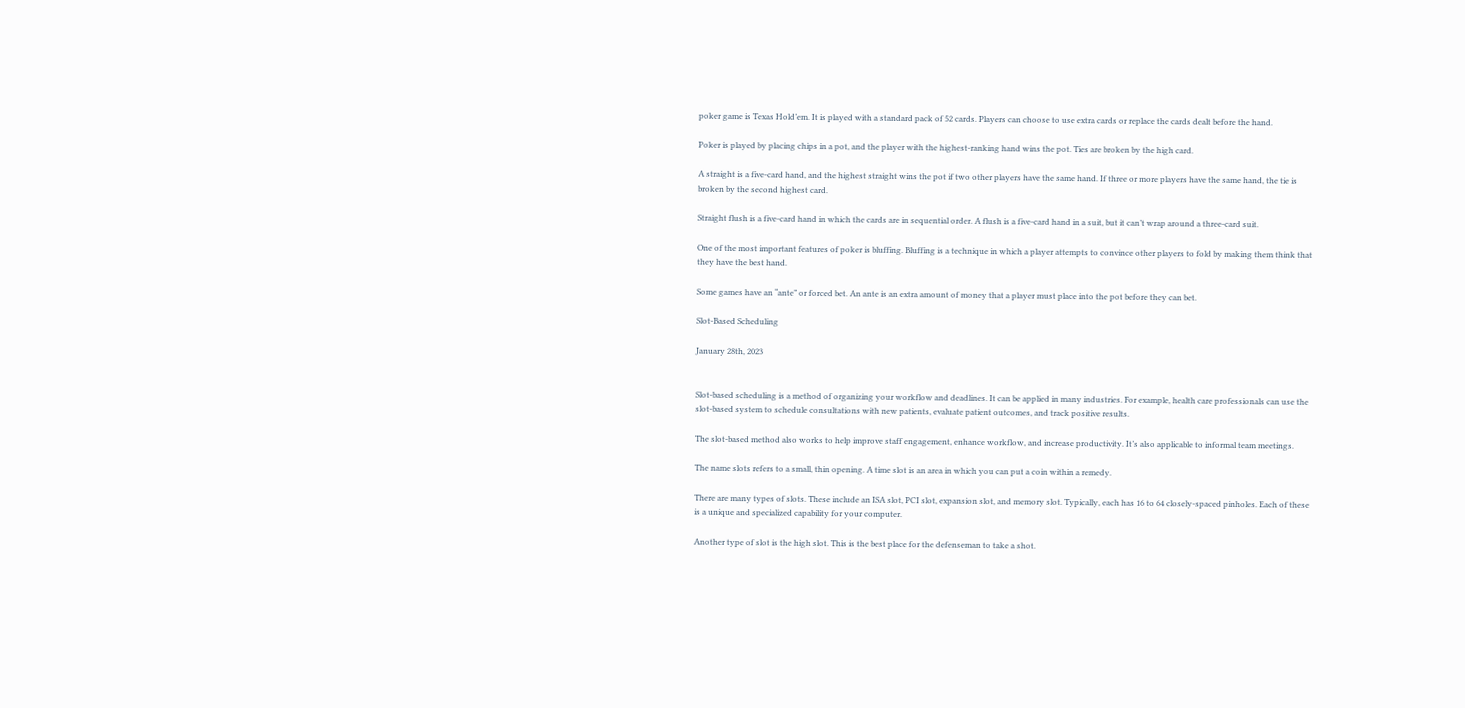poker game is Texas Hold’em. It is played with a standard pack of 52 cards. Players can choose to use extra cards or replace the cards dealt before the hand.

Poker is played by placing chips in a pot, and the player with the highest-ranking hand wins the pot. Ties are broken by the high card.

A straight is a five-card hand, and the highest straight wins the pot if two other players have the same hand. If three or more players have the same hand, the tie is broken by the second highest card.

Straight flush is a five-card hand in which the cards are in sequential order. A flush is a five-card hand in a suit, but it can’t wrap around a three-card suit.

One of the most important features of poker is bluffing. Bluffing is a technique in which a player attempts to convince other players to fold by making them think that they have the best hand.

Some games have an “ante” or forced bet. An ante is an extra amount of money that a player must place into the pot before they can bet.

Slot-Based Scheduling

January 28th, 2023


Slot-based scheduling is a method of organizing your workflow and deadlines. It can be applied in many industries. For example, health care professionals can use the slot-based system to schedule consultations with new patients, evaluate patient outcomes, and track positive results.

The slot-based method also works to help improve staff engagement, enhance workflow, and increase productivity. It’s also applicable to informal team meetings.

The name slots refers to a small, thin opening. A time slot is an area in which you can put a coin within a remedy.

There are many types of slots. These include an ISA slot, PCI slot, expansion slot, and memory slot. Typically, each has 16 to 64 closely-spaced pinholes. Each of these is a unique and specialized capability for your computer.

Another type of slot is the high slot. This is the best place for the defenseman to take a shot.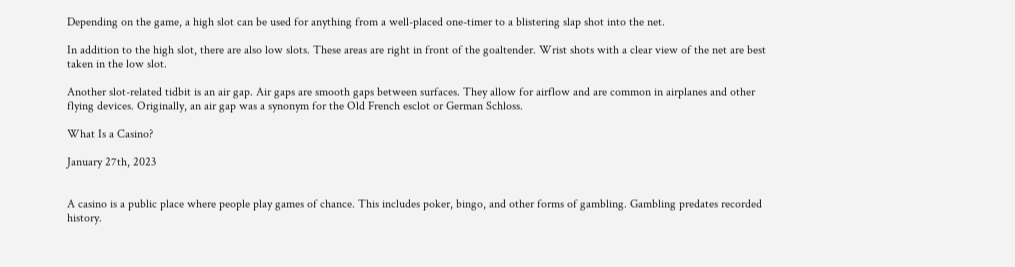Depending on the game, a high slot can be used for anything from a well-placed one-timer to a blistering slap shot into the net.

In addition to the high slot, there are also low slots. These areas are right in front of the goaltender. Wrist shots with a clear view of the net are best taken in the low slot.

Another slot-related tidbit is an air gap. Air gaps are smooth gaps between surfaces. They allow for airflow and are common in airplanes and other flying devices. Originally, an air gap was a synonym for the Old French esclot or German Schloss.

What Is a Casino?

January 27th, 2023


A casino is a public place where people play games of chance. This includes poker, bingo, and other forms of gambling. Gambling predates recorded history.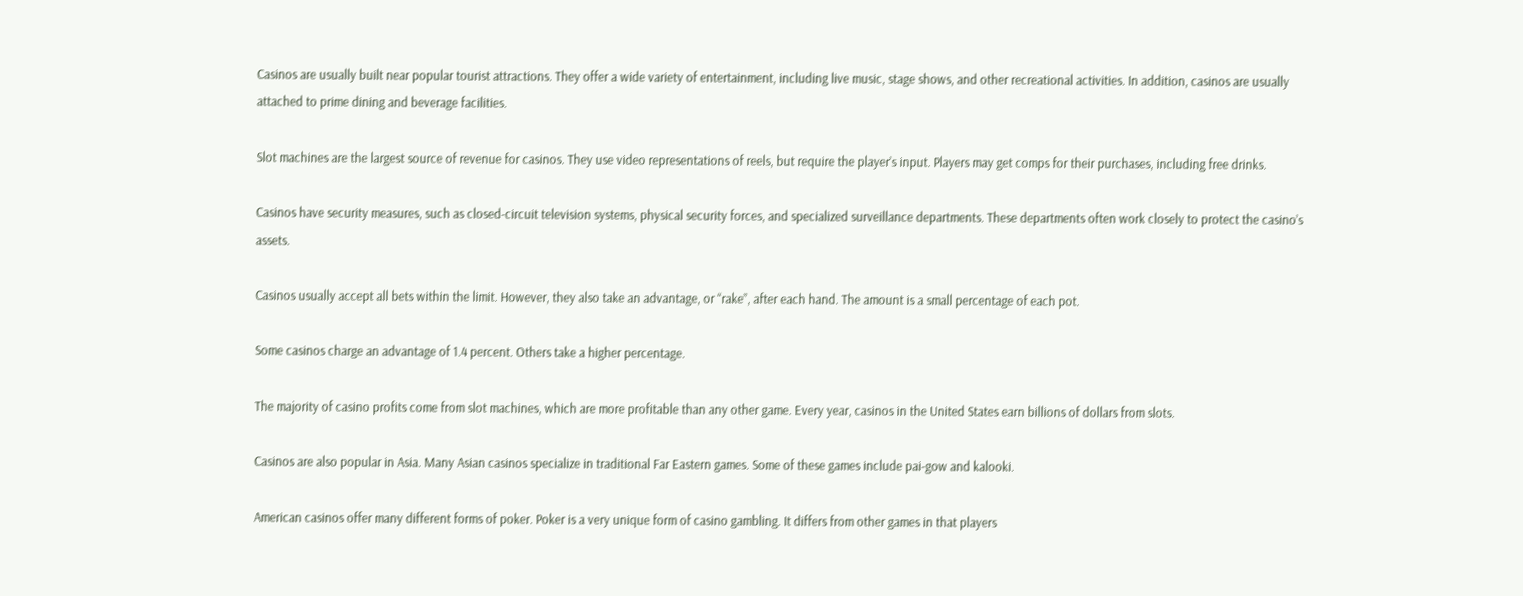Casinos are usually built near popular tourist attractions. They offer a wide variety of entertainment, including live music, stage shows, and other recreational activities. In addition, casinos are usually attached to prime dining and beverage facilities.

Slot machines are the largest source of revenue for casinos. They use video representations of reels, but require the player’s input. Players may get comps for their purchases, including free drinks.

Casinos have security measures, such as closed-circuit television systems, physical security forces, and specialized surveillance departments. These departments often work closely to protect the casino’s assets.

Casinos usually accept all bets within the limit. However, they also take an advantage, or “rake”, after each hand. The amount is a small percentage of each pot.

Some casinos charge an advantage of 1.4 percent. Others take a higher percentage.

The majority of casino profits come from slot machines, which are more profitable than any other game. Every year, casinos in the United States earn billions of dollars from slots.

Casinos are also popular in Asia. Many Asian casinos specialize in traditional Far Eastern games. Some of these games include pai-gow and kalooki.

American casinos offer many different forms of poker. Poker is a very unique form of casino gambling. It differs from other games in that players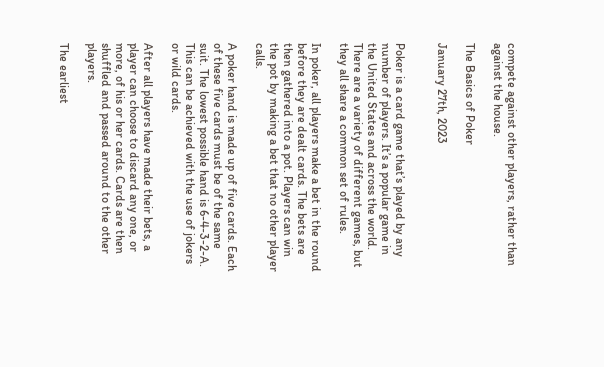compete against other players, rather than against the house.

The Basics of Poker

January 27th, 2023


Poker is a card game that’s played by any number of players. It’s a popular game in the United States and across the world. There are a variety of different games, but they all share a common set of rules.

In poker, all players make a bet in the round before they are dealt cards. The bets are then gathered into a pot. Players can win the pot by making a bet that no other player calls.

A poker hand is made up of five cards. Each of these five cards must be of the same suit. The lowest possible hand is 6-4-3-2-A. This can be achieved with the use of jokers or wild cards.

After all players have made their bets, a player can choose to discard any one, or more, of his or her cards. Cards are then shuffled and passed around to the other players.

The earliest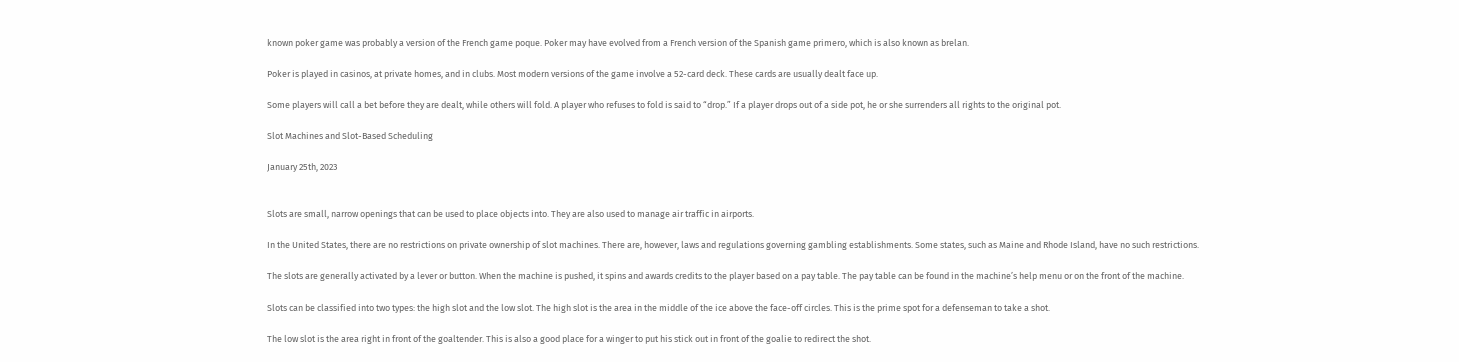known poker game was probably a version of the French game poque. Poker may have evolved from a French version of the Spanish game primero, which is also known as brelan.

Poker is played in casinos, at private homes, and in clubs. Most modern versions of the game involve a 52-card deck. These cards are usually dealt face up.

Some players will call a bet before they are dealt, while others will fold. A player who refuses to fold is said to “drop.” If a player drops out of a side pot, he or she surrenders all rights to the original pot.

Slot Machines and Slot-Based Scheduling

January 25th, 2023


Slots are small, narrow openings that can be used to place objects into. They are also used to manage air traffic in airports.

In the United States, there are no restrictions on private ownership of slot machines. There are, however, laws and regulations governing gambling establishments. Some states, such as Maine and Rhode Island, have no such restrictions.

The slots are generally activated by a lever or button. When the machine is pushed, it spins and awards credits to the player based on a pay table. The pay table can be found in the machine’s help menu or on the front of the machine.

Slots can be classified into two types: the high slot and the low slot. The high slot is the area in the middle of the ice above the face-off circles. This is the prime spot for a defenseman to take a shot.

The low slot is the area right in front of the goaltender. This is also a good place for a winger to put his stick out in front of the goalie to redirect the shot.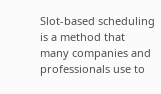Slot-based scheduling is a method that many companies and professionals use to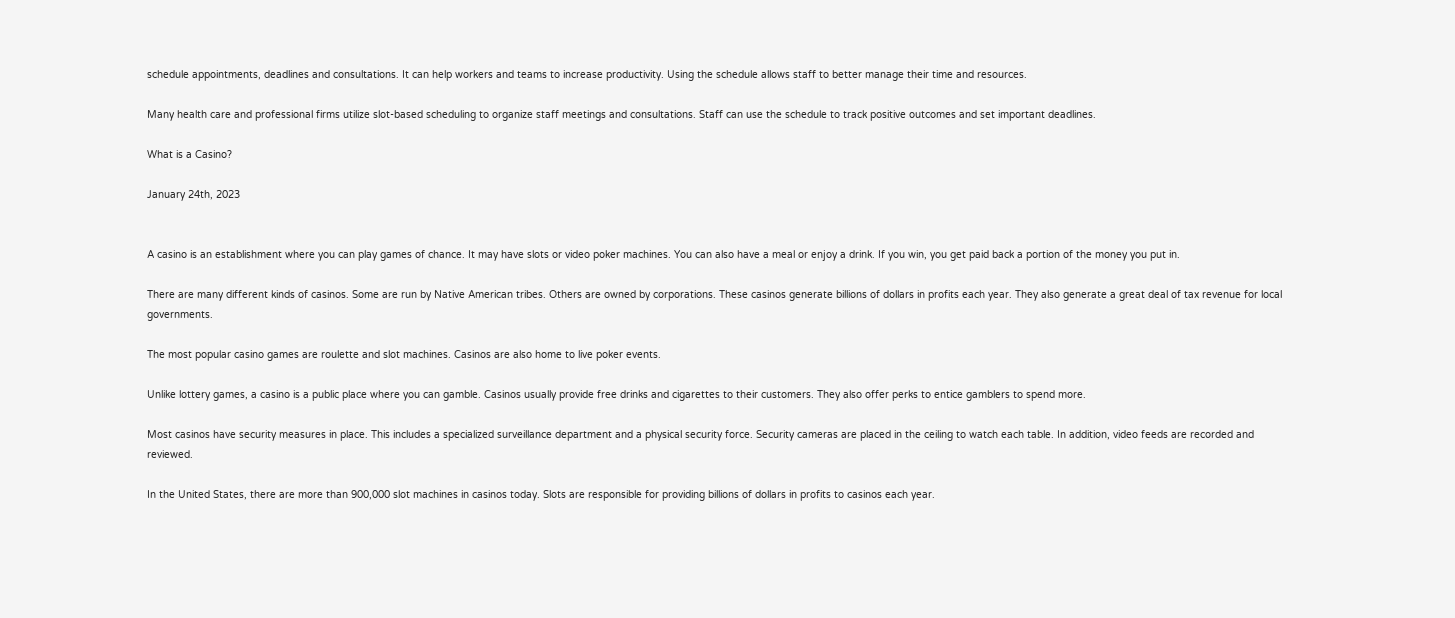schedule appointments, deadlines and consultations. It can help workers and teams to increase productivity. Using the schedule allows staff to better manage their time and resources.

Many health care and professional firms utilize slot-based scheduling to organize staff meetings and consultations. Staff can use the schedule to track positive outcomes and set important deadlines.

What is a Casino?

January 24th, 2023


A casino is an establishment where you can play games of chance. It may have slots or video poker machines. You can also have a meal or enjoy a drink. If you win, you get paid back a portion of the money you put in.

There are many different kinds of casinos. Some are run by Native American tribes. Others are owned by corporations. These casinos generate billions of dollars in profits each year. They also generate a great deal of tax revenue for local governments.

The most popular casino games are roulette and slot machines. Casinos are also home to live poker events.

Unlike lottery games, a casino is a public place where you can gamble. Casinos usually provide free drinks and cigarettes to their customers. They also offer perks to entice gamblers to spend more.

Most casinos have security measures in place. This includes a specialized surveillance department and a physical security force. Security cameras are placed in the ceiling to watch each table. In addition, video feeds are recorded and reviewed.

In the United States, there are more than 900,000 slot machines in casinos today. Slots are responsible for providing billions of dollars in profits to casinos each year.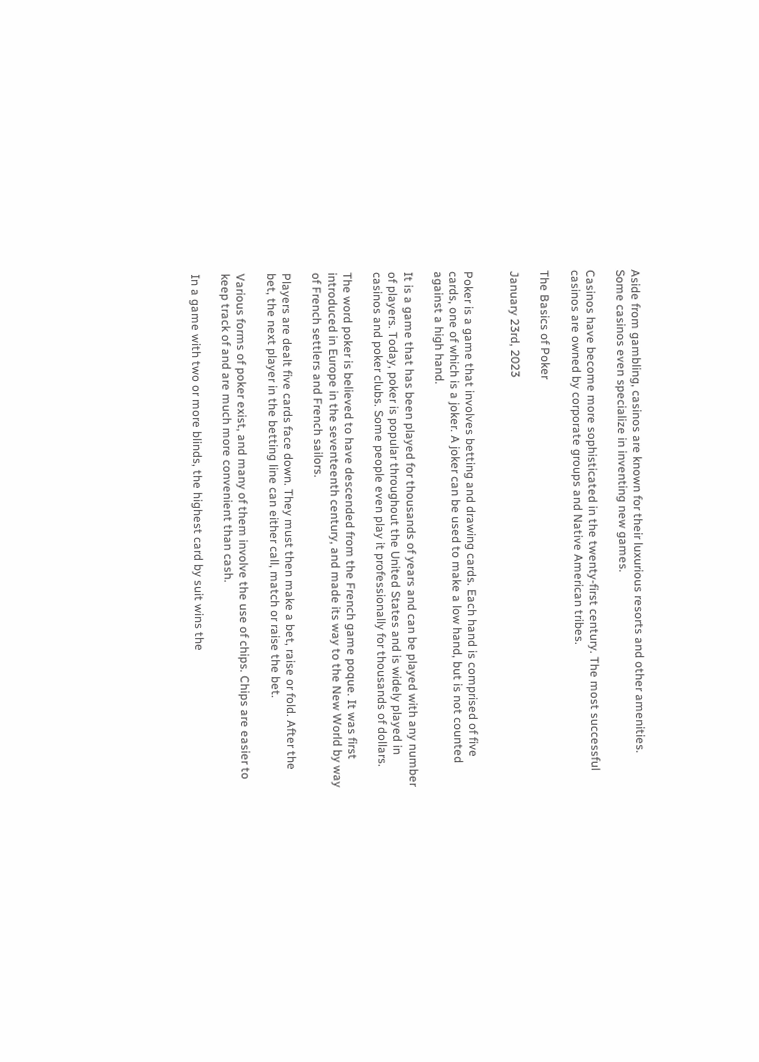Aside from gambling, casinos are known for their luxurious resorts and other amenities. Some casinos even specialize in inventing new games.

Casinos have become more sophisticated in the twenty-first century. The most successful casinos are owned by corporate groups and Native American tribes.

The Basics of Poker

January 23rd, 2023


Poker is a game that involves betting and drawing cards. Each hand is comprised of five cards, one of which is a joker. A joker can be used to make a low hand, but is not counted against a high hand.

It is a game that has been played for thousands of years and can be played with any number of players. Today, poker is popular throughout the United States and is widely played in casinos and poker clubs. Some people even play it professionally for thousands of dollars.

The word poker is believed to have descended from the French game poque. It was first introduced in Europe in the seventeenth century, and made its way to the New World by way of French settlers and French sailors.

Players are dealt five cards face down. They must then make a bet, raise or fold. After the bet, the next player in the betting line can either call, match or raise the bet.

Various forms of poker exist, and many of them involve the use of chips. Chips are easier to keep track of and are much more convenient than cash.

In a game with two or more blinds, the highest card by suit wins the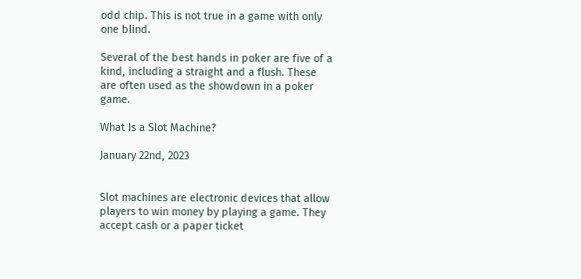odd chip. This is not true in a game with only one blind.

Several of the best hands in poker are five of a kind, including a straight and a flush. These are often used as the showdown in a poker game.

What Is a Slot Machine?

January 22nd, 2023


Slot machines are electronic devices that allow players to win money by playing a game. They accept cash or a paper ticket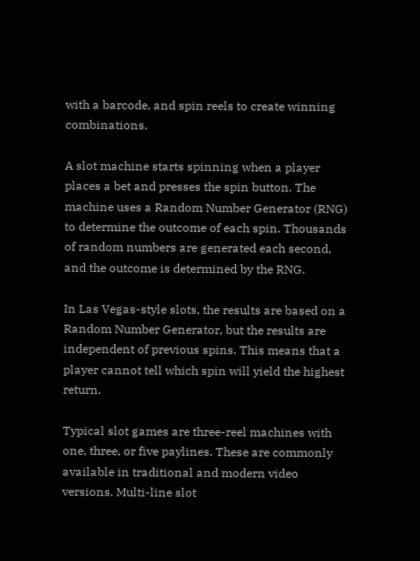with a barcode, and spin reels to create winning combinations.

A slot machine starts spinning when a player places a bet and presses the spin button. The machine uses a Random Number Generator (RNG) to determine the outcome of each spin. Thousands of random numbers are generated each second, and the outcome is determined by the RNG.

In Las Vegas-style slots, the results are based on a Random Number Generator, but the results are independent of previous spins. This means that a player cannot tell which spin will yield the highest return.

Typical slot games are three-reel machines with one, three, or five paylines. These are commonly available in traditional and modern video versions. Multi-line slot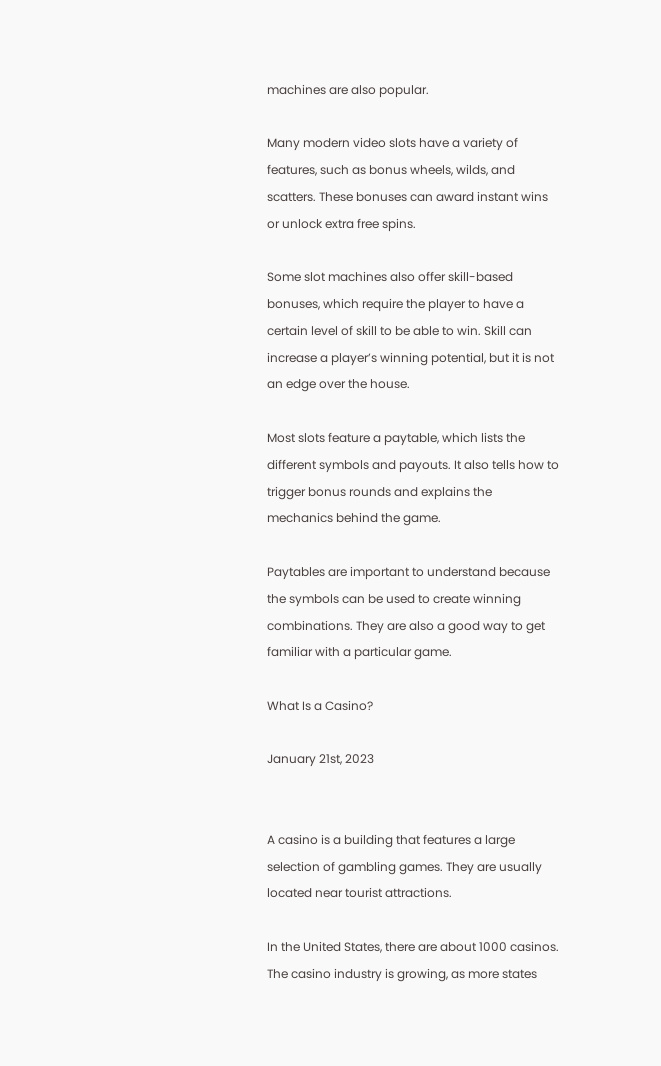machines are also popular.

Many modern video slots have a variety of features, such as bonus wheels, wilds, and scatters. These bonuses can award instant wins or unlock extra free spins.

Some slot machines also offer skill-based bonuses, which require the player to have a certain level of skill to be able to win. Skill can increase a player’s winning potential, but it is not an edge over the house.

Most slots feature a paytable, which lists the different symbols and payouts. It also tells how to trigger bonus rounds and explains the mechanics behind the game.

Paytables are important to understand because the symbols can be used to create winning combinations. They are also a good way to get familiar with a particular game.

What Is a Casino?

January 21st, 2023


A casino is a building that features a large selection of gambling games. They are usually located near tourist attractions.

In the United States, there are about 1000 casinos. The casino industry is growing, as more states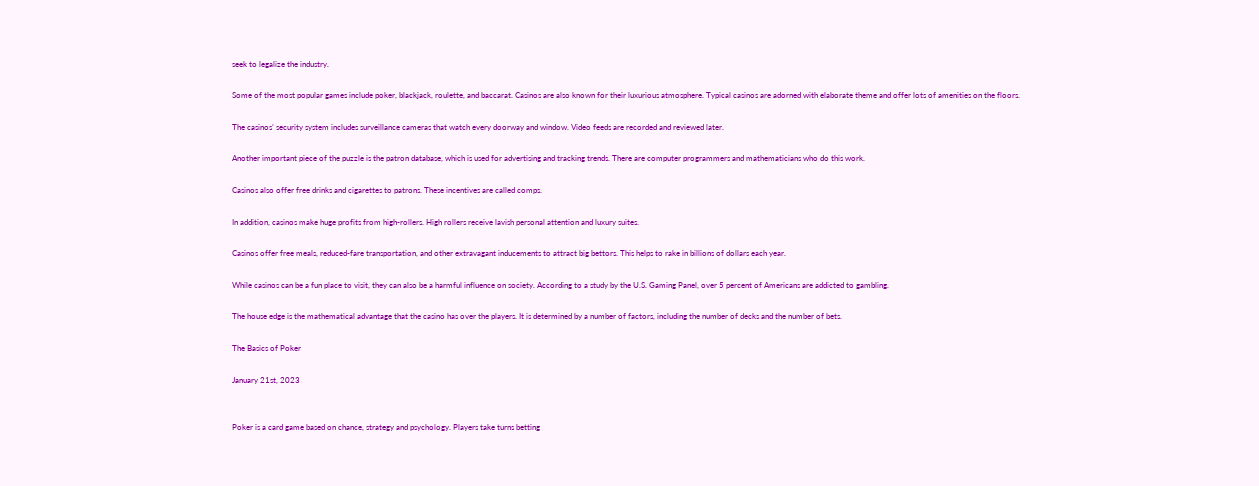seek to legalize the industry.

Some of the most popular games include poker, blackjack, roulette, and baccarat. Casinos are also known for their luxurious atmosphere. Typical casinos are adorned with elaborate theme and offer lots of amenities on the floors.

The casinos’ security system includes surveillance cameras that watch every doorway and window. Video feeds are recorded and reviewed later.

Another important piece of the puzzle is the patron database, which is used for advertising and tracking trends. There are computer programmers and mathematicians who do this work.

Casinos also offer free drinks and cigarettes to patrons. These incentives are called comps.

In addition, casinos make huge profits from high-rollers. High rollers receive lavish personal attention and luxury suites.

Casinos offer free meals, reduced-fare transportation, and other extravagant inducements to attract big bettors. This helps to rake in billions of dollars each year.

While casinos can be a fun place to visit, they can also be a harmful influence on society. According to a study by the U.S. Gaming Panel, over 5 percent of Americans are addicted to gambling.

The house edge is the mathematical advantage that the casino has over the players. It is determined by a number of factors, including the number of decks and the number of bets.

The Basics of Poker

January 21st, 2023


Poker is a card game based on chance, strategy and psychology. Players take turns betting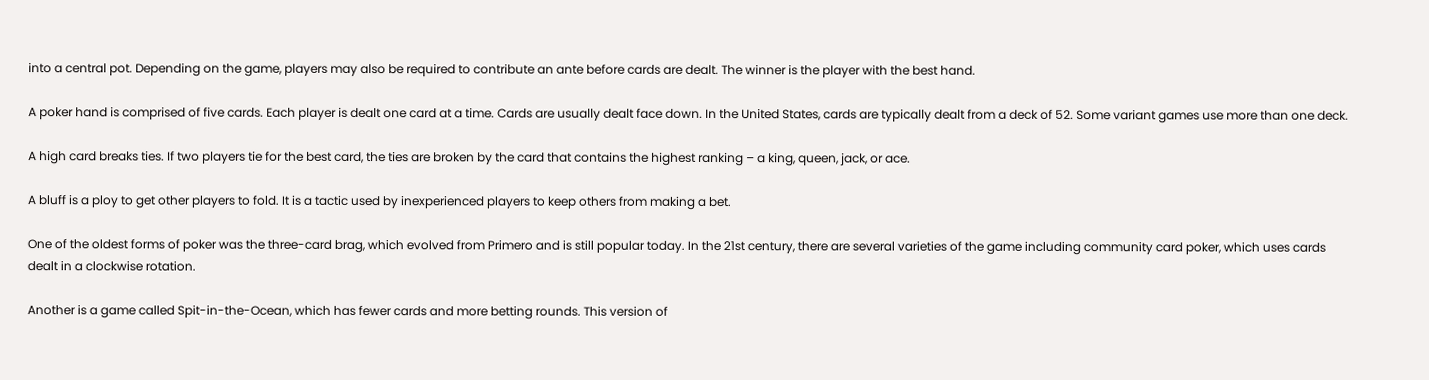into a central pot. Depending on the game, players may also be required to contribute an ante before cards are dealt. The winner is the player with the best hand.

A poker hand is comprised of five cards. Each player is dealt one card at a time. Cards are usually dealt face down. In the United States, cards are typically dealt from a deck of 52. Some variant games use more than one deck.

A high card breaks ties. If two players tie for the best card, the ties are broken by the card that contains the highest ranking – a king, queen, jack, or ace.

A bluff is a ploy to get other players to fold. It is a tactic used by inexperienced players to keep others from making a bet.

One of the oldest forms of poker was the three-card brag, which evolved from Primero and is still popular today. In the 21st century, there are several varieties of the game including community card poker, which uses cards dealt in a clockwise rotation.

Another is a game called Spit-in-the-Ocean, which has fewer cards and more betting rounds. This version of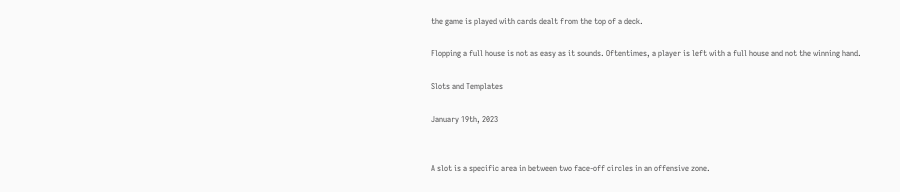the game is played with cards dealt from the top of a deck.

Flopping a full house is not as easy as it sounds. Oftentimes, a player is left with a full house and not the winning hand.

Slots and Templates

January 19th, 2023


A slot is a specific area in between two face-off circles in an offensive zone.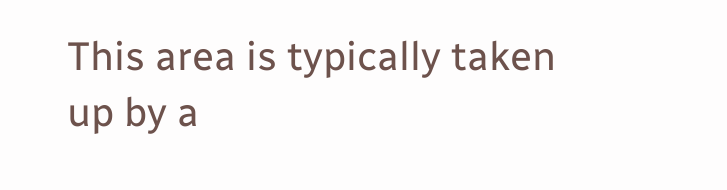This area is typically taken up by a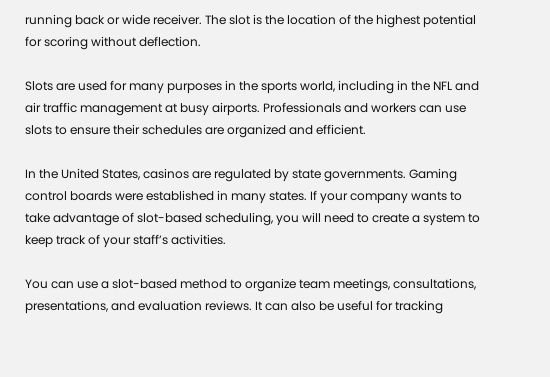running back or wide receiver. The slot is the location of the highest potential for scoring without deflection.

Slots are used for many purposes in the sports world, including in the NFL and air traffic management at busy airports. Professionals and workers can use slots to ensure their schedules are organized and efficient.

In the United States, casinos are regulated by state governments. Gaming control boards were established in many states. If your company wants to take advantage of slot-based scheduling, you will need to create a system to keep track of your staff’s activities.

You can use a slot-based method to organize team meetings, consultations, presentations, and evaluation reviews. It can also be useful for tracking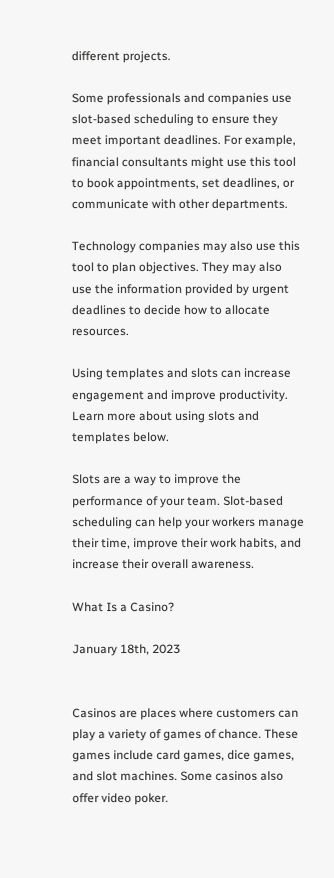different projects.

Some professionals and companies use slot-based scheduling to ensure they meet important deadlines. For example, financial consultants might use this tool to book appointments, set deadlines, or communicate with other departments.

Technology companies may also use this tool to plan objectives. They may also use the information provided by urgent deadlines to decide how to allocate resources.

Using templates and slots can increase engagement and improve productivity. Learn more about using slots and templates below.

Slots are a way to improve the performance of your team. Slot-based scheduling can help your workers manage their time, improve their work habits, and increase their overall awareness.

What Is a Casino?

January 18th, 2023


Casinos are places where customers can play a variety of games of chance. These games include card games, dice games, and slot machines. Some casinos also offer video poker.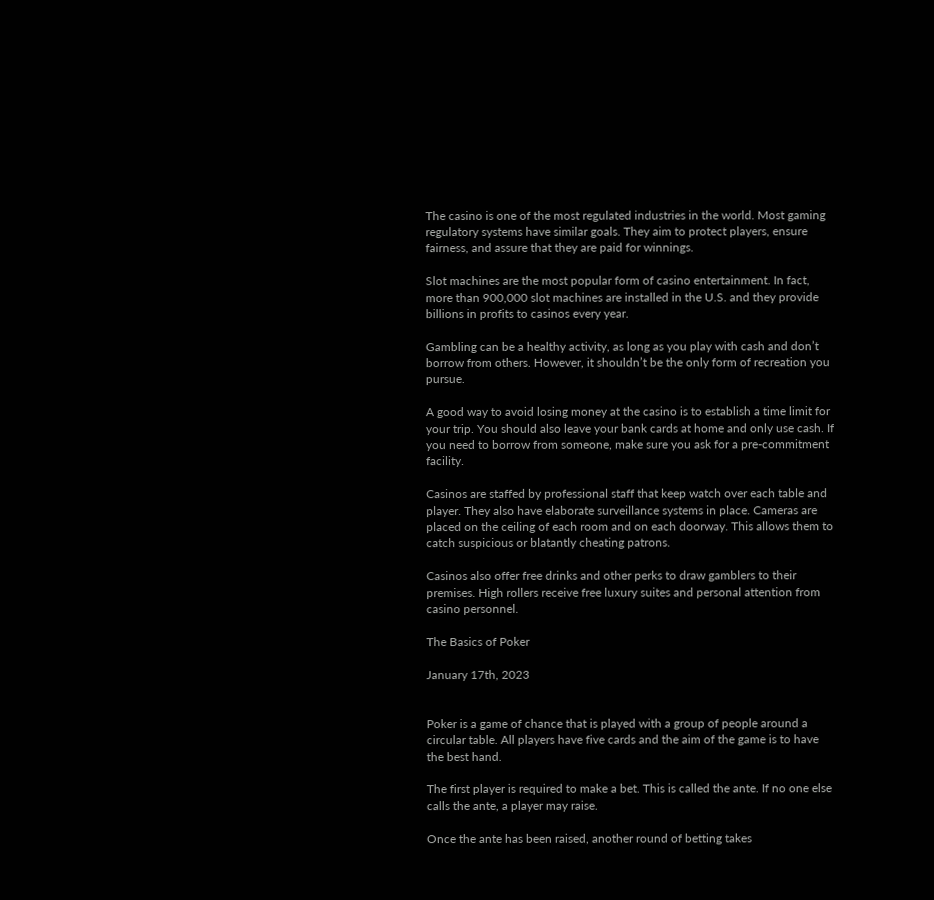The casino is one of the most regulated industries in the world. Most gaming regulatory systems have similar goals. They aim to protect players, ensure fairness, and assure that they are paid for winnings.

Slot machines are the most popular form of casino entertainment. In fact, more than 900,000 slot machines are installed in the U.S. and they provide billions in profits to casinos every year.

Gambling can be a healthy activity, as long as you play with cash and don’t borrow from others. However, it shouldn’t be the only form of recreation you pursue.

A good way to avoid losing money at the casino is to establish a time limit for your trip. You should also leave your bank cards at home and only use cash. If you need to borrow from someone, make sure you ask for a pre-commitment facility.

Casinos are staffed by professional staff that keep watch over each table and player. They also have elaborate surveillance systems in place. Cameras are placed on the ceiling of each room and on each doorway. This allows them to catch suspicious or blatantly cheating patrons.

Casinos also offer free drinks and other perks to draw gamblers to their premises. High rollers receive free luxury suites and personal attention from casino personnel.

The Basics of Poker

January 17th, 2023


Poker is a game of chance that is played with a group of people around a circular table. All players have five cards and the aim of the game is to have the best hand.

The first player is required to make a bet. This is called the ante. If no one else calls the ante, a player may raise.

Once the ante has been raised, another round of betting takes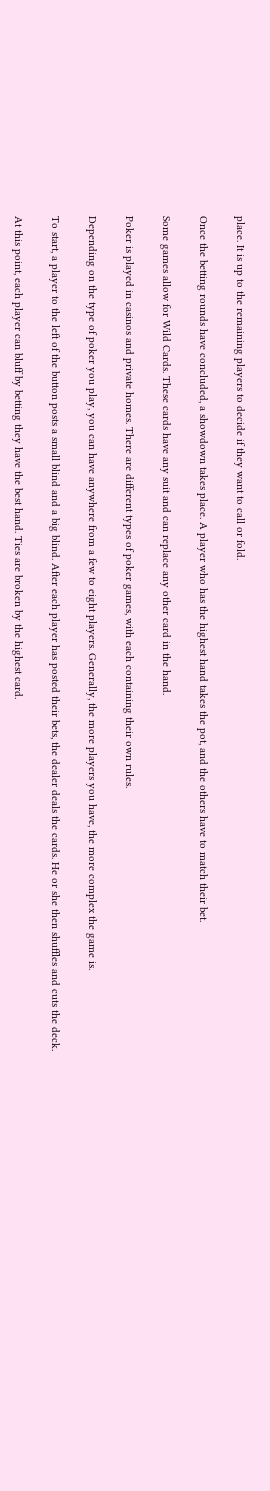place. It is up to the remaining players to decide if they want to call or fold.

Once the betting rounds have concluded, a showdown takes place. A player who has the highest hand takes the pot, and the others have to match their bet.

Some games allow for Wild Cards. These cards have any suit and can replace any other card in the hand.

Poker is played in casinos and private homes. There are different types of poker games, with each containing their own rules.

Depending on the type of poker you play, you can have anywhere from a few to eight players. Generally, the more players you have, the more complex the game is.

To start, a player to the left of the button posts a small blind and a big blind. After each player has posted their bets, the dealer deals the cards. He or she then shuffles and cuts the deck.

At this point, each player can bluff by betting they have the best hand. Ties are broken by the highest card.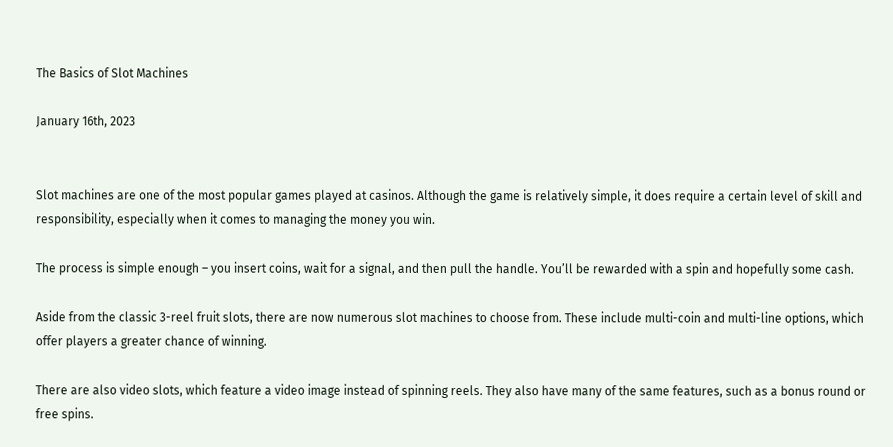The Basics of Slot Machines

January 16th, 2023


Slot machines are one of the most popular games played at casinos. Although the game is relatively simple, it does require a certain level of skill and responsibility, especially when it comes to managing the money you win.

The process is simple enough – you insert coins, wait for a signal, and then pull the handle. You’ll be rewarded with a spin and hopefully some cash.

Aside from the classic 3-reel fruit slots, there are now numerous slot machines to choose from. These include multi-coin and multi-line options, which offer players a greater chance of winning.

There are also video slots, which feature a video image instead of spinning reels. They also have many of the same features, such as a bonus round or free spins.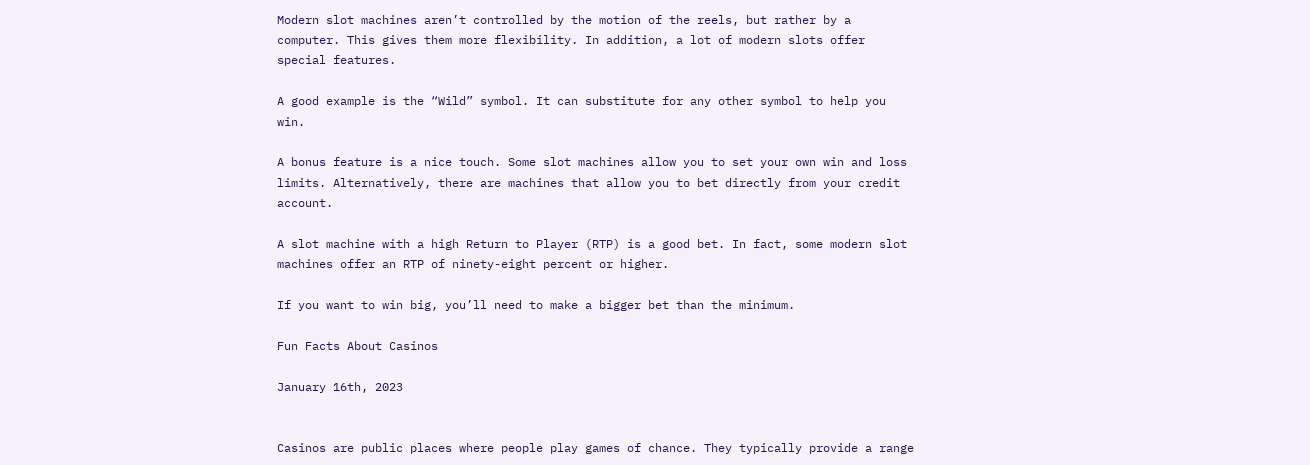Modern slot machines aren’t controlled by the motion of the reels, but rather by a computer. This gives them more flexibility. In addition, a lot of modern slots offer special features.

A good example is the “Wild” symbol. It can substitute for any other symbol to help you win.

A bonus feature is a nice touch. Some slot machines allow you to set your own win and loss limits. Alternatively, there are machines that allow you to bet directly from your credit account.

A slot machine with a high Return to Player (RTP) is a good bet. In fact, some modern slot machines offer an RTP of ninety-eight percent or higher.

If you want to win big, you’ll need to make a bigger bet than the minimum.

Fun Facts About Casinos

January 16th, 2023


Casinos are public places where people play games of chance. They typically provide a range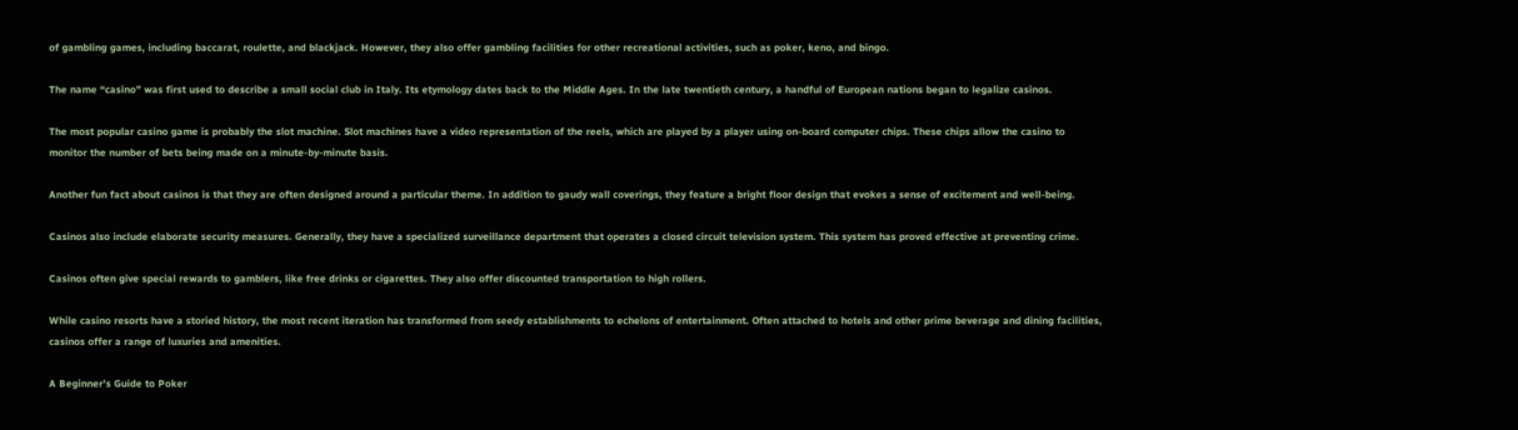of gambling games, including baccarat, roulette, and blackjack. However, they also offer gambling facilities for other recreational activities, such as poker, keno, and bingo.

The name “casino” was first used to describe a small social club in Italy. Its etymology dates back to the Middle Ages. In the late twentieth century, a handful of European nations began to legalize casinos.

The most popular casino game is probably the slot machine. Slot machines have a video representation of the reels, which are played by a player using on-board computer chips. These chips allow the casino to monitor the number of bets being made on a minute-by-minute basis.

Another fun fact about casinos is that they are often designed around a particular theme. In addition to gaudy wall coverings, they feature a bright floor design that evokes a sense of excitement and well-being.

Casinos also include elaborate security measures. Generally, they have a specialized surveillance department that operates a closed circuit television system. This system has proved effective at preventing crime.

Casinos often give special rewards to gamblers, like free drinks or cigarettes. They also offer discounted transportation to high rollers.

While casino resorts have a storied history, the most recent iteration has transformed from seedy establishments to echelons of entertainment. Often attached to hotels and other prime beverage and dining facilities, casinos offer a range of luxuries and amenities.

A Beginner’s Guide to Poker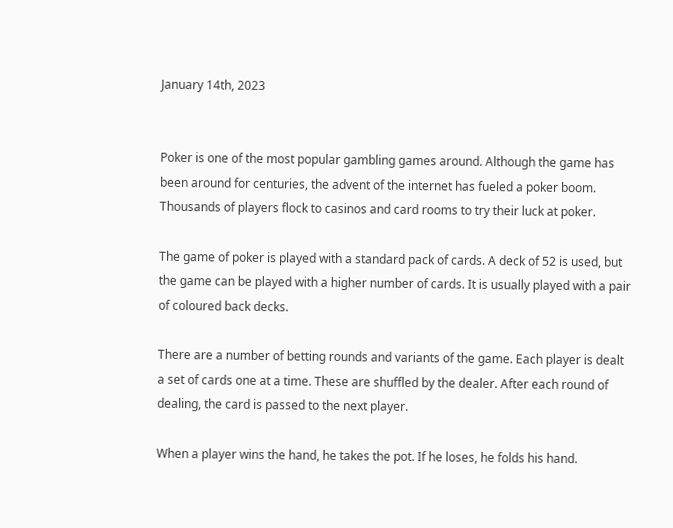January 14th, 2023


Poker is one of the most popular gambling games around. Although the game has been around for centuries, the advent of the internet has fueled a poker boom. Thousands of players flock to casinos and card rooms to try their luck at poker.

The game of poker is played with a standard pack of cards. A deck of 52 is used, but the game can be played with a higher number of cards. It is usually played with a pair of coloured back decks.

There are a number of betting rounds and variants of the game. Each player is dealt a set of cards one at a time. These are shuffled by the dealer. After each round of dealing, the card is passed to the next player.

When a player wins the hand, he takes the pot. If he loses, he folds his hand.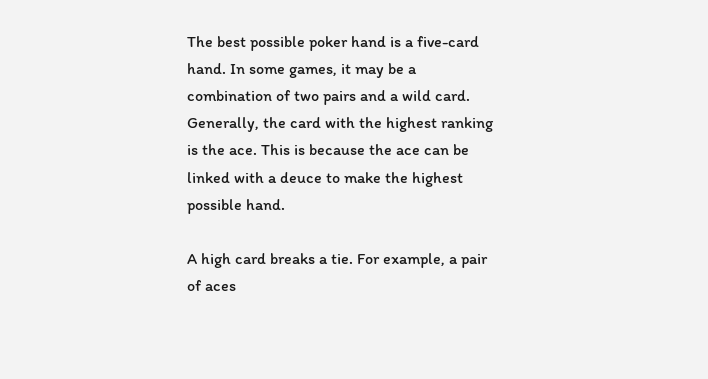The best possible poker hand is a five-card hand. In some games, it may be a combination of two pairs and a wild card. Generally, the card with the highest ranking is the ace. This is because the ace can be linked with a deuce to make the highest possible hand.

A high card breaks a tie. For example, a pair of aces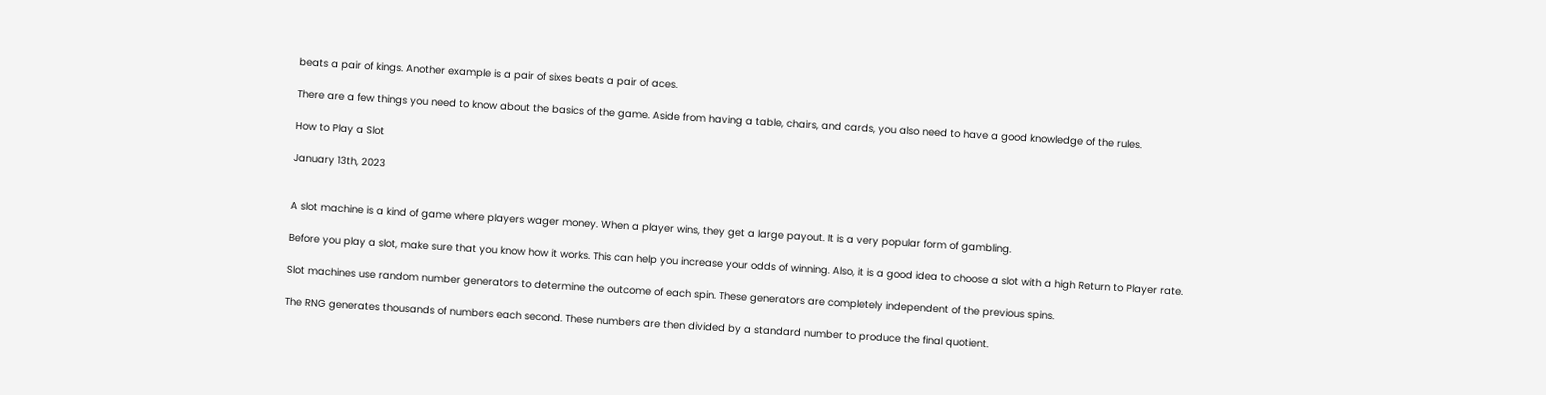beats a pair of kings. Another example is a pair of sixes beats a pair of aces.

There are a few things you need to know about the basics of the game. Aside from having a table, chairs, and cards, you also need to have a good knowledge of the rules.

How to Play a Slot

January 13th, 2023


A slot machine is a kind of game where players wager money. When a player wins, they get a large payout. It is a very popular form of gambling.

Before you play a slot, make sure that you know how it works. This can help you increase your odds of winning. Also, it is a good idea to choose a slot with a high Return to Player rate.

Slot machines use random number generators to determine the outcome of each spin. These generators are completely independent of the previous spins.

The RNG generates thousands of numbers each second. These numbers are then divided by a standard number to produce the final quotient.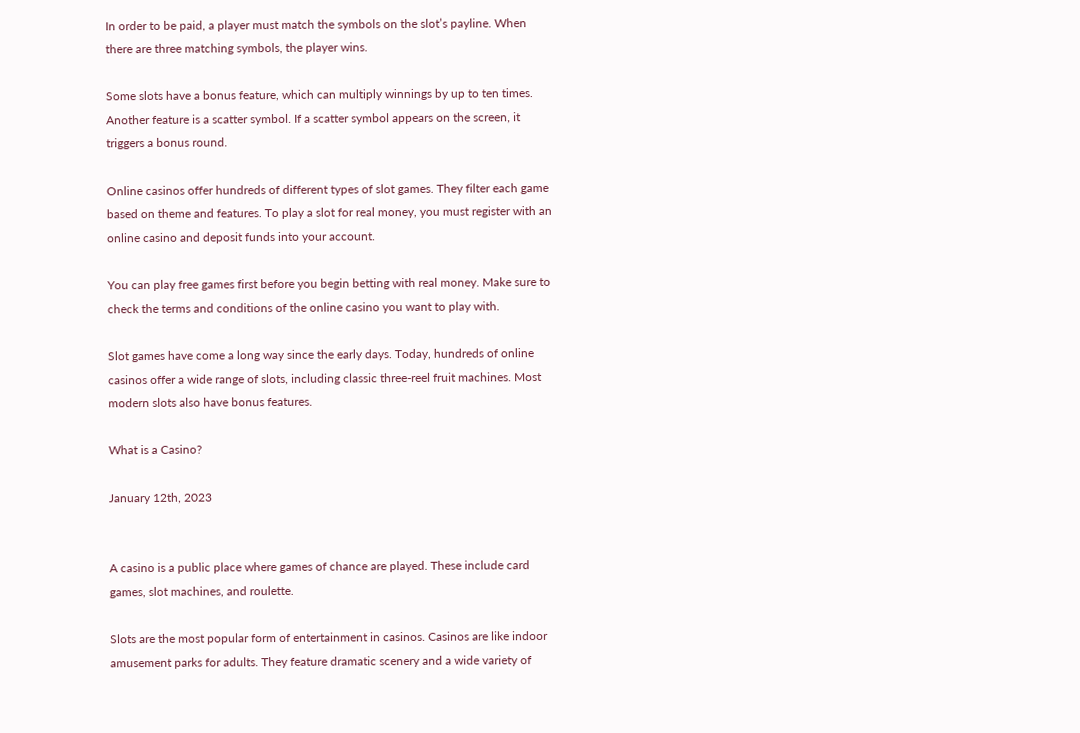In order to be paid, a player must match the symbols on the slot’s payline. When there are three matching symbols, the player wins.

Some slots have a bonus feature, which can multiply winnings by up to ten times. Another feature is a scatter symbol. If a scatter symbol appears on the screen, it triggers a bonus round.

Online casinos offer hundreds of different types of slot games. They filter each game based on theme and features. To play a slot for real money, you must register with an online casino and deposit funds into your account.

You can play free games first before you begin betting with real money. Make sure to check the terms and conditions of the online casino you want to play with.

Slot games have come a long way since the early days. Today, hundreds of online casinos offer a wide range of slots, including classic three-reel fruit machines. Most modern slots also have bonus features.

What is a Casino?

January 12th, 2023


A casino is a public place where games of chance are played. These include card games, slot machines, and roulette.

Slots are the most popular form of entertainment in casinos. Casinos are like indoor amusement parks for adults. They feature dramatic scenery and a wide variety of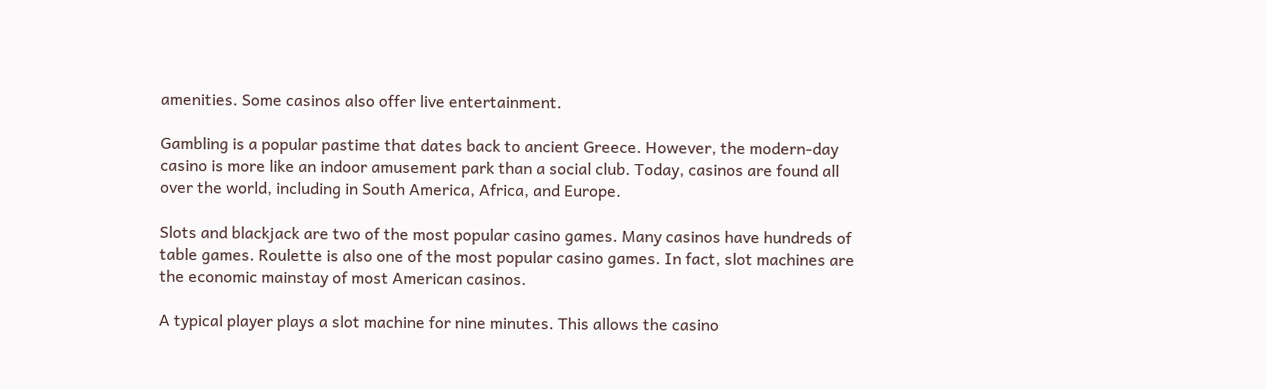amenities. Some casinos also offer live entertainment.

Gambling is a popular pastime that dates back to ancient Greece. However, the modern-day casino is more like an indoor amusement park than a social club. Today, casinos are found all over the world, including in South America, Africa, and Europe.

Slots and blackjack are two of the most popular casino games. Many casinos have hundreds of table games. Roulette is also one of the most popular casino games. In fact, slot machines are the economic mainstay of most American casinos.

A typical player plays a slot machine for nine minutes. This allows the casino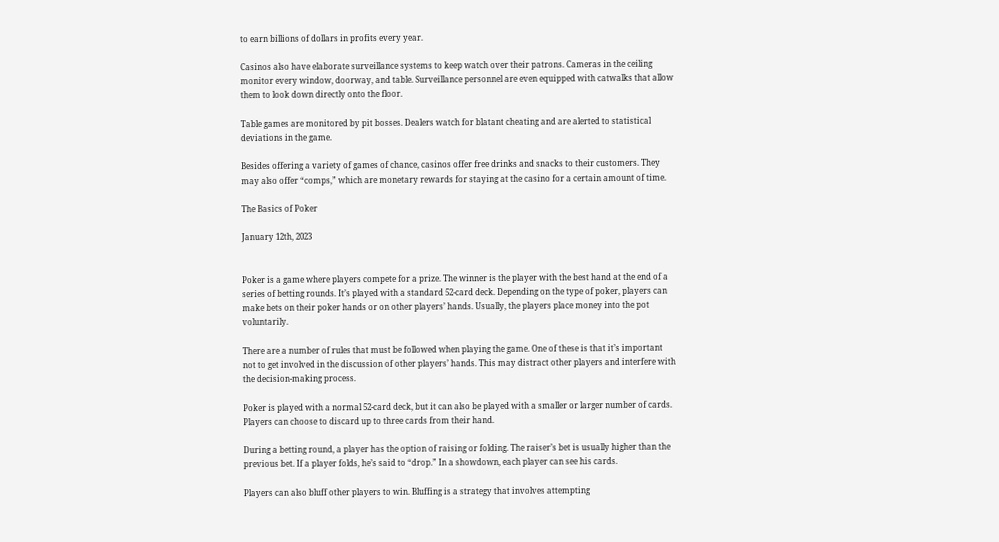to earn billions of dollars in profits every year.

Casinos also have elaborate surveillance systems to keep watch over their patrons. Cameras in the ceiling monitor every window, doorway, and table. Surveillance personnel are even equipped with catwalks that allow them to look down directly onto the floor.

Table games are monitored by pit bosses. Dealers watch for blatant cheating and are alerted to statistical deviations in the game.

Besides offering a variety of games of chance, casinos offer free drinks and snacks to their customers. They may also offer “comps,” which are monetary rewards for staying at the casino for a certain amount of time.

The Basics of Poker

January 12th, 2023


Poker is a game where players compete for a prize. The winner is the player with the best hand at the end of a series of betting rounds. It’s played with a standard 52-card deck. Depending on the type of poker, players can make bets on their poker hands or on other players’ hands. Usually, the players place money into the pot voluntarily.

There are a number of rules that must be followed when playing the game. One of these is that it’s important not to get involved in the discussion of other players’ hands. This may distract other players and interfere with the decision-making process.

Poker is played with a normal 52-card deck, but it can also be played with a smaller or larger number of cards. Players can choose to discard up to three cards from their hand.

During a betting round, a player has the option of raising or folding. The raiser’s bet is usually higher than the previous bet. If a player folds, he’s said to “drop.” In a showdown, each player can see his cards.

Players can also bluff other players to win. Bluffing is a strategy that involves attempting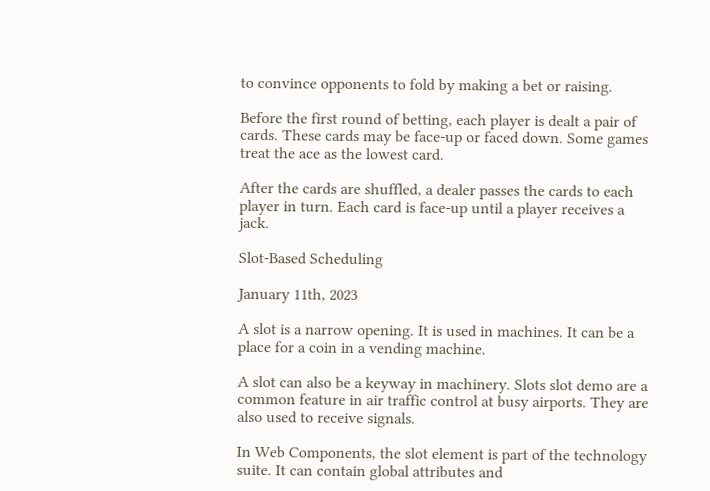to convince opponents to fold by making a bet or raising.

Before the first round of betting, each player is dealt a pair of cards. These cards may be face-up or faced down. Some games treat the ace as the lowest card.

After the cards are shuffled, a dealer passes the cards to each player in turn. Each card is face-up until a player receives a jack.

Slot-Based Scheduling

January 11th, 2023

A slot is a narrow opening. It is used in machines. It can be a place for a coin in a vending machine.

A slot can also be a keyway in machinery. Slots slot demo are a common feature in air traffic control at busy airports. They are also used to receive signals.

In Web Components, the slot element is part of the technology suite. It can contain global attributes and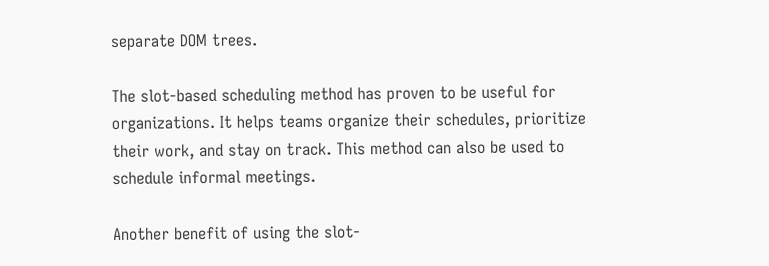separate DOM trees.

The slot-based scheduling method has proven to be useful for organizations. It helps teams organize their schedules, prioritize their work, and stay on track. This method can also be used to schedule informal meetings.

Another benefit of using the slot-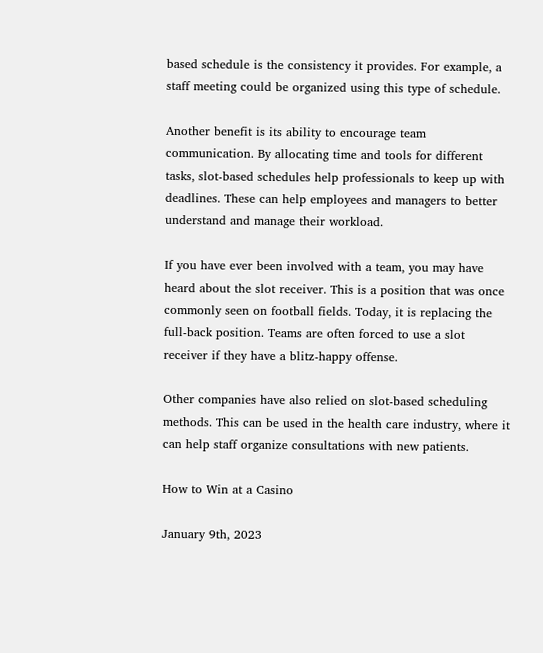based schedule is the consistency it provides. For example, a staff meeting could be organized using this type of schedule.

Another benefit is its ability to encourage team communication. By allocating time and tools for different tasks, slot-based schedules help professionals to keep up with deadlines. These can help employees and managers to better understand and manage their workload.

If you have ever been involved with a team, you may have heard about the slot receiver. This is a position that was once commonly seen on football fields. Today, it is replacing the full-back position. Teams are often forced to use a slot receiver if they have a blitz-happy offense.

Other companies have also relied on slot-based scheduling methods. This can be used in the health care industry, where it can help staff organize consultations with new patients.

How to Win at a Casino

January 9th, 2023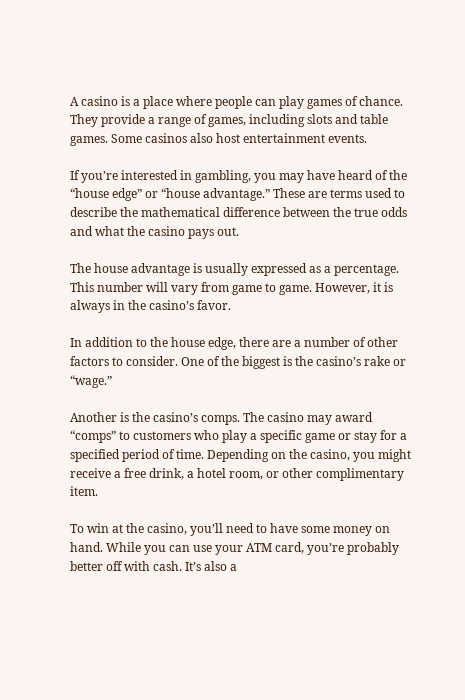A casino is a place where people can play games of chance. They provide a range of games, including slots and table games. Some casinos also host entertainment events.

If you’re interested in gambling, you may have heard of the “house edge” or “house advantage.” These are terms used to describe the mathematical difference between the true odds and what the casino pays out.

The house advantage is usually expressed as a percentage. This number will vary from game to game. However, it is always in the casino’s favor.

In addition to the house edge, there are a number of other factors to consider. One of the biggest is the casino’s rake or “wage.”

Another is the casino’s comps. The casino may award “comps” to customers who play a specific game or stay for a specified period of time. Depending on the casino, you might receive a free drink, a hotel room, or other complimentary item.

To win at the casino, you’ll need to have some money on hand. While you can use your ATM card, you’re probably better off with cash. It’s also a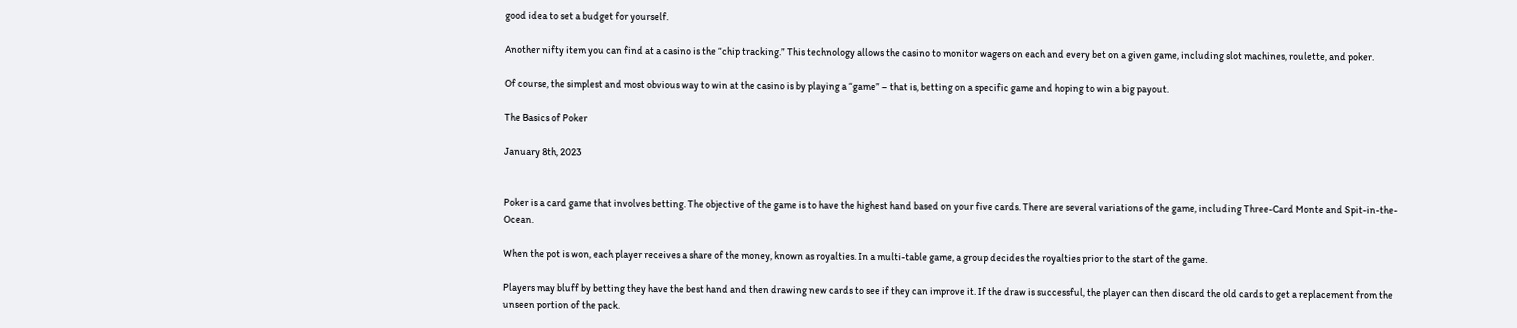good idea to set a budget for yourself.

Another nifty item you can find at a casino is the “chip tracking.” This technology allows the casino to monitor wagers on each and every bet on a given game, including slot machines, roulette, and poker.

Of course, the simplest and most obvious way to win at the casino is by playing a “game” – that is, betting on a specific game and hoping to win a big payout.

The Basics of Poker

January 8th, 2023


Poker is a card game that involves betting. The objective of the game is to have the highest hand based on your five cards. There are several variations of the game, including Three-Card Monte and Spit-in-the-Ocean.

When the pot is won, each player receives a share of the money, known as royalties. In a multi-table game, a group decides the royalties prior to the start of the game.

Players may bluff by betting they have the best hand and then drawing new cards to see if they can improve it. If the draw is successful, the player can then discard the old cards to get a replacement from the unseen portion of the pack.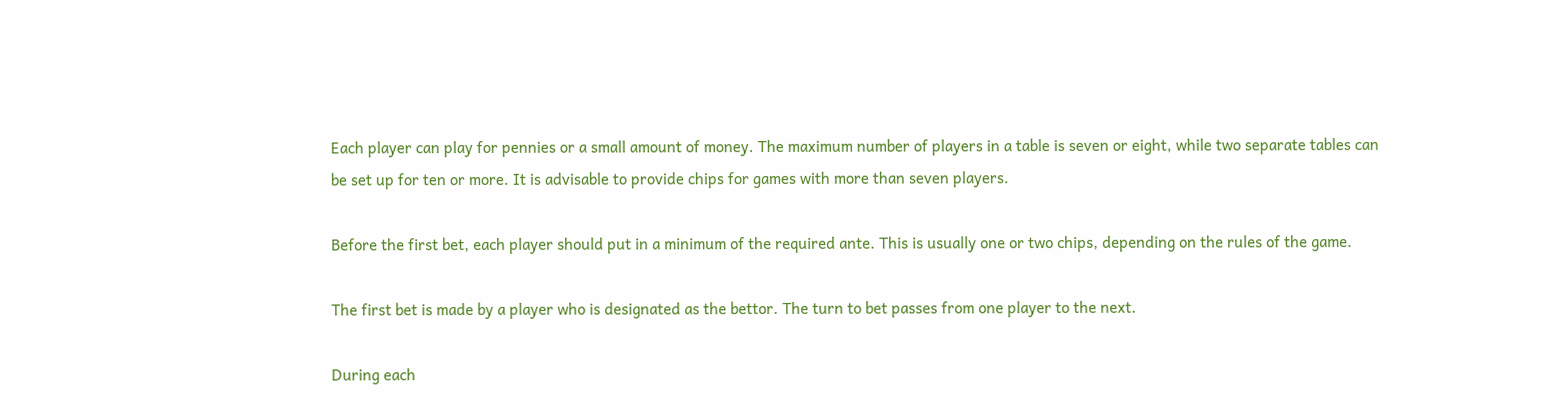Each player can play for pennies or a small amount of money. The maximum number of players in a table is seven or eight, while two separate tables can be set up for ten or more. It is advisable to provide chips for games with more than seven players.

Before the first bet, each player should put in a minimum of the required ante. This is usually one or two chips, depending on the rules of the game.

The first bet is made by a player who is designated as the bettor. The turn to bet passes from one player to the next.

During each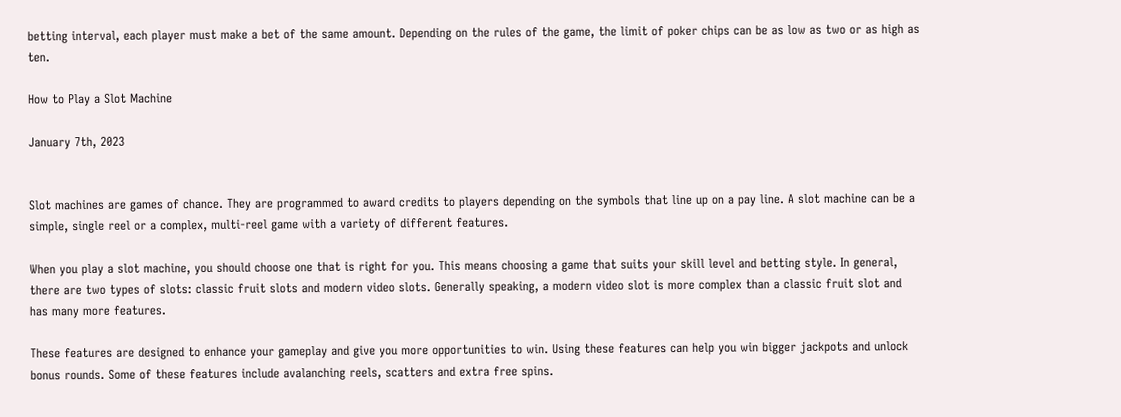betting interval, each player must make a bet of the same amount. Depending on the rules of the game, the limit of poker chips can be as low as two or as high as ten.

How to Play a Slot Machine

January 7th, 2023


Slot machines are games of chance. They are programmed to award credits to players depending on the symbols that line up on a pay line. A slot machine can be a simple, single reel or a complex, multi-reel game with a variety of different features.

When you play a slot machine, you should choose one that is right for you. This means choosing a game that suits your skill level and betting style. In general, there are two types of slots: classic fruit slots and modern video slots. Generally speaking, a modern video slot is more complex than a classic fruit slot and has many more features.

These features are designed to enhance your gameplay and give you more opportunities to win. Using these features can help you win bigger jackpots and unlock bonus rounds. Some of these features include avalanching reels, scatters and extra free spins.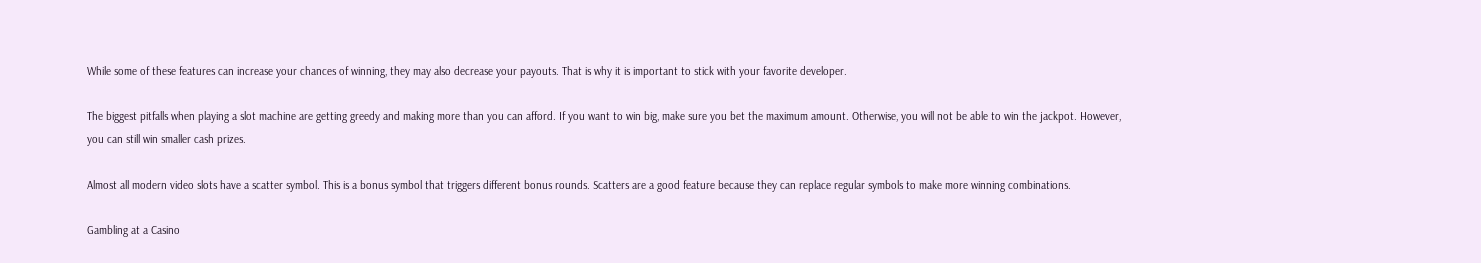While some of these features can increase your chances of winning, they may also decrease your payouts. That is why it is important to stick with your favorite developer.

The biggest pitfalls when playing a slot machine are getting greedy and making more than you can afford. If you want to win big, make sure you bet the maximum amount. Otherwise, you will not be able to win the jackpot. However, you can still win smaller cash prizes.

Almost all modern video slots have a scatter symbol. This is a bonus symbol that triggers different bonus rounds. Scatters are a good feature because they can replace regular symbols to make more winning combinations.

Gambling at a Casino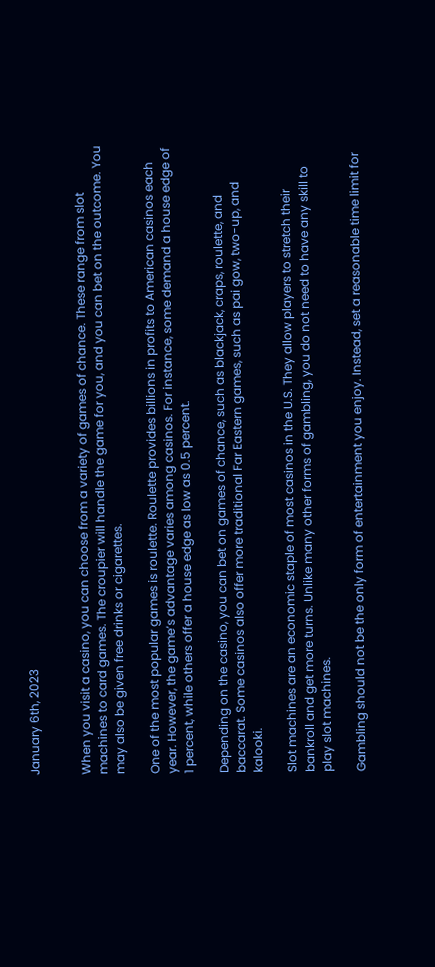January 6th, 2023


When you visit a casino, you can choose from a variety of games of chance. These range from slot machines to card games. The croupier will handle the game for you, and you can bet on the outcome. You may also be given free drinks or cigarettes.

One of the most popular games is roulette. Roulette provides billions in profits to American casinos each year. However, the game’s advantage varies among casinos. For instance, some demand a house edge of 1 percent, while others offer a house edge as low as 0.5 percent.

Depending on the casino, you can bet on games of chance, such as blackjack, craps, roulette, and baccarat. Some casinos also offer more traditional Far Eastern games, such as pai gow, two-up, and kalooki.

Slot machines are an economic staple of most casinos in the U.S. They allow players to stretch their bankroll and get more turns. Unlike many other forms of gambling, you do not need to have any skill to play slot machines.

Gambling should not be the only form of entertainment you enjoy. Instead, set a reasonable time limit for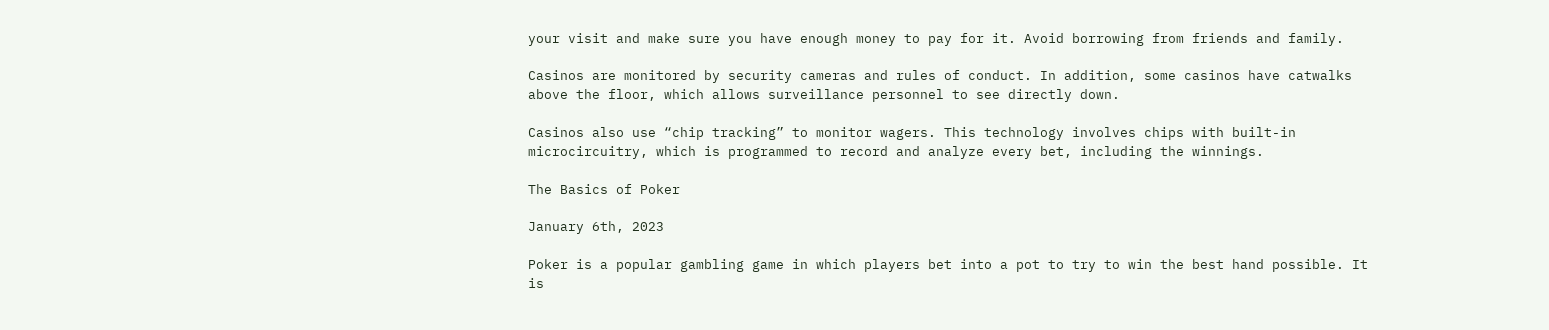your visit and make sure you have enough money to pay for it. Avoid borrowing from friends and family.

Casinos are monitored by security cameras and rules of conduct. In addition, some casinos have catwalks above the floor, which allows surveillance personnel to see directly down.

Casinos also use “chip tracking” to monitor wagers. This technology involves chips with built-in microcircuitry, which is programmed to record and analyze every bet, including the winnings.

The Basics of Poker

January 6th, 2023

Poker is a popular gambling game in which players bet into a pot to try to win the best hand possible. It is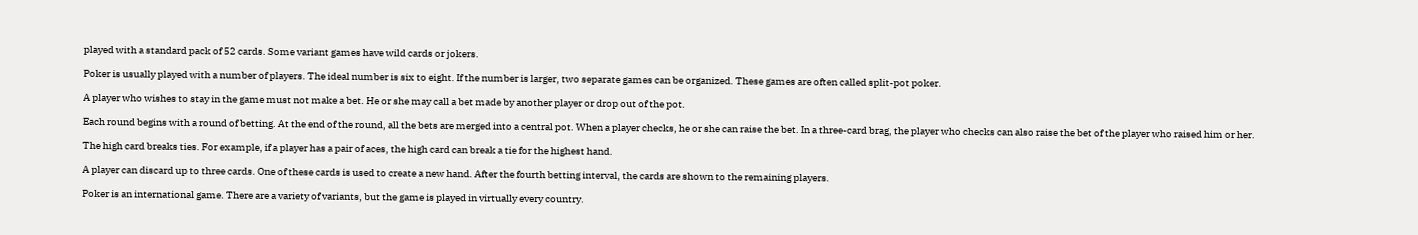played with a standard pack of 52 cards. Some variant games have wild cards or jokers.

Poker is usually played with a number of players. The ideal number is six to eight. If the number is larger, two separate games can be organized. These games are often called split-pot poker.

A player who wishes to stay in the game must not make a bet. He or she may call a bet made by another player or drop out of the pot.

Each round begins with a round of betting. At the end of the round, all the bets are merged into a central pot. When a player checks, he or she can raise the bet. In a three-card brag, the player who checks can also raise the bet of the player who raised him or her.

The high card breaks ties. For example, if a player has a pair of aces, the high card can break a tie for the highest hand.

A player can discard up to three cards. One of these cards is used to create a new hand. After the fourth betting interval, the cards are shown to the remaining players.

Poker is an international game. There are a variety of variants, but the game is played in virtually every country.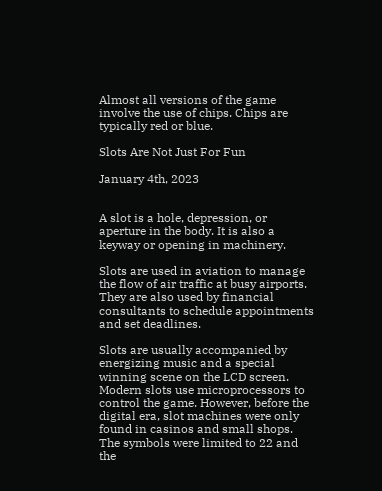Almost all versions of the game involve the use of chips. Chips are typically red or blue.

Slots Are Not Just For Fun

January 4th, 2023


A slot is a hole, depression, or aperture in the body. It is also a keyway or opening in machinery.

Slots are used in aviation to manage the flow of air traffic at busy airports. They are also used by financial consultants to schedule appointments and set deadlines.

Slots are usually accompanied by energizing music and a special winning scene on the LCD screen. Modern slots use microprocessors to control the game. However, before the digital era, slot machines were only found in casinos and small shops. The symbols were limited to 22 and the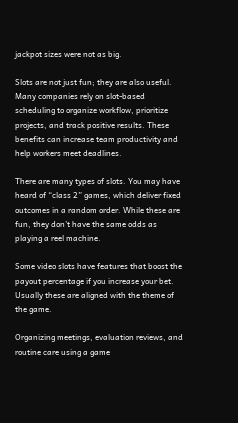jackpot sizes were not as big.

Slots are not just fun; they are also useful. Many companies rely on slot-based scheduling to organize workflow, prioritize projects, and track positive results. These benefits can increase team productivity and help workers meet deadlines.

There are many types of slots. You may have heard of “class 2” games, which deliver fixed outcomes in a random order. While these are fun, they don’t have the same odds as playing a reel machine.

Some video slots have features that boost the payout percentage if you increase your bet. Usually these are aligned with the theme of the game.

Organizing meetings, evaluation reviews, and routine care using a game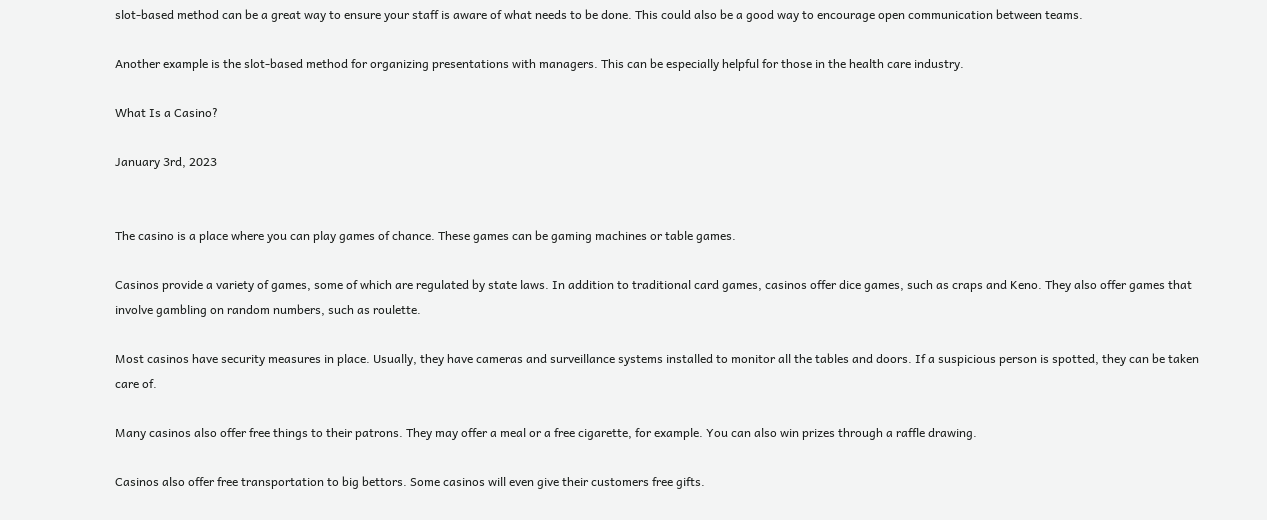slot-based method can be a great way to ensure your staff is aware of what needs to be done. This could also be a good way to encourage open communication between teams.

Another example is the slot-based method for organizing presentations with managers. This can be especially helpful for those in the health care industry.

What Is a Casino?

January 3rd, 2023


The casino is a place where you can play games of chance. These games can be gaming machines or table games.

Casinos provide a variety of games, some of which are regulated by state laws. In addition to traditional card games, casinos offer dice games, such as craps and Keno. They also offer games that involve gambling on random numbers, such as roulette.

Most casinos have security measures in place. Usually, they have cameras and surveillance systems installed to monitor all the tables and doors. If a suspicious person is spotted, they can be taken care of.

Many casinos also offer free things to their patrons. They may offer a meal or a free cigarette, for example. You can also win prizes through a raffle drawing.

Casinos also offer free transportation to big bettors. Some casinos will even give their customers free gifts.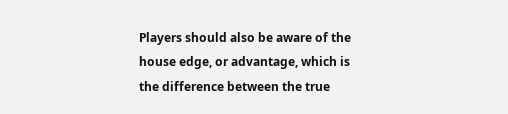Players should also be aware of the house edge, or advantage, which is the difference between the true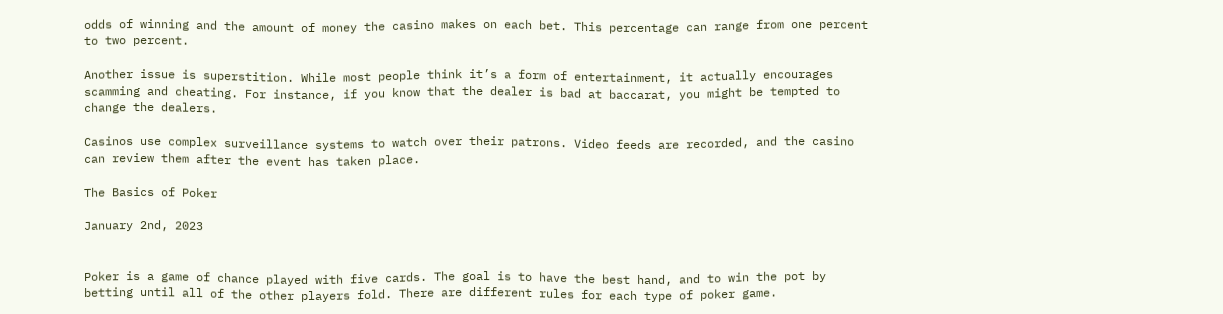odds of winning and the amount of money the casino makes on each bet. This percentage can range from one percent to two percent.

Another issue is superstition. While most people think it’s a form of entertainment, it actually encourages scamming and cheating. For instance, if you know that the dealer is bad at baccarat, you might be tempted to change the dealers.

Casinos use complex surveillance systems to watch over their patrons. Video feeds are recorded, and the casino can review them after the event has taken place.

The Basics of Poker

January 2nd, 2023


Poker is a game of chance played with five cards. The goal is to have the best hand, and to win the pot by betting until all of the other players fold. There are different rules for each type of poker game.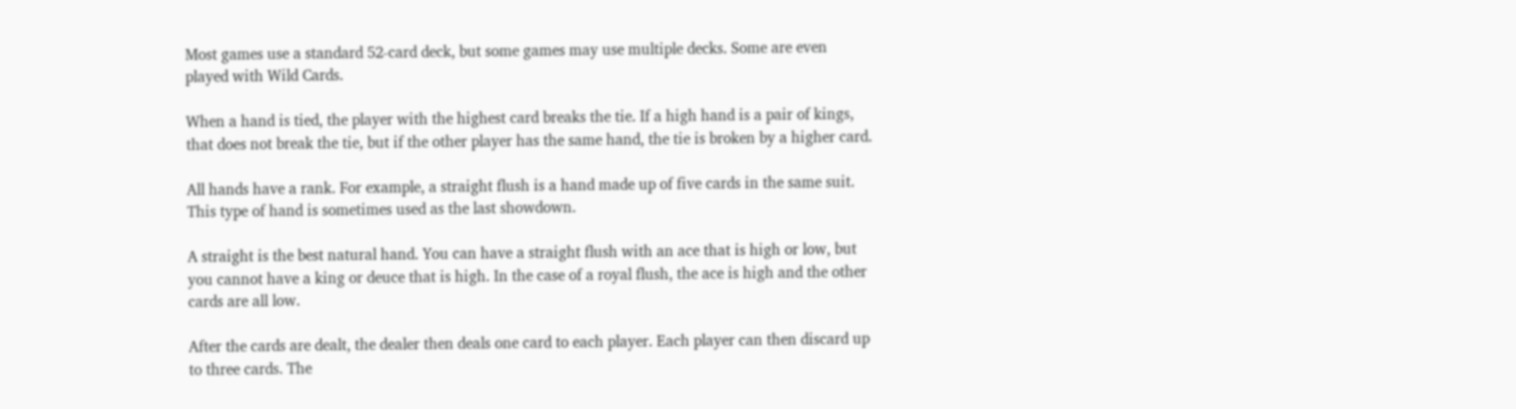Most games use a standard 52-card deck, but some games may use multiple decks. Some are even played with Wild Cards.

When a hand is tied, the player with the highest card breaks the tie. If a high hand is a pair of kings, that does not break the tie, but if the other player has the same hand, the tie is broken by a higher card.

All hands have a rank. For example, a straight flush is a hand made up of five cards in the same suit. This type of hand is sometimes used as the last showdown.

A straight is the best natural hand. You can have a straight flush with an ace that is high or low, but you cannot have a king or deuce that is high. In the case of a royal flush, the ace is high and the other cards are all low.

After the cards are dealt, the dealer then deals one card to each player. Each player can then discard up to three cards. The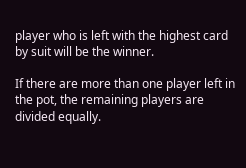player who is left with the highest card by suit will be the winner.

If there are more than one player left in the pot, the remaining players are divided equally.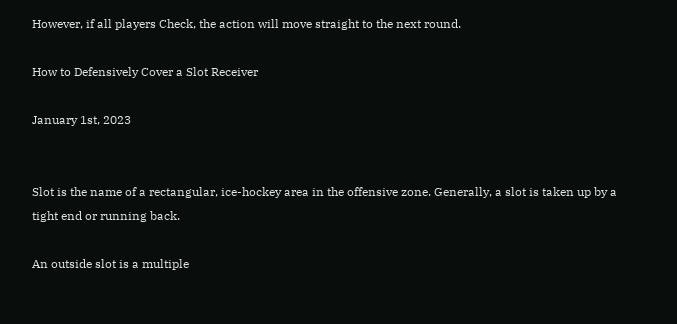However, if all players Check, the action will move straight to the next round.

How to Defensively Cover a Slot Receiver

January 1st, 2023


Slot is the name of a rectangular, ice-hockey area in the offensive zone. Generally, a slot is taken up by a tight end or running back.

An outside slot is a multiple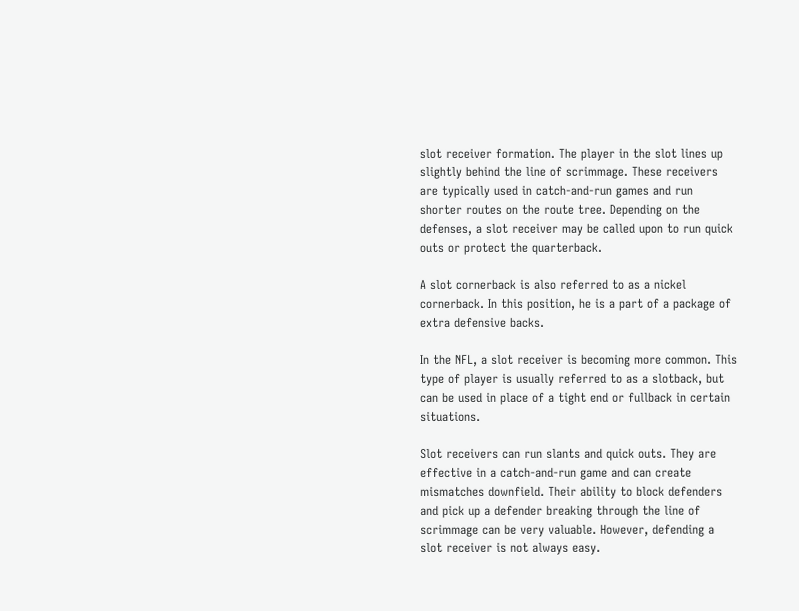slot receiver formation. The player in the slot lines up slightly behind the line of scrimmage. These receivers are typically used in catch-and-run games and run shorter routes on the route tree. Depending on the defenses, a slot receiver may be called upon to run quick outs or protect the quarterback.

A slot cornerback is also referred to as a nickel cornerback. In this position, he is a part of a package of extra defensive backs.

In the NFL, a slot receiver is becoming more common. This type of player is usually referred to as a slotback, but can be used in place of a tight end or fullback in certain situations.

Slot receivers can run slants and quick outs. They are effective in a catch-and-run game and can create mismatches downfield. Their ability to block defenders and pick up a defender breaking through the line of scrimmage can be very valuable. However, defending a slot receiver is not always easy.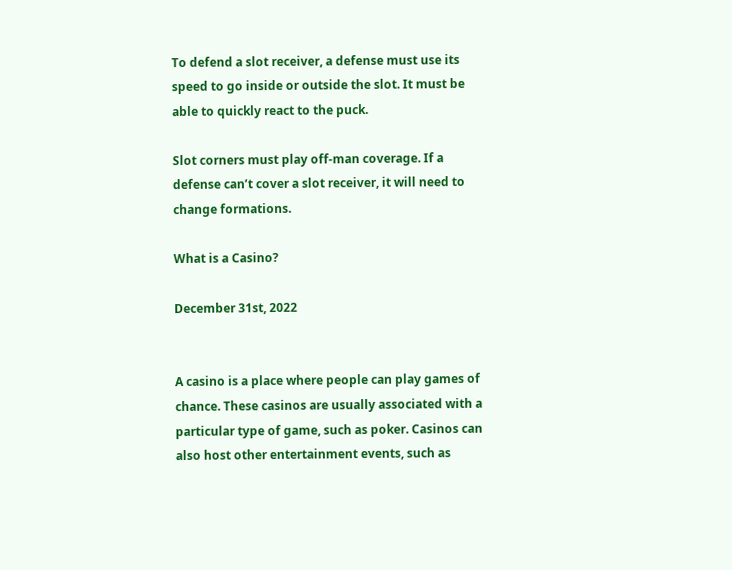To defend a slot receiver, a defense must use its speed to go inside or outside the slot. It must be able to quickly react to the puck.

Slot corners must play off-man coverage. If a defense can’t cover a slot receiver, it will need to change formations.

What is a Casino?

December 31st, 2022


A casino is a place where people can play games of chance. These casinos are usually associated with a particular type of game, such as poker. Casinos can also host other entertainment events, such as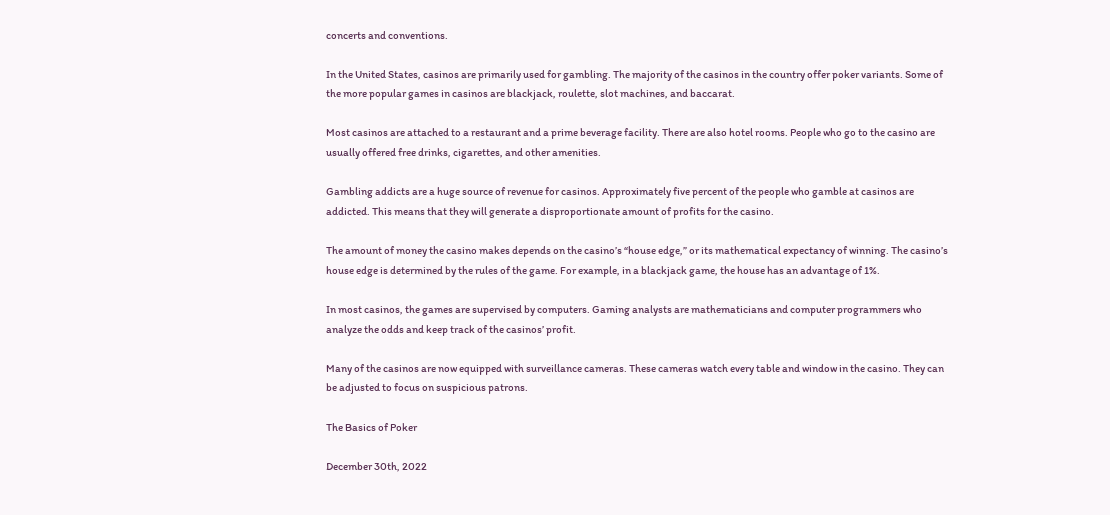concerts and conventions.

In the United States, casinos are primarily used for gambling. The majority of the casinos in the country offer poker variants. Some of the more popular games in casinos are blackjack, roulette, slot machines, and baccarat.

Most casinos are attached to a restaurant and a prime beverage facility. There are also hotel rooms. People who go to the casino are usually offered free drinks, cigarettes, and other amenities.

Gambling addicts are a huge source of revenue for casinos. Approximately five percent of the people who gamble at casinos are addicted. This means that they will generate a disproportionate amount of profits for the casino.

The amount of money the casino makes depends on the casino’s “house edge,” or its mathematical expectancy of winning. The casino’s house edge is determined by the rules of the game. For example, in a blackjack game, the house has an advantage of 1%.

In most casinos, the games are supervised by computers. Gaming analysts are mathematicians and computer programmers who analyze the odds and keep track of the casinos’ profit.

Many of the casinos are now equipped with surveillance cameras. These cameras watch every table and window in the casino. They can be adjusted to focus on suspicious patrons.

The Basics of Poker

December 30th, 2022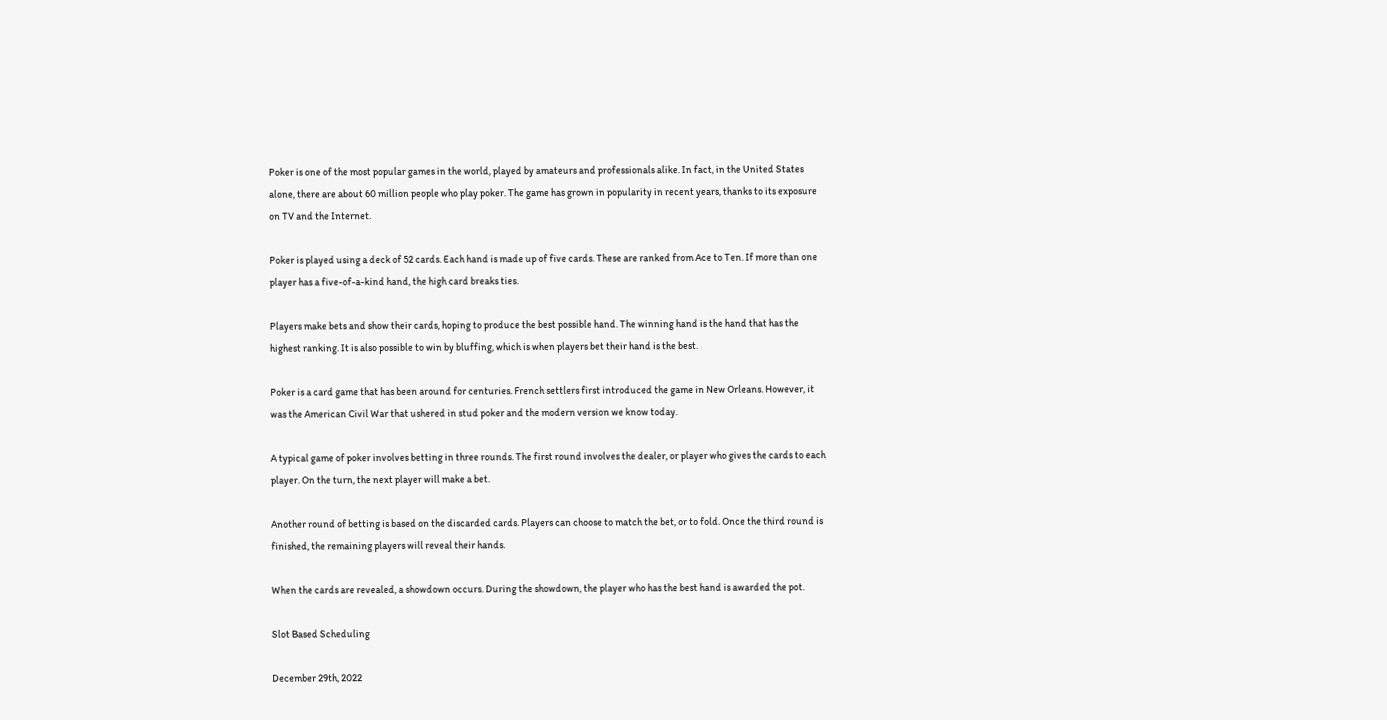Poker is one of the most popular games in the world, played by amateurs and professionals alike. In fact, in the United States alone, there are about 60 million people who play poker. The game has grown in popularity in recent years, thanks to its exposure on TV and the Internet.

Poker is played using a deck of 52 cards. Each hand is made up of five cards. These are ranked from Ace to Ten. If more than one player has a five-of-a-kind hand, the high card breaks ties.

Players make bets and show their cards, hoping to produce the best possible hand. The winning hand is the hand that has the highest ranking. It is also possible to win by bluffing, which is when players bet their hand is the best.

Poker is a card game that has been around for centuries. French settlers first introduced the game in New Orleans. However, it was the American Civil War that ushered in stud poker and the modern version we know today.

A typical game of poker involves betting in three rounds. The first round involves the dealer, or player who gives the cards to each player. On the turn, the next player will make a bet.

Another round of betting is based on the discarded cards. Players can choose to match the bet, or to fold. Once the third round is finished, the remaining players will reveal their hands.

When the cards are revealed, a showdown occurs. During the showdown, the player who has the best hand is awarded the pot.

Slot Based Scheduling

December 29th, 2022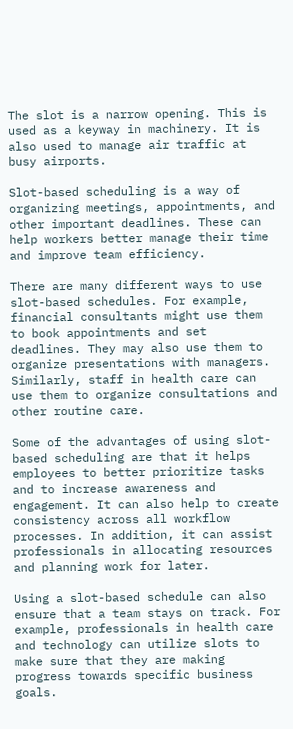The slot is a narrow opening. This is used as a keyway in machinery. It is also used to manage air traffic at busy airports.

Slot-based scheduling is a way of organizing meetings, appointments, and other important deadlines. These can help workers better manage their time and improve team efficiency.

There are many different ways to use slot-based schedules. For example, financial consultants might use them to book appointments and set deadlines. They may also use them to organize presentations with managers. Similarly, staff in health care can use them to organize consultations and other routine care.

Some of the advantages of using slot-based scheduling are that it helps employees to better prioritize tasks and to increase awareness and engagement. It can also help to create consistency across all workflow processes. In addition, it can assist professionals in allocating resources and planning work for later.

Using a slot-based schedule can also ensure that a team stays on track. For example, professionals in health care and technology can utilize slots to make sure that they are making progress towards specific business goals.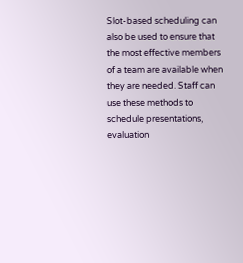Slot-based scheduling can also be used to ensure that the most effective members of a team are available when they are needed. Staff can use these methods to schedule presentations, evaluation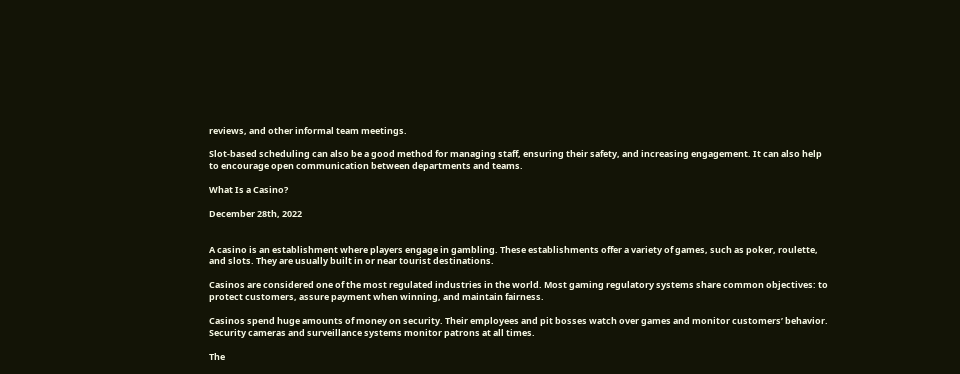reviews, and other informal team meetings.

Slot-based scheduling can also be a good method for managing staff, ensuring their safety, and increasing engagement. It can also help to encourage open communication between departments and teams.

What Is a Casino?

December 28th, 2022


A casino is an establishment where players engage in gambling. These establishments offer a variety of games, such as poker, roulette, and slots. They are usually built in or near tourist destinations.

Casinos are considered one of the most regulated industries in the world. Most gaming regulatory systems share common objectives: to protect customers, assure payment when winning, and maintain fairness.

Casinos spend huge amounts of money on security. Their employees and pit bosses watch over games and monitor customers’ behavior. Security cameras and surveillance systems monitor patrons at all times.

The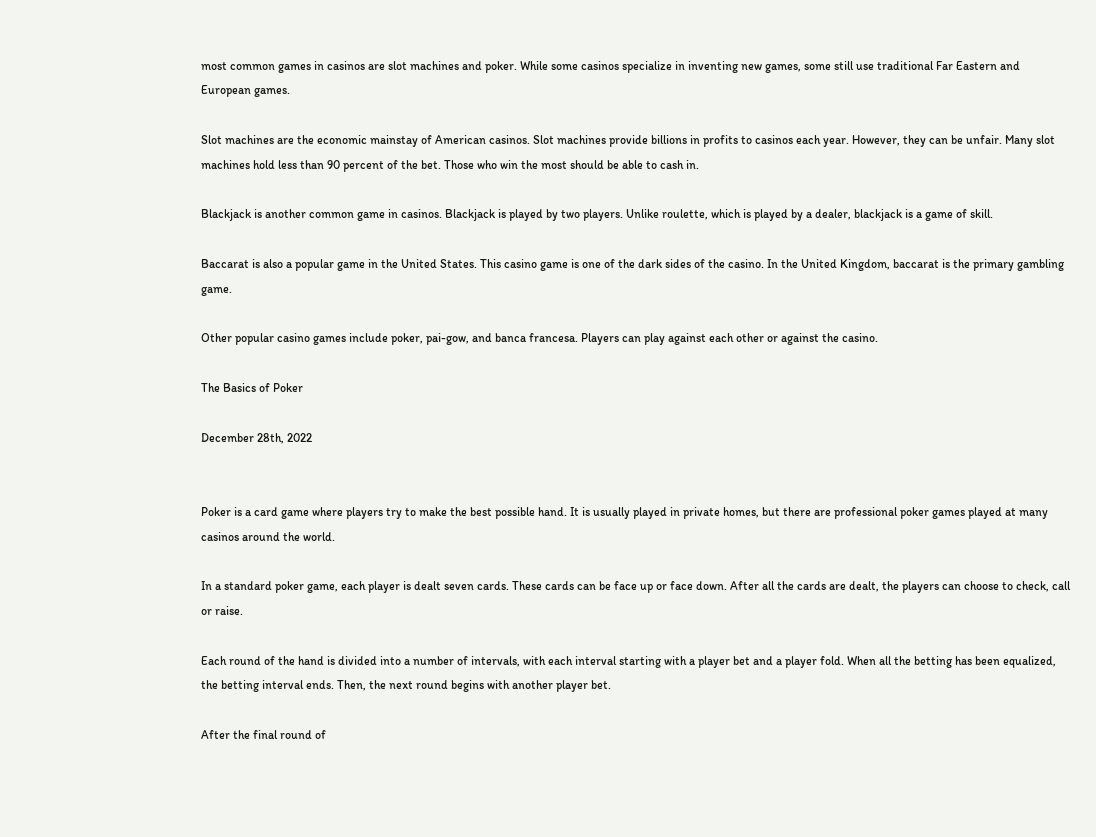most common games in casinos are slot machines and poker. While some casinos specialize in inventing new games, some still use traditional Far Eastern and European games.

Slot machines are the economic mainstay of American casinos. Slot machines provide billions in profits to casinos each year. However, they can be unfair. Many slot machines hold less than 90 percent of the bet. Those who win the most should be able to cash in.

Blackjack is another common game in casinos. Blackjack is played by two players. Unlike roulette, which is played by a dealer, blackjack is a game of skill.

Baccarat is also a popular game in the United States. This casino game is one of the dark sides of the casino. In the United Kingdom, baccarat is the primary gambling game.

Other popular casino games include poker, pai-gow, and banca francesa. Players can play against each other or against the casino.

The Basics of Poker

December 28th, 2022


Poker is a card game where players try to make the best possible hand. It is usually played in private homes, but there are professional poker games played at many casinos around the world.

In a standard poker game, each player is dealt seven cards. These cards can be face up or face down. After all the cards are dealt, the players can choose to check, call or raise.

Each round of the hand is divided into a number of intervals, with each interval starting with a player bet and a player fold. When all the betting has been equalized, the betting interval ends. Then, the next round begins with another player bet.

After the final round of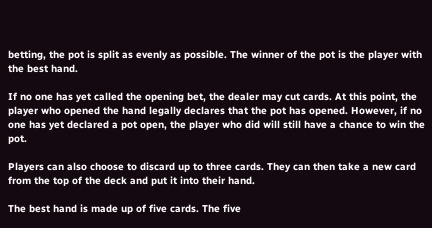betting, the pot is split as evenly as possible. The winner of the pot is the player with the best hand.

If no one has yet called the opening bet, the dealer may cut cards. At this point, the player who opened the hand legally declares that the pot has opened. However, if no one has yet declared a pot open, the player who did will still have a chance to win the pot.

Players can also choose to discard up to three cards. They can then take a new card from the top of the deck and put it into their hand.

The best hand is made up of five cards. The five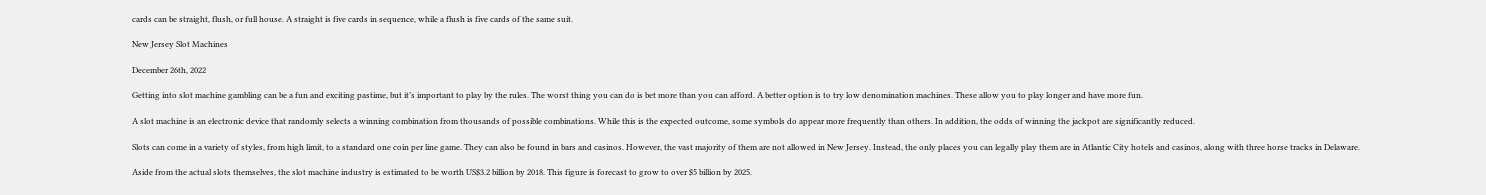cards can be straight, flush, or full house. A straight is five cards in sequence, while a flush is five cards of the same suit.

New Jersey Slot Machines

December 26th, 2022

Getting into slot machine gambling can be a fun and exciting pastime, but it’s important to play by the rules. The worst thing you can do is bet more than you can afford. A better option is to try low denomination machines. These allow you to play longer and have more fun.

A slot machine is an electronic device that randomly selects a winning combination from thousands of possible combinations. While this is the expected outcome, some symbols do appear more frequently than others. In addition, the odds of winning the jackpot are significantly reduced.

Slots can come in a variety of styles, from high limit, to a standard one coin per line game. They can also be found in bars and casinos. However, the vast majority of them are not allowed in New Jersey. Instead, the only places you can legally play them are in Atlantic City hotels and casinos, along with three horse tracks in Delaware.

Aside from the actual slots themselves, the slot machine industry is estimated to be worth US$3.2 billion by 2018. This figure is forecast to grow to over $5 billion by 2025.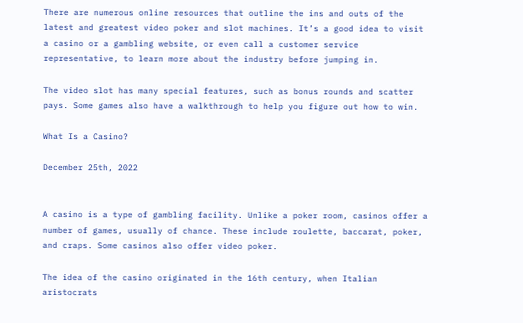There are numerous online resources that outline the ins and outs of the latest and greatest video poker and slot machines. It’s a good idea to visit a casino or a gambling website, or even call a customer service representative, to learn more about the industry before jumping in.

The video slot has many special features, such as bonus rounds and scatter pays. Some games also have a walkthrough to help you figure out how to win.

What Is a Casino?

December 25th, 2022


A casino is a type of gambling facility. Unlike a poker room, casinos offer a number of games, usually of chance. These include roulette, baccarat, poker, and craps. Some casinos also offer video poker.

The idea of the casino originated in the 16th century, when Italian aristocrats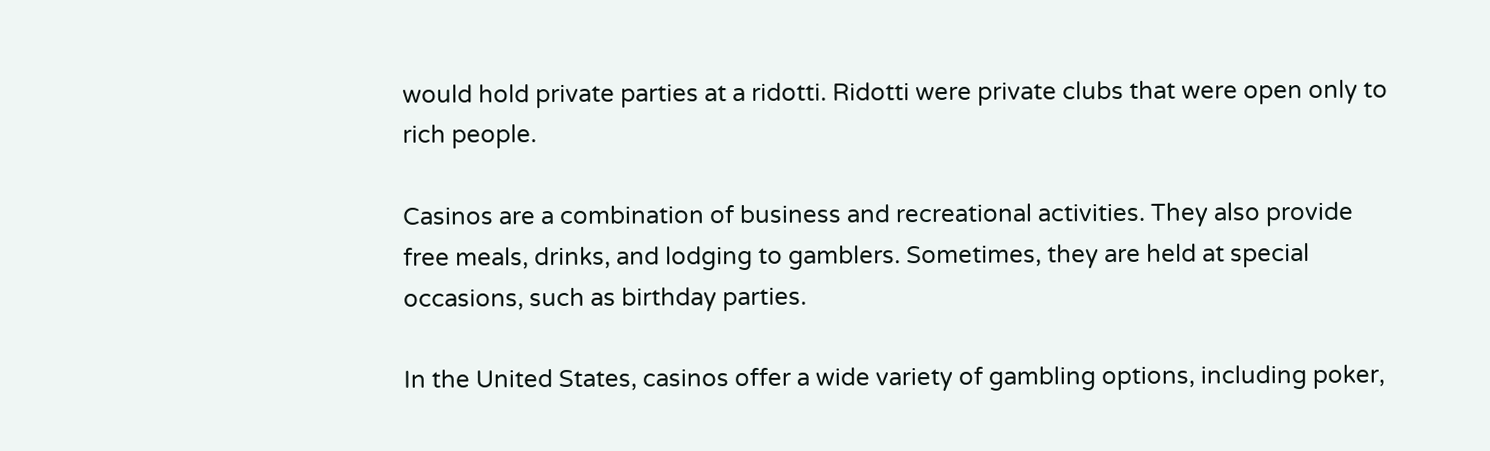would hold private parties at a ridotti. Ridotti were private clubs that were open only to rich people.

Casinos are a combination of business and recreational activities. They also provide free meals, drinks, and lodging to gamblers. Sometimes, they are held at special occasions, such as birthday parties.

In the United States, casinos offer a wide variety of gambling options, including poker,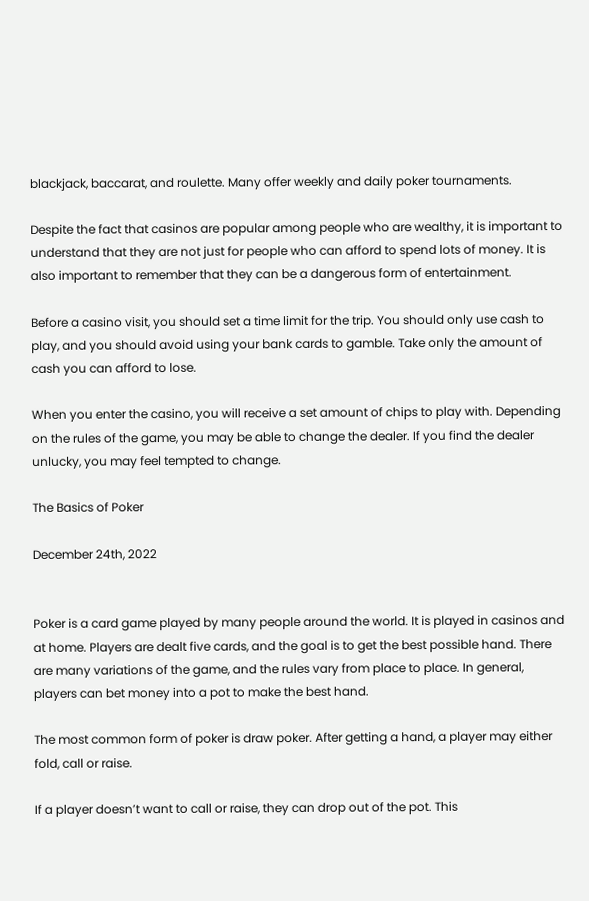blackjack, baccarat, and roulette. Many offer weekly and daily poker tournaments.

Despite the fact that casinos are popular among people who are wealthy, it is important to understand that they are not just for people who can afford to spend lots of money. It is also important to remember that they can be a dangerous form of entertainment.

Before a casino visit, you should set a time limit for the trip. You should only use cash to play, and you should avoid using your bank cards to gamble. Take only the amount of cash you can afford to lose.

When you enter the casino, you will receive a set amount of chips to play with. Depending on the rules of the game, you may be able to change the dealer. If you find the dealer unlucky, you may feel tempted to change.

The Basics of Poker

December 24th, 2022


Poker is a card game played by many people around the world. It is played in casinos and at home. Players are dealt five cards, and the goal is to get the best possible hand. There are many variations of the game, and the rules vary from place to place. In general, players can bet money into a pot to make the best hand.

The most common form of poker is draw poker. After getting a hand, a player may either fold, call or raise.

If a player doesn’t want to call or raise, they can drop out of the pot. This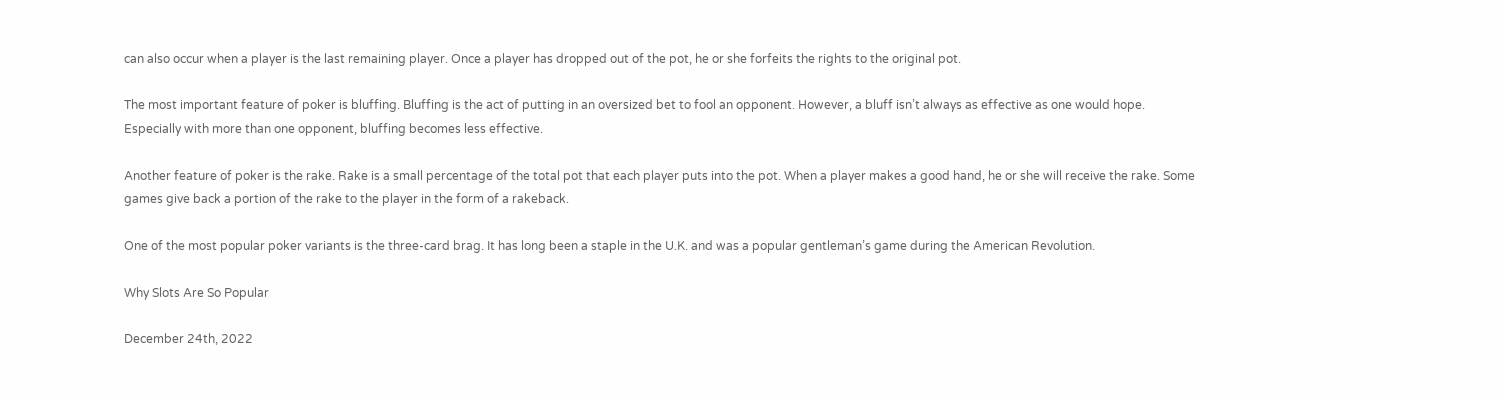can also occur when a player is the last remaining player. Once a player has dropped out of the pot, he or she forfeits the rights to the original pot.

The most important feature of poker is bluffing. Bluffing is the act of putting in an oversized bet to fool an opponent. However, a bluff isn’t always as effective as one would hope. Especially with more than one opponent, bluffing becomes less effective.

Another feature of poker is the rake. Rake is a small percentage of the total pot that each player puts into the pot. When a player makes a good hand, he or she will receive the rake. Some games give back a portion of the rake to the player in the form of a rakeback.

One of the most popular poker variants is the three-card brag. It has long been a staple in the U.K. and was a popular gentleman’s game during the American Revolution.

Why Slots Are So Popular

December 24th, 2022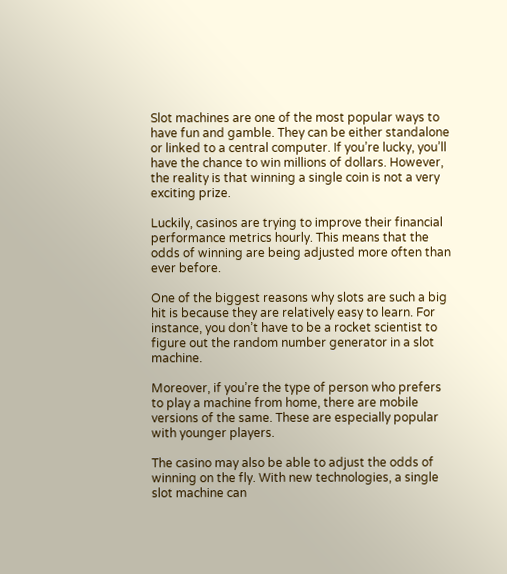Slot machines are one of the most popular ways to have fun and gamble. They can be either standalone or linked to a central computer. If you’re lucky, you’ll have the chance to win millions of dollars. However, the reality is that winning a single coin is not a very exciting prize.

Luckily, casinos are trying to improve their financial performance metrics hourly. This means that the odds of winning are being adjusted more often than ever before.

One of the biggest reasons why slots are such a big hit is because they are relatively easy to learn. For instance, you don’t have to be a rocket scientist to figure out the random number generator in a slot machine.

Moreover, if you’re the type of person who prefers to play a machine from home, there are mobile versions of the same. These are especially popular with younger players.

The casino may also be able to adjust the odds of winning on the fly. With new technologies, a single slot machine can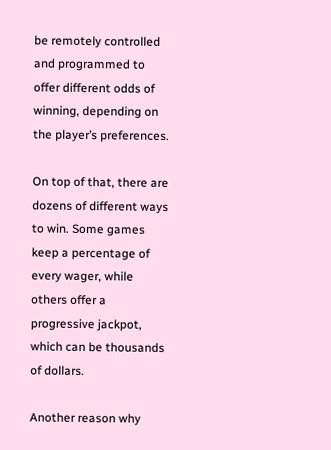be remotely controlled and programmed to offer different odds of winning, depending on the player’s preferences.

On top of that, there are dozens of different ways to win. Some games keep a percentage of every wager, while others offer a progressive jackpot, which can be thousands of dollars.

Another reason why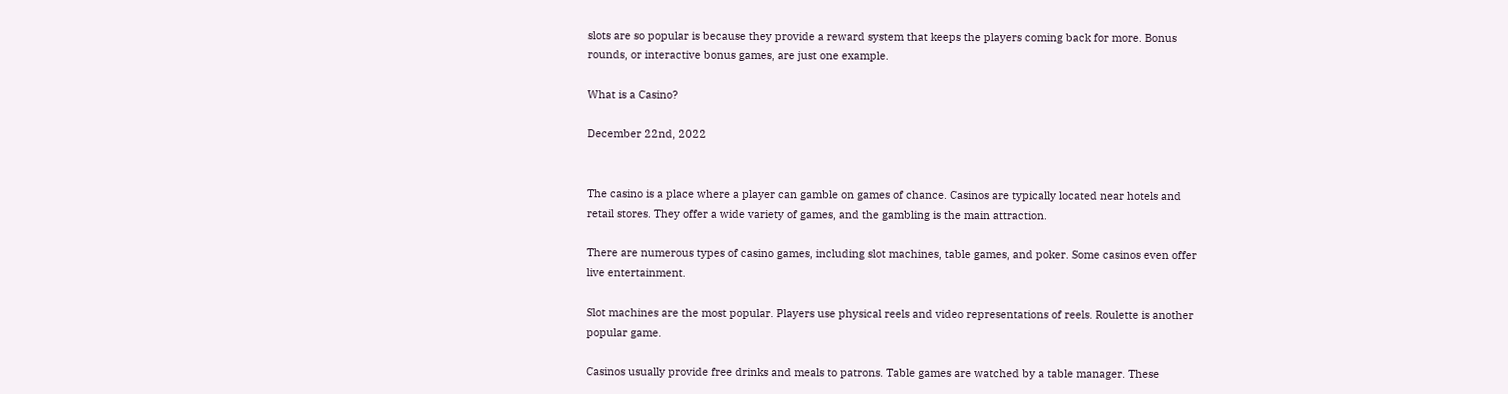slots are so popular is because they provide a reward system that keeps the players coming back for more. Bonus rounds, or interactive bonus games, are just one example.

What is a Casino?

December 22nd, 2022


The casino is a place where a player can gamble on games of chance. Casinos are typically located near hotels and retail stores. They offer a wide variety of games, and the gambling is the main attraction.

There are numerous types of casino games, including slot machines, table games, and poker. Some casinos even offer live entertainment.

Slot machines are the most popular. Players use physical reels and video representations of reels. Roulette is another popular game.

Casinos usually provide free drinks and meals to patrons. Table games are watched by a table manager. These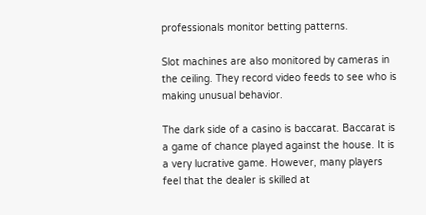professionals monitor betting patterns.

Slot machines are also monitored by cameras in the ceiling. They record video feeds to see who is making unusual behavior.

The dark side of a casino is baccarat. Baccarat is a game of chance played against the house. It is a very lucrative game. However, many players feel that the dealer is skilled at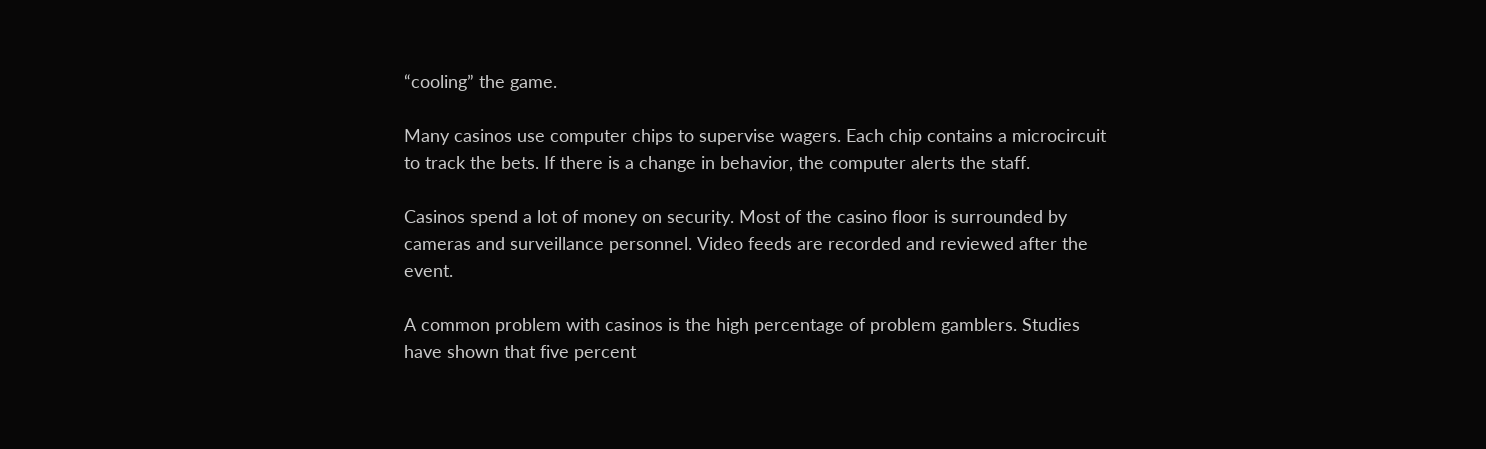“cooling” the game.

Many casinos use computer chips to supervise wagers. Each chip contains a microcircuit to track the bets. If there is a change in behavior, the computer alerts the staff.

Casinos spend a lot of money on security. Most of the casino floor is surrounded by cameras and surveillance personnel. Video feeds are recorded and reviewed after the event.

A common problem with casinos is the high percentage of problem gamblers. Studies have shown that five percent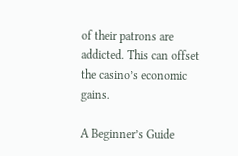of their patrons are addicted. This can offset the casino’s economic gains.

A Beginner’s Guide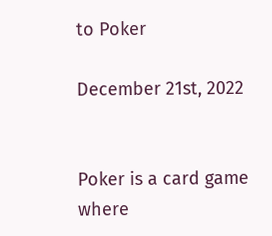to Poker

December 21st, 2022


Poker is a card game where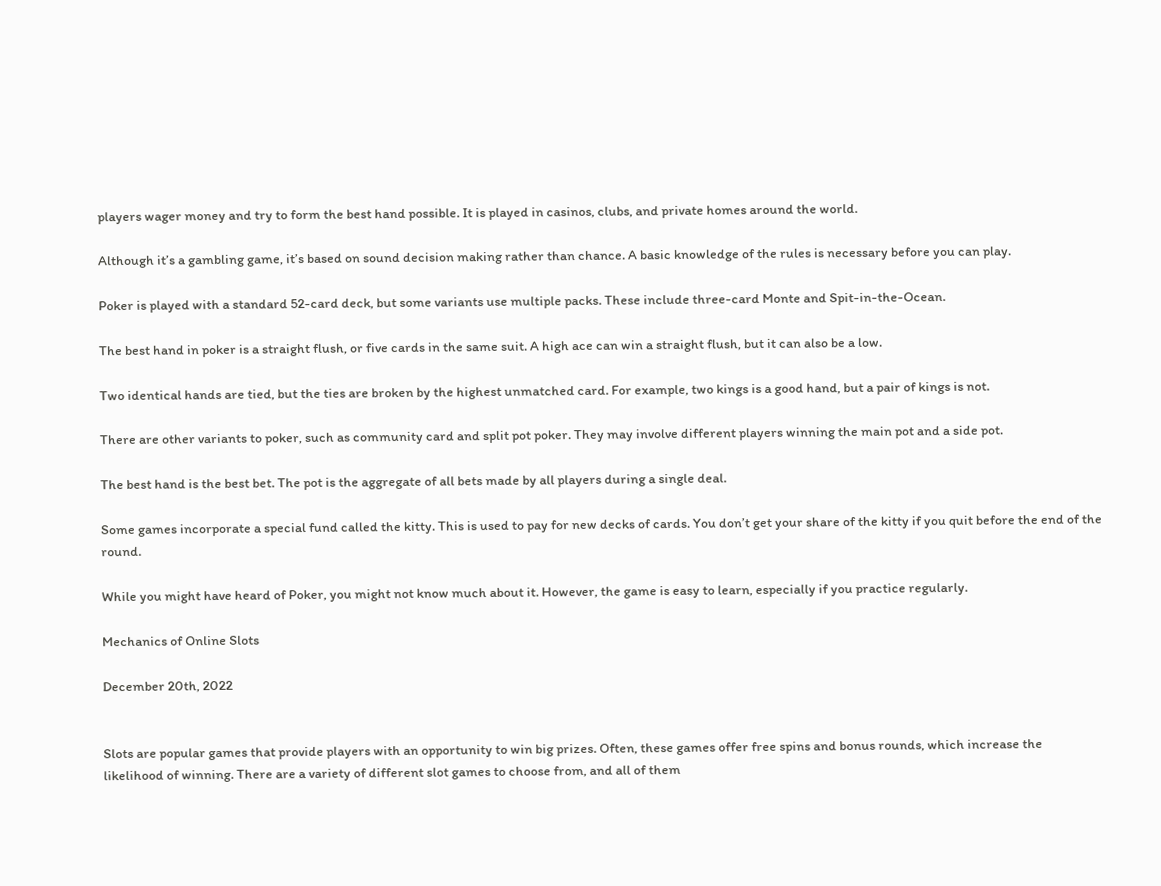players wager money and try to form the best hand possible. It is played in casinos, clubs, and private homes around the world.

Although it’s a gambling game, it’s based on sound decision making rather than chance. A basic knowledge of the rules is necessary before you can play.

Poker is played with a standard 52-card deck, but some variants use multiple packs. These include three-card Monte and Spit-in-the-Ocean.

The best hand in poker is a straight flush, or five cards in the same suit. A high ace can win a straight flush, but it can also be a low.

Two identical hands are tied, but the ties are broken by the highest unmatched card. For example, two kings is a good hand, but a pair of kings is not.

There are other variants to poker, such as community card and split pot poker. They may involve different players winning the main pot and a side pot.

The best hand is the best bet. The pot is the aggregate of all bets made by all players during a single deal.

Some games incorporate a special fund called the kitty. This is used to pay for new decks of cards. You don’t get your share of the kitty if you quit before the end of the round.

While you might have heard of Poker, you might not know much about it. However, the game is easy to learn, especially if you practice regularly.

Mechanics of Online Slots

December 20th, 2022


Slots are popular games that provide players with an opportunity to win big prizes. Often, these games offer free spins and bonus rounds, which increase the likelihood of winning. There are a variety of different slot games to choose from, and all of them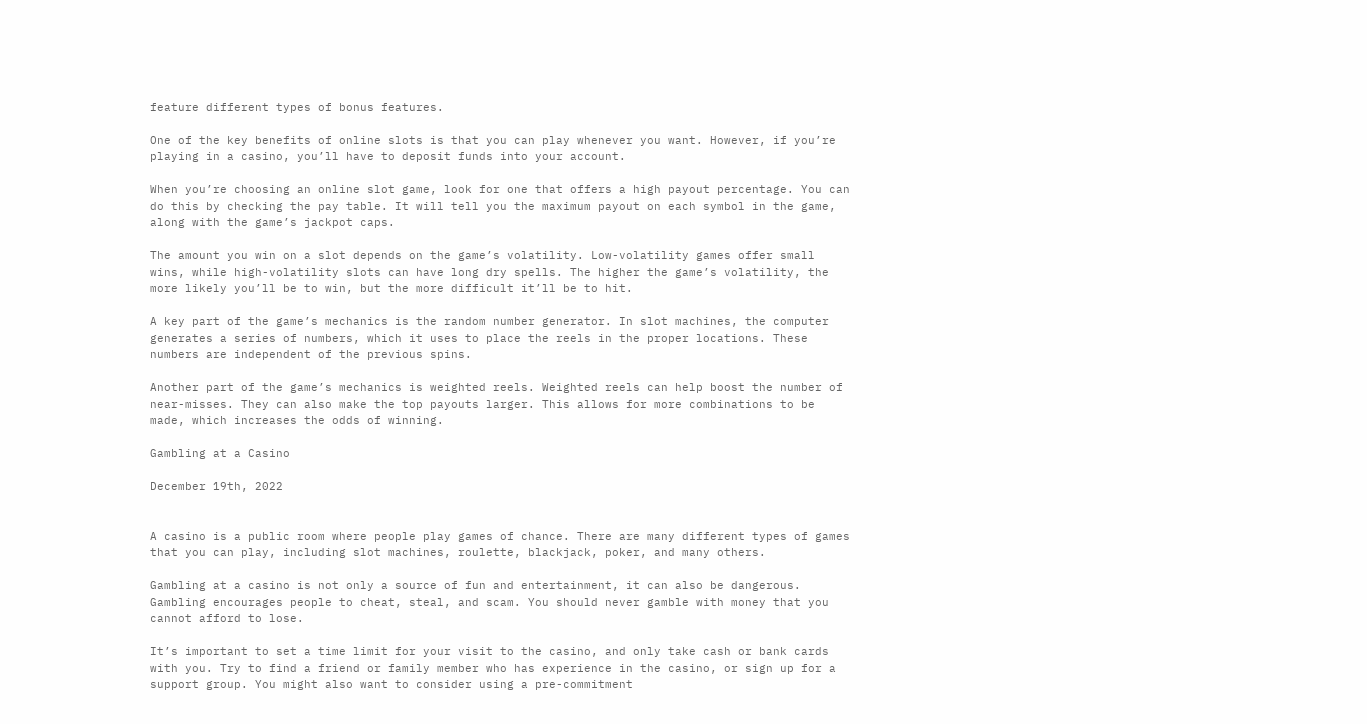feature different types of bonus features.

One of the key benefits of online slots is that you can play whenever you want. However, if you’re playing in a casino, you’ll have to deposit funds into your account.

When you’re choosing an online slot game, look for one that offers a high payout percentage. You can do this by checking the pay table. It will tell you the maximum payout on each symbol in the game, along with the game’s jackpot caps.

The amount you win on a slot depends on the game’s volatility. Low-volatility games offer small wins, while high-volatility slots can have long dry spells. The higher the game’s volatility, the more likely you’ll be to win, but the more difficult it’ll be to hit.

A key part of the game’s mechanics is the random number generator. In slot machines, the computer generates a series of numbers, which it uses to place the reels in the proper locations. These numbers are independent of the previous spins.

Another part of the game’s mechanics is weighted reels. Weighted reels can help boost the number of near-misses. They can also make the top payouts larger. This allows for more combinations to be made, which increases the odds of winning.

Gambling at a Casino

December 19th, 2022


A casino is a public room where people play games of chance. There are many different types of games that you can play, including slot machines, roulette, blackjack, poker, and many others.

Gambling at a casino is not only a source of fun and entertainment, it can also be dangerous. Gambling encourages people to cheat, steal, and scam. You should never gamble with money that you cannot afford to lose.

It’s important to set a time limit for your visit to the casino, and only take cash or bank cards with you. Try to find a friend or family member who has experience in the casino, or sign up for a support group. You might also want to consider using a pre-commitment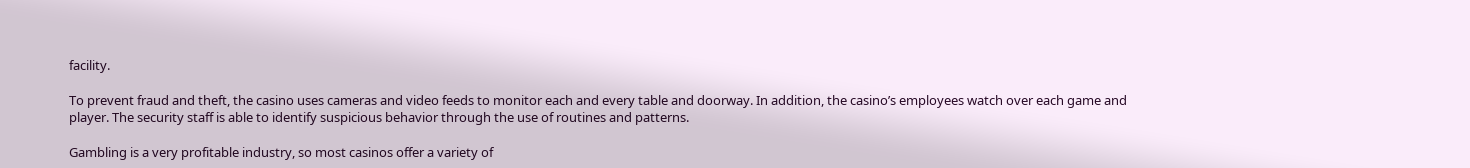facility.

To prevent fraud and theft, the casino uses cameras and video feeds to monitor each and every table and doorway. In addition, the casino’s employees watch over each game and player. The security staff is able to identify suspicious behavior through the use of routines and patterns.

Gambling is a very profitable industry, so most casinos offer a variety of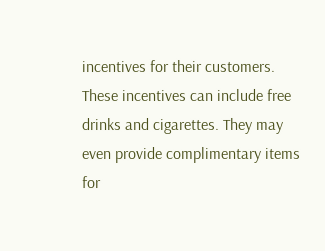incentives for their customers. These incentives can include free drinks and cigarettes. They may even provide complimentary items for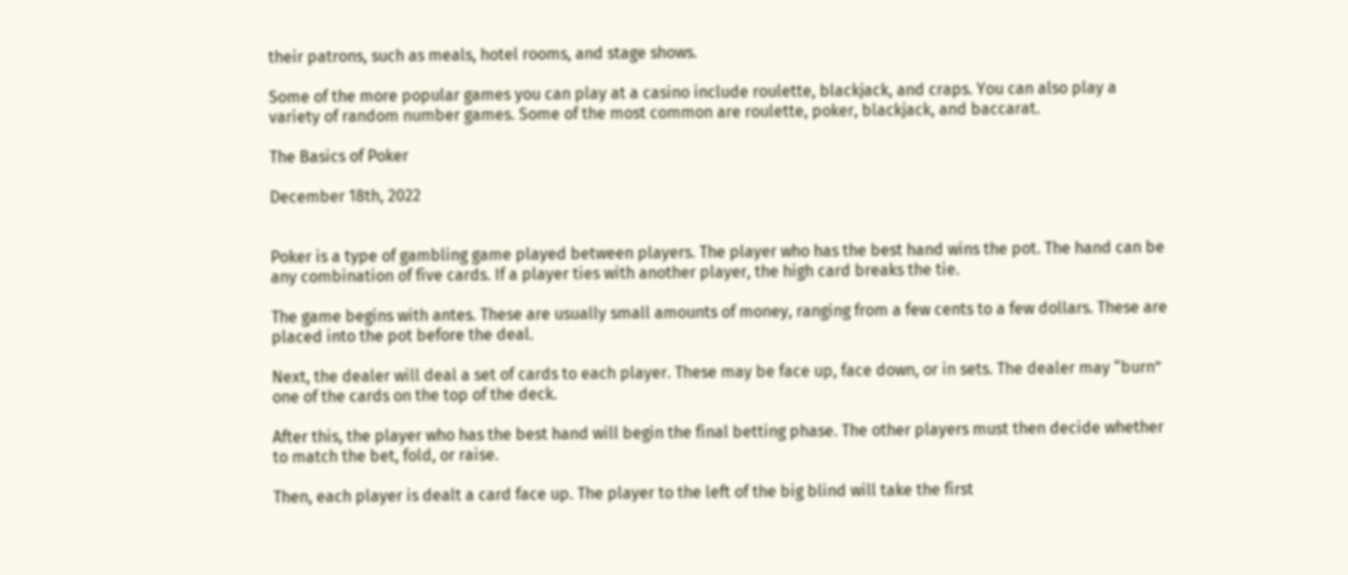their patrons, such as meals, hotel rooms, and stage shows.

Some of the more popular games you can play at a casino include roulette, blackjack, and craps. You can also play a variety of random number games. Some of the most common are roulette, poker, blackjack, and baccarat.

The Basics of Poker

December 18th, 2022


Poker is a type of gambling game played between players. The player who has the best hand wins the pot. The hand can be any combination of five cards. If a player ties with another player, the high card breaks the tie.

The game begins with antes. These are usually small amounts of money, ranging from a few cents to a few dollars. These are placed into the pot before the deal.

Next, the dealer will deal a set of cards to each player. These may be face up, face down, or in sets. The dealer may “burn” one of the cards on the top of the deck.

After this, the player who has the best hand will begin the final betting phase. The other players must then decide whether to match the bet, fold, or raise.

Then, each player is dealt a card face up. The player to the left of the big blind will take the first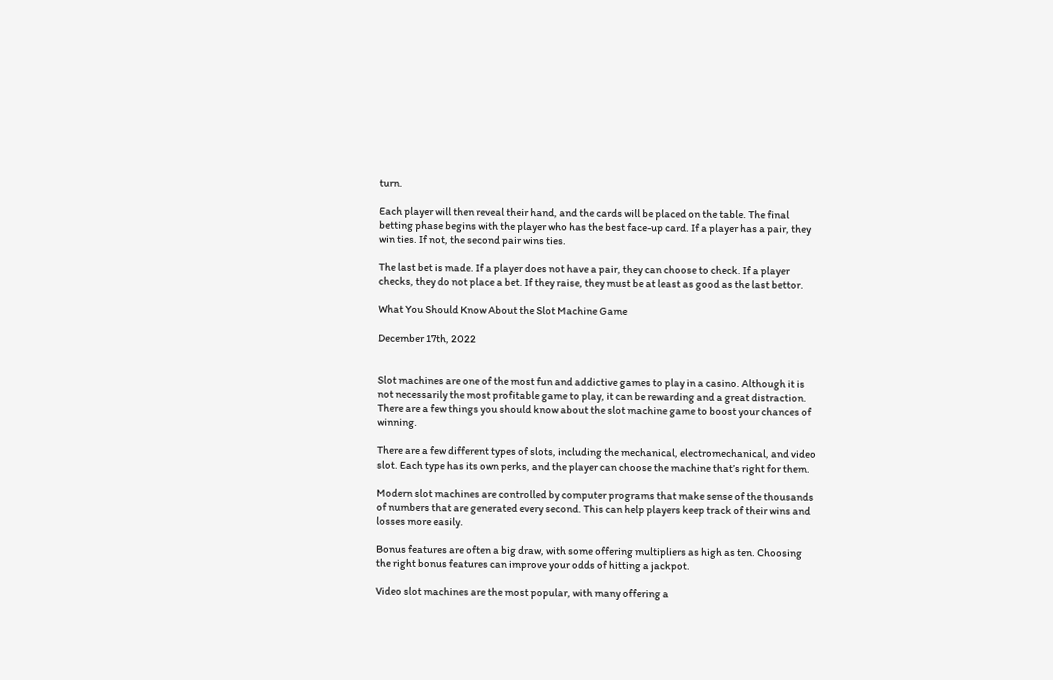turn.

Each player will then reveal their hand, and the cards will be placed on the table. The final betting phase begins with the player who has the best face-up card. If a player has a pair, they win ties. If not, the second pair wins ties.

The last bet is made. If a player does not have a pair, they can choose to check. If a player checks, they do not place a bet. If they raise, they must be at least as good as the last bettor.

What You Should Know About the Slot Machine Game

December 17th, 2022


Slot machines are one of the most fun and addictive games to play in a casino. Although it is not necessarily the most profitable game to play, it can be rewarding and a great distraction. There are a few things you should know about the slot machine game to boost your chances of winning.

There are a few different types of slots, including the mechanical, electromechanical, and video slot. Each type has its own perks, and the player can choose the machine that’s right for them.

Modern slot machines are controlled by computer programs that make sense of the thousands of numbers that are generated every second. This can help players keep track of their wins and losses more easily.

Bonus features are often a big draw, with some offering multipliers as high as ten. Choosing the right bonus features can improve your odds of hitting a jackpot.

Video slot machines are the most popular, with many offering a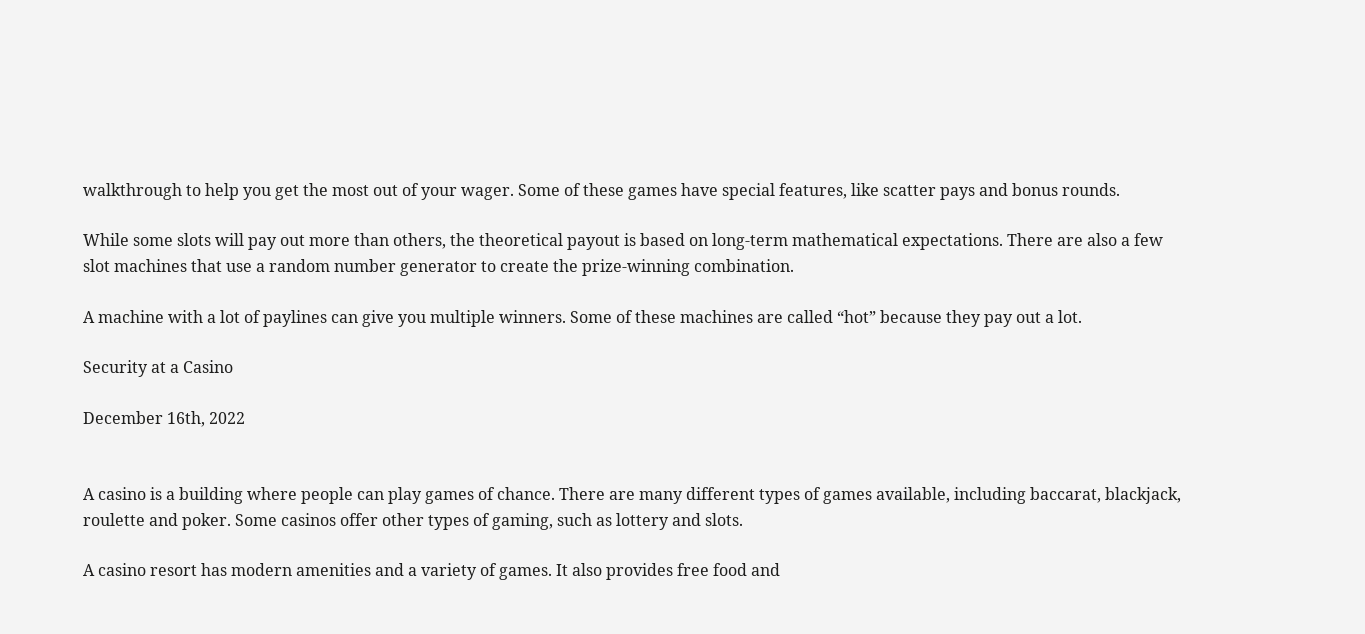walkthrough to help you get the most out of your wager. Some of these games have special features, like scatter pays and bonus rounds.

While some slots will pay out more than others, the theoretical payout is based on long-term mathematical expectations. There are also a few slot machines that use a random number generator to create the prize-winning combination.

A machine with a lot of paylines can give you multiple winners. Some of these machines are called “hot” because they pay out a lot.

Security at a Casino

December 16th, 2022


A casino is a building where people can play games of chance. There are many different types of games available, including baccarat, blackjack, roulette and poker. Some casinos offer other types of gaming, such as lottery and slots.

A casino resort has modern amenities and a variety of games. It also provides free food and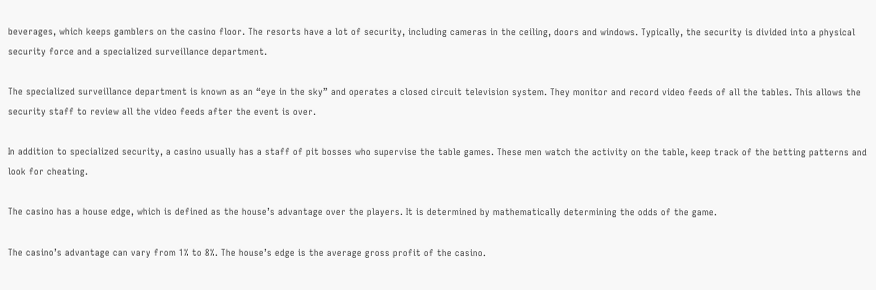beverages, which keeps gamblers on the casino floor. The resorts have a lot of security, including cameras in the ceiling, doors and windows. Typically, the security is divided into a physical security force and a specialized surveillance department.

The specialized surveillance department is known as an “eye in the sky” and operates a closed circuit television system. They monitor and record video feeds of all the tables. This allows the security staff to review all the video feeds after the event is over.

In addition to specialized security, a casino usually has a staff of pit bosses who supervise the table games. These men watch the activity on the table, keep track of the betting patterns and look for cheating.

The casino has a house edge, which is defined as the house’s advantage over the players. It is determined by mathematically determining the odds of the game.

The casino’s advantage can vary from 1% to 8%. The house’s edge is the average gross profit of the casino.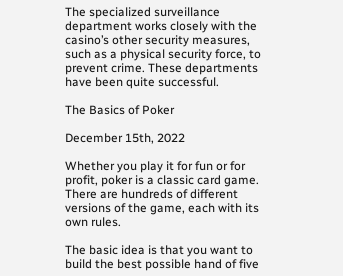The specialized surveillance department works closely with the casino’s other security measures, such as a physical security force, to prevent crime. These departments have been quite successful.

The Basics of Poker

December 15th, 2022

Whether you play it for fun or for profit, poker is a classic card game. There are hundreds of different versions of the game, each with its own rules.

The basic idea is that you want to build the best possible hand of five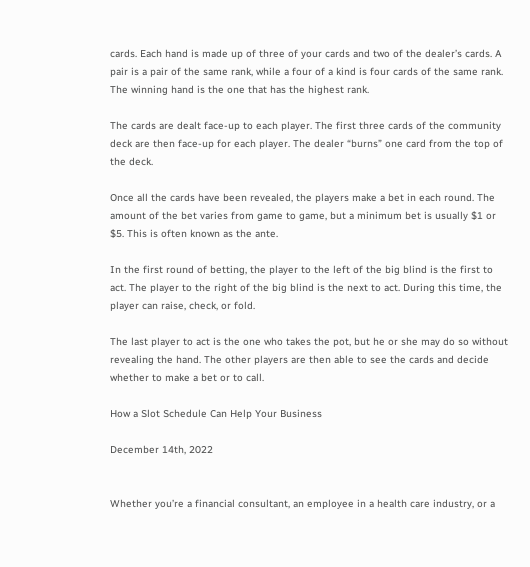cards. Each hand is made up of three of your cards and two of the dealer’s cards. A pair is a pair of the same rank, while a four of a kind is four cards of the same rank. The winning hand is the one that has the highest rank.

The cards are dealt face-up to each player. The first three cards of the community deck are then face-up for each player. The dealer “burns” one card from the top of the deck.

Once all the cards have been revealed, the players make a bet in each round. The amount of the bet varies from game to game, but a minimum bet is usually $1 or $5. This is often known as the ante.

In the first round of betting, the player to the left of the big blind is the first to act. The player to the right of the big blind is the next to act. During this time, the player can raise, check, or fold.

The last player to act is the one who takes the pot, but he or she may do so without revealing the hand. The other players are then able to see the cards and decide whether to make a bet or to call.

How a Slot Schedule Can Help Your Business

December 14th, 2022


Whether you’re a financial consultant, an employee in a health care industry, or a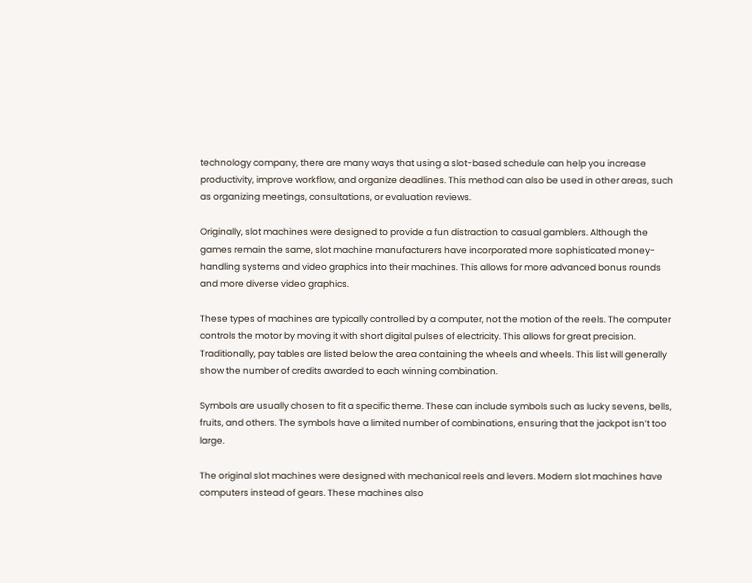technology company, there are many ways that using a slot-based schedule can help you increase productivity, improve workflow, and organize deadlines. This method can also be used in other areas, such as organizing meetings, consultations, or evaluation reviews.

Originally, slot machines were designed to provide a fun distraction to casual gamblers. Although the games remain the same, slot machine manufacturers have incorporated more sophisticated money-handling systems and video graphics into their machines. This allows for more advanced bonus rounds and more diverse video graphics.

These types of machines are typically controlled by a computer, not the motion of the reels. The computer controls the motor by moving it with short digital pulses of electricity. This allows for great precision. Traditionally, pay tables are listed below the area containing the wheels and wheels. This list will generally show the number of credits awarded to each winning combination.

Symbols are usually chosen to fit a specific theme. These can include symbols such as lucky sevens, bells, fruits, and others. The symbols have a limited number of combinations, ensuring that the jackpot isn’t too large.

The original slot machines were designed with mechanical reels and levers. Modern slot machines have computers instead of gears. These machines also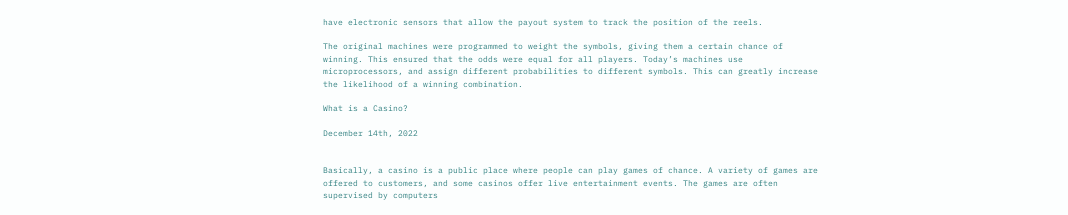have electronic sensors that allow the payout system to track the position of the reels.

The original machines were programmed to weight the symbols, giving them a certain chance of winning. This ensured that the odds were equal for all players. Today’s machines use microprocessors, and assign different probabilities to different symbols. This can greatly increase the likelihood of a winning combination.

What is a Casino?

December 14th, 2022


Basically, a casino is a public place where people can play games of chance. A variety of games are offered to customers, and some casinos offer live entertainment events. The games are often supervised by computers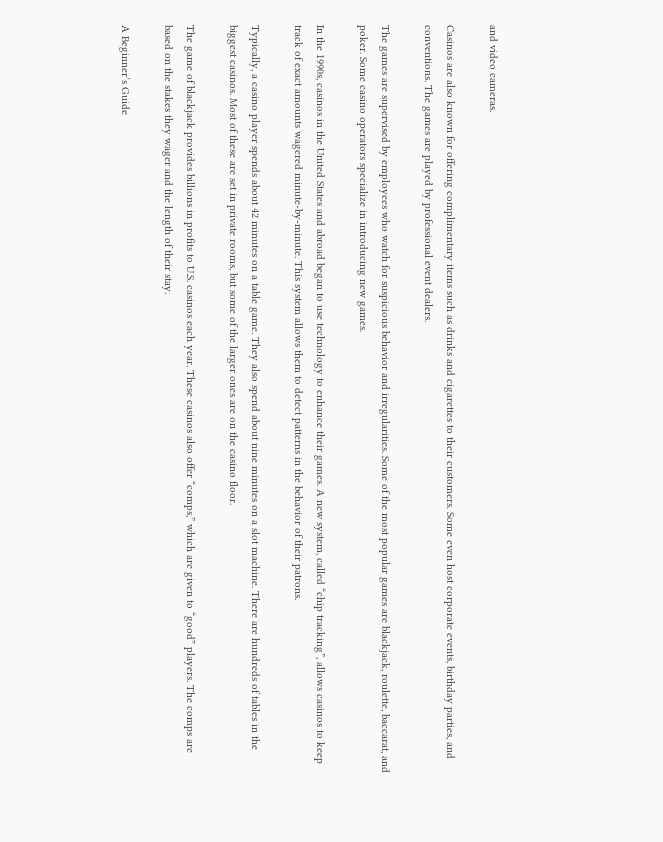and video cameras.

Casinos are also known for offering complimentary items such as drinks and cigarettes to their customers. Some even host corporate events, birthday parties, and conventions. The games are played by professional event dealers.

The games are supervised by employees who watch for suspicious behavior and irregularities. Some of the most popular games are blackjack, roulette, baccarat, and poker. Some casino operators specialize in introducing new games.

In the 1990s, casinos in the United States and abroad began to use technology to enhance their games. A new system, called “chip tracking”, allows casinos to keep track of exact amounts wagered minute-by-minute. This system allows them to detect patterns in the behavior of their patrons.

Typically, a casino player spends about 42 minutes on a table game. They also spend about nine minutes on a slot machine. There are hundreds of tables in the biggest casinos. Most of these are set in private rooms, but some of the larger ones are on the casino floor.

The game of blackjack provides billions in profits to U.S. casinos each year. These casinos also offer “comps,” which are given to “good” players. The comps are based on the stakes they wager and the length of their stay.

A Beginner’s Guide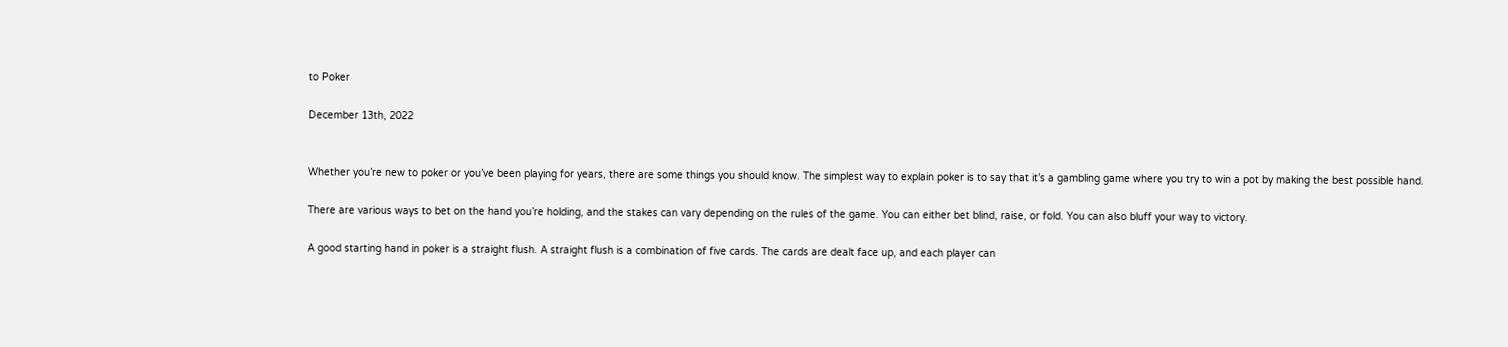to Poker

December 13th, 2022


Whether you’re new to poker or you’ve been playing for years, there are some things you should know. The simplest way to explain poker is to say that it’s a gambling game where you try to win a pot by making the best possible hand.

There are various ways to bet on the hand you’re holding, and the stakes can vary depending on the rules of the game. You can either bet blind, raise, or fold. You can also bluff your way to victory.

A good starting hand in poker is a straight flush. A straight flush is a combination of five cards. The cards are dealt face up, and each player can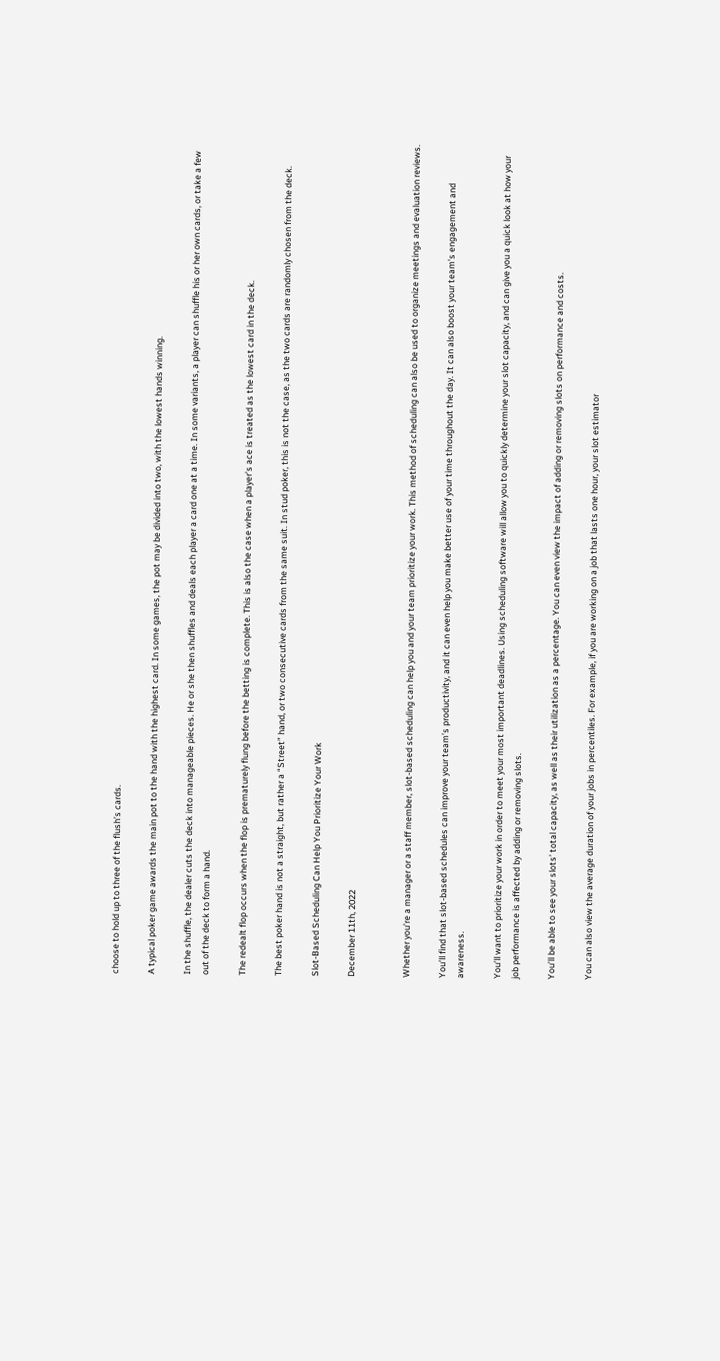choose to hold up to three of the flush’s cards.

A typical poker game awards the main pot to the hand with the highest card. In some games, the pot may be divided into two, with the lowest hands winning.

In the shuffle, the dealer cuts the deck into manageable pieces. He or she then shuffles and deals each player a card one at a time. In some variants, a player can shuffle his or her own cards, or take a few out of the deck to form a hand.

The redealt flop occurs when the flop is prematurely flung before the betting is complete. This is also the case when a player’s ace is treated as the lowest card in the deck.

The best poker hand is not a straight, but rather a “Street” hand, or two consecutive cards from the same suit. In stud poker, this is not the case, as the two cards are randomly chosen from the deck.

Slot-Based Scheduling Can Help You Prioritize Your Work

December 11th, 2022


Whether you’re a manager or a staff member, slot-based scheduling can help you and your team prioritize your work. This method of scheduling can also be used to organize meetings and evaluation reviews.

You’ll find that slot-based schedules can improve your team’s productivity, and it can even help you make better use of your time throughout the day. It can also boost your team’s engagement and awareness.

You’ll want to prioritize your work in order to meet your most important deadlines. Using scheduling software will allow you to quickly determine your slot capacity, and can give you a quick look at how your job performance is affected by adding or removing slots.

You’ll be able to see your slots’ total capacity, as well as their utilization as a percentage. You can even view the impact of adding or removing slots on performance and costs.

You can also view the average duration of your jobs in percentiles. For example, if you are working on a job that lasts one hour, your slot estimator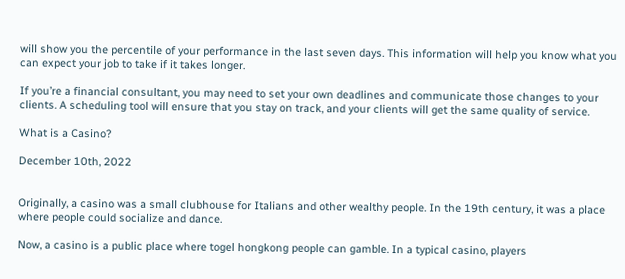will show you the percentile of your performance in the last seven days. This information will help you know what you can expect your job to take if it takes longer.

If you’re a financial consultant, you may need to set your own deadlines and communicate those changes to your clients. A scheduling tool will ensure that you stay on track, and your clients will get the same quality of service.

What is a Casino?

December 10th, 2022


Originally, a casino was a small clubhouse for Italians and other wealthy people. In the 19th century, it was a place where people could socialize and dance.

Now, a casino is a public place where togel hongkong people can gamble. In a typical casino, players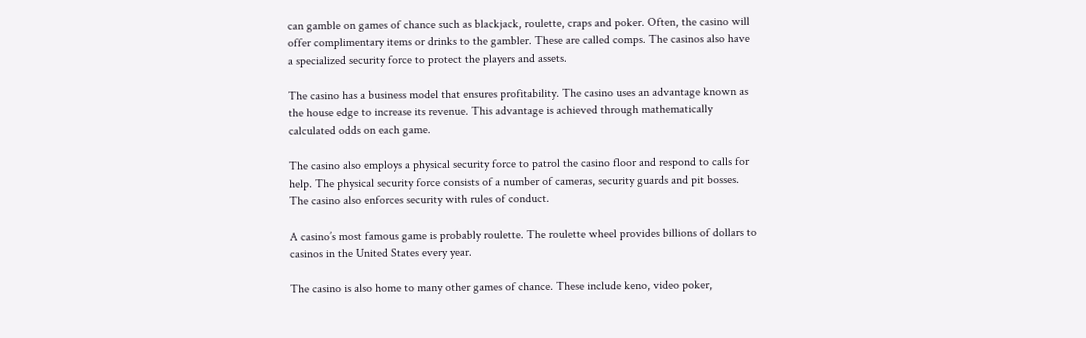can gamble on games of chance such as blackjack, roulette, craps and poker. Often, the casino will offer complimentary items or drinks to the gambler. These are called comps. The casinos also have a specialized security force to protect the players and assets.

The casino has a business model that ensures profitability. The casino uses an advantage known as the house edge to increase its revenue. This advantage is achieved through mathematically calculated odds on each game.

The casino also employs a physical security force to patrol the casino floor and respond to calls for help. The physical security force consists of a number of cameras, security guards and pit bosses. The casino also enforces security with rules of conduct.

A casino’s most famous game is probably roulette. The roulette wheel provides billions of dollars to casinos in the United States every year.

The casino is also home to many other games of chance. These include keno, video poker,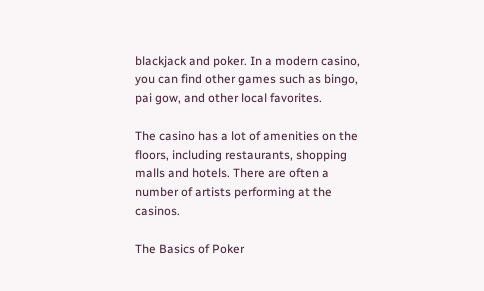blackjack and poker. In a modern casino, you can find other games such as bingo, pai gow, and other local favorites.

The casino has a lot of amenities on the floors, including restaurants, shopping malls and hotels. There are often a number of artists performing at the casinos.

The Basics of Poker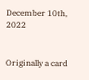December 10th, 2022


Originally a card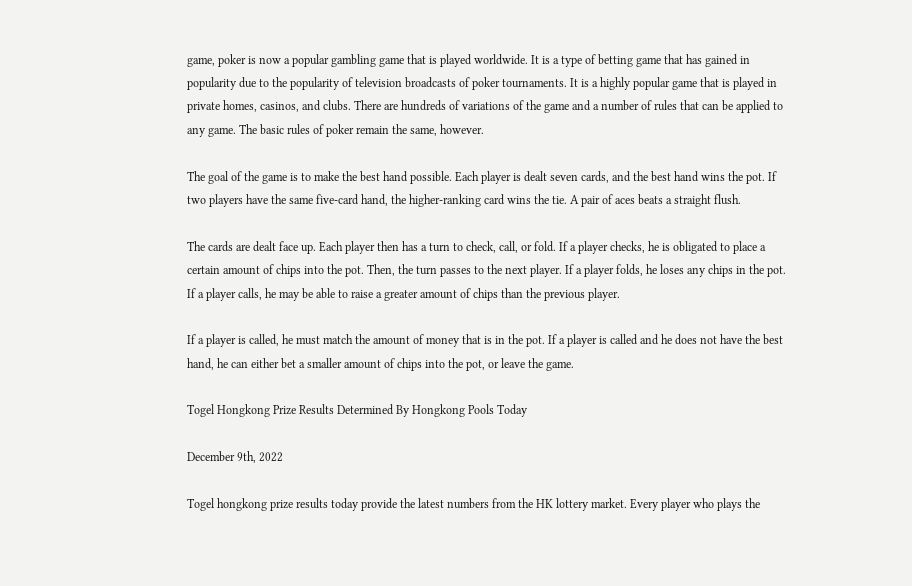game, poker is now a popular gambling game that is played worldwide. It is a type of betting game that has gained in popularity due to the popularity of television broadcasts of poker tournaments. It is a highly popular game that is played in private homes, casinos, and clubs. There are hundreds of variations of the game and a number of rules that can be applied to any game. The basic rules of poker remain the same, however.

The goal of the game is to make the best hand possible. Each player is dealt seven cards, and the best hand wins the pot. If two players have the same five-card hand, the higher-ranking card wins the tie. A pair of aces beats a straight flush.

The cards are dealt face up. Each player then has a turn to check, call, or fold. If a player checks, he is obligated to place a certain amount of chips into the pot. Then, the turn passes to the next player. If a player folds, he loses any chips in the pot. If a player calls, he may be able to raise a greater amount of chips than the previous player.

If a player is called, he must match the amount of money that is in the pot. If a player is called and he does not have the best hand, he can either bet a smaller amount of chips into the pot, or leave the game.

Togel Hongkong Prize Results Determined By Hongkong Pools Today

December 9th, 2022

Togel hongkong prize results today provide the latest numbers from the HK lottery market. Every player who plays the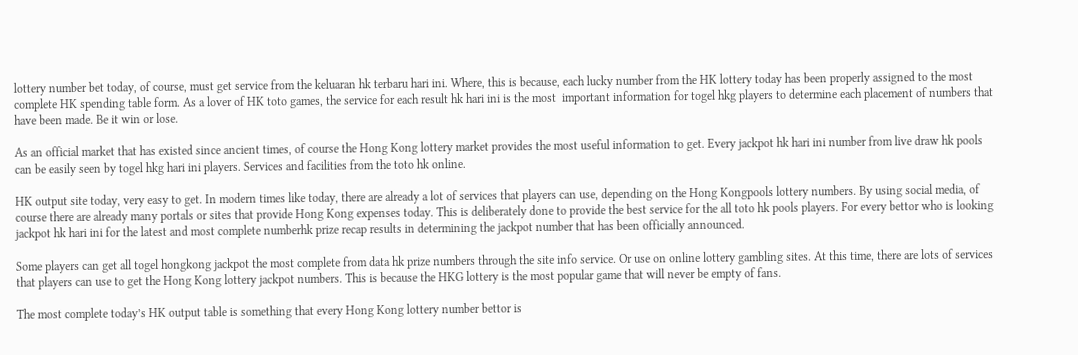lottery number bet today, of course, must get service from the keluaran hk terbaru hari ini. Where, this is because, each lucky number from the HK lottery today has been properly assigned to the most complete HK spending table form. As a lover of HK toto games, the service for each result hk hari ini is the most  important information for togel hkg players to determine each placement of numbers that have been made. Be it win or lose.

As an official market that has existed since ancient times, of course the Hong Kong lottery market provides the most useful information to get. Every jackpot hk hari ini number from live draw hk pools can be easily seen by togel hkg hari ini players. Services and facilities from the toto hk online.

HK output site today, very easy to get. In modern times like today, there are already a lot of services that players can use, depending on the Hong Kongpools lottery numbers. By using social media, of course there are already many portals or sites that provide Hong Kong expenses today. This is deliberately done to provide the best service for the all toto hk pools players. For every bettor who is looking jackpot hk hari ini for the latest and most complete numberhk prize recap results in determining the jackpot number that has been officially announced.

Some players can get all togel hongkong jackpot the most complete from data hk prize numbers through the site info service. Or use on online lottery gambling sites. At this time, there are lots of services that players can use to get the Hong Kong lottery jackpot numbers. This is because the HKG lottery is the most popular game that will never be empty of fans.

The most complete today’s HK output table is something that every Hong Kong lottery number bettor is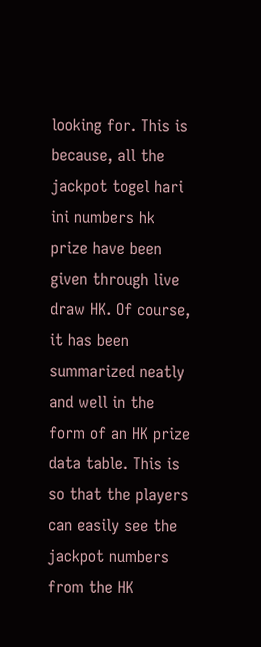looking for. This is because, all the jackpot togel hari ini numbers hk prize have been given through live draw HK. Of course, it has been summarized neatly and well in the form of an HK prize data table. This is so that the players can easily see the jackpot numbers from the HK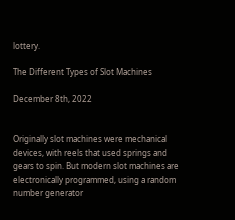lottery.

The Different Types of Slot Machines

December 8th, 2022


Originally slot machines were mechanical devices, with reels that used springs and gears to spin. But modern slot machines are electronically programmed, using a random number generator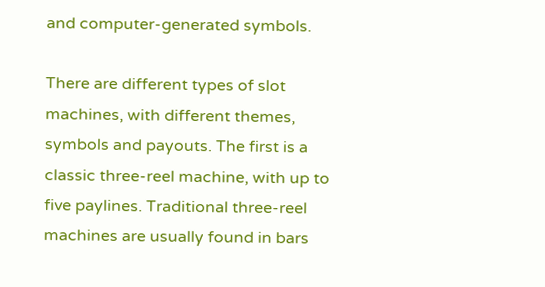and computer-generated symbols.

There are different types of slot machines, with different themes, symbols and payouts. The first is a classic three-reel machine, with up to five paylines. Traditional three-reel machines are usually found in bars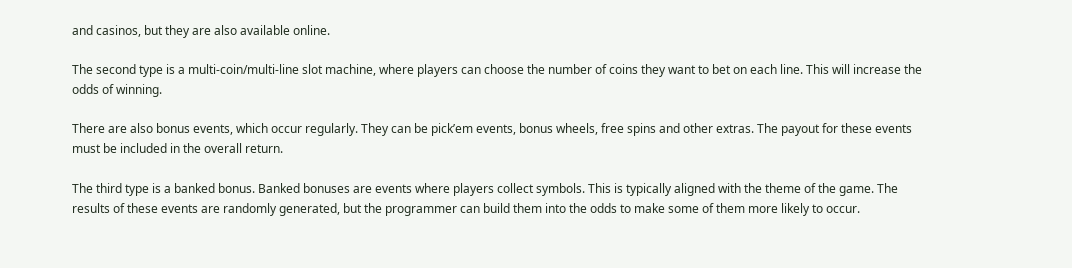and casinos, but they are also available online.

The second type is a multi-coin/multi-line slot machine, where players can choose the number of coins they want to bet on each line. This will increase the odds of winning.

There are also bonus events, which occur regularly. They can be pick’em events, bonus wheels, free spins and other extras. The payout for these events must be included in the overall return.

The third type is a banked bonus. Banked bonuses are events where players collect symbols. This is typically aligned with the theme of the game. The results of these events are randomly generated, but the programmer can build them into the odds to make some of them more likely to occur.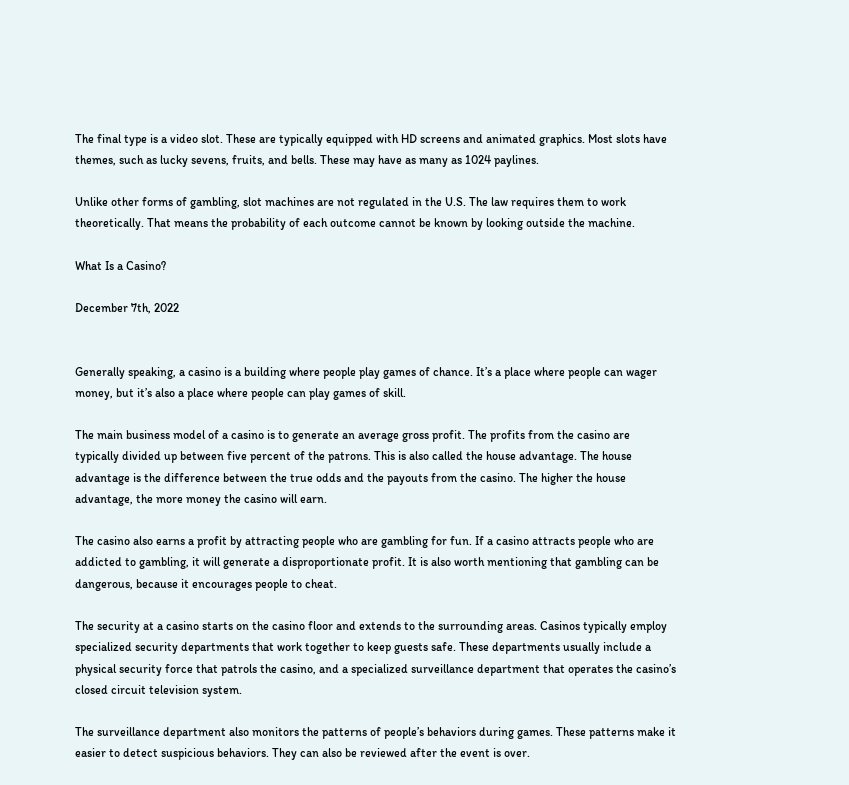The final type is a video slot. These are typically equipped with HD screens and animated graphics. Most slots have themes, such as lucky sevens, fruits, and bells. These may have as many as 1024 paylines.

Unlike other forms of gambling, slot machines are not regulated in the U.S. The law requires them to work theoretically. That means the probability of each outcome cannot be known by looking outside the machine.

What Is a Casino?

December 7th, 2022


Generally speaking, a casino is a building where people play games of chance. It’s a place where people can wager money, but it’s also a place where people can play games of skill.

The main business model of a casino is to generate an average gross profit. The profits from the casino are typically divided up between five percent of the patrons. This is also called the house advantage. The house advantage is the difference between the true odds and the payouts from the casino. The higher the house advantage, the more money the casino will earn.

The casino also earns a profit by attracting people who are gambling for fun. If a casino attracts people who are addicted to gambling, it will generate a disproportionate profit. It is also worth mentioning that gambling can be dangerous, because it encourages people to cheat.

The security at a casino starts on the casino floor and extends to the surrounding areas. Casinos typically employ specialized security departments that work together to keep guests safe. These departments usually include a physical security force that patrols the casino, and a specialized surveillance department that operates the casino’s closed circuit television system.

The surveillance department also monitors the patterns of people’s behaviors during games. These patterns make it easier to detect suspicious behaviors. They can also be reviewed after the event is over.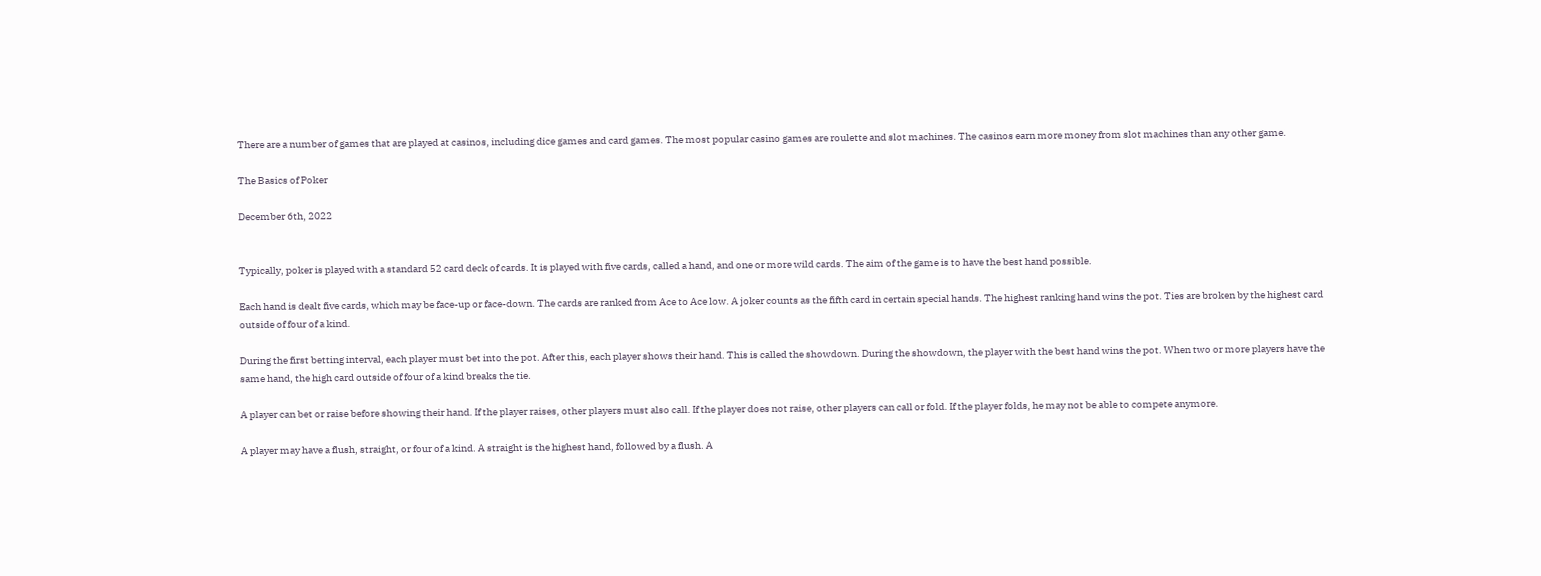There are a number of games that are played at casinos, including dice games and card games. The most popular casino games are roulette and slot machines. The casinos earn more money from slot machines than any other game.

The Basics of Poker

December 6th, 2022


Typically, poker is played with a standard 52 card deck of cards. It is played with five cards, called a hand, and one or more wild cards. The aim of the game is to have the best hand possible.

Each hand is dealt five cards, which may be face-up or face-down. The cards are ranked from Ace to Ace low. A joker counts as the fifth card in certain special hands. The highest ranking hand wins the pot. Ties are broken by the highest card outside of four of a kind.

During the first betting interval, each player must bet into the pot. After this, each player shows their hand. This is called the showdown. During the showdown, the player with the best hand wins the pot. When two or more players have the same hand, the high card outside of four of a kind breaks the tie.

A player can bet or raise before showing their hand. If the player raises, other players must also call. If the player does not raise, other players can call or fold. If the player folds, he may not be able to compete anymore.

A player may have a flush, straight, or four of a kind. A straight is the highest hand, followed by a flush. A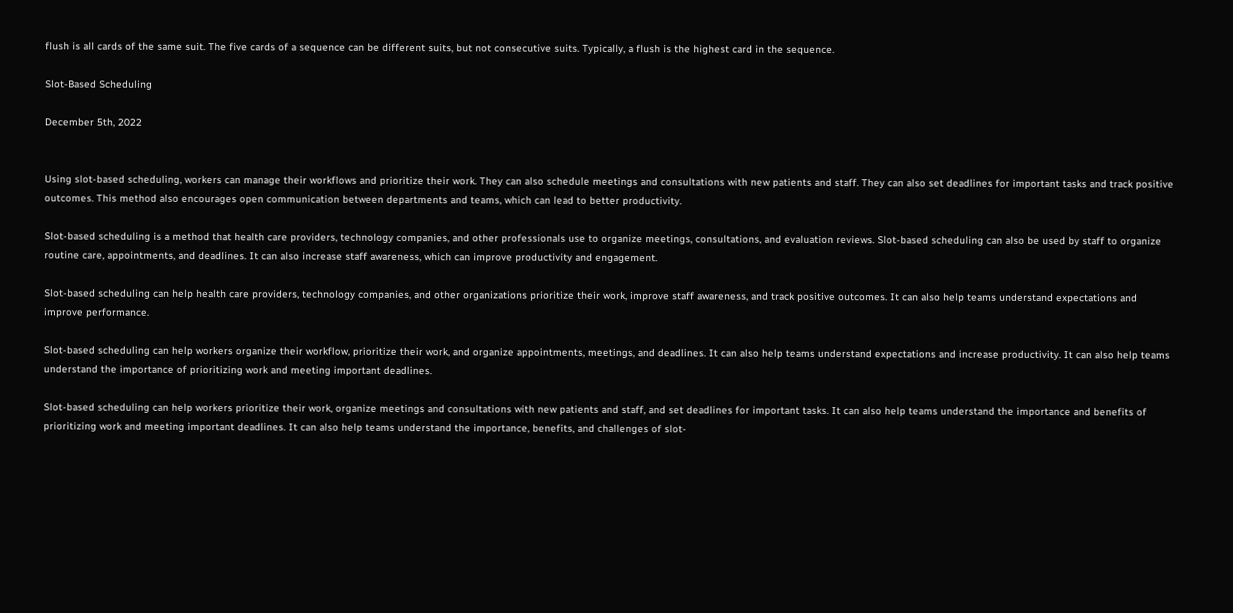flush is all cards of the same suit. The five cards of a sequence can be different suits, but not consecutive suits. Typically, a flush is the highest card in the sequence.

Slot-Based Scheduling

December 5th, 2022


Using slot-based scheduling, workers can manage their workflows and prioritize their work. They can also schedule meetings and consultations with new patients and staff. They can also set deadlines for important tasks and track positive outcomes. This method also encourages open communication between departments and teams, which can lead to better productivity.

Slot-based scheduling is a method that health care providers, technology companies, and other professionals use to organize meetings, consultations, and evaluation reviews. Slot-based scheduling can also be used by staff to organize routine care, appointments, and deadlines. It can also increase staff awareness, which can improve productivity and engagement.

Slot-based scheduling can help health care providers, technology companies, and other organizations prioritize their work, improve staff awareness, and track positive outcomes. It can also help teams understand expectations and improve performance.

Slot-based scheduling can help workers organize their workflow, prioritize their work, and organize appointments, meetings, and deadlines. It can also help teams understand expectations and increase productivity. It can also help teams understand the importance of prioritizing work and meeting important deadlines.

Slot-based scheduling can help workers prioritize their work, organize meetings and consultations with new patients and staff, and set deadlines for important tasks. It can also help teams understand the importance and benefits of prioritizing work and meeting important deadlines. It can also help teams understand the importance, benefits, and challenges of slot-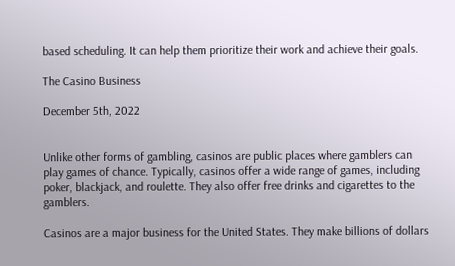based scheduling. It can help them prioritize their work and achieve their goals.

The Casino Business

December 5th, 2022


Unlike other forms of gambling, casinos are public places where gamblers can play games of chance. Typically, casinos offer a wide range of games, including poker, blackjack, and roulette. They also offer free drinks and cigarettes to the gamblers.

Casinos are a major business for the United States. They make billions of dollars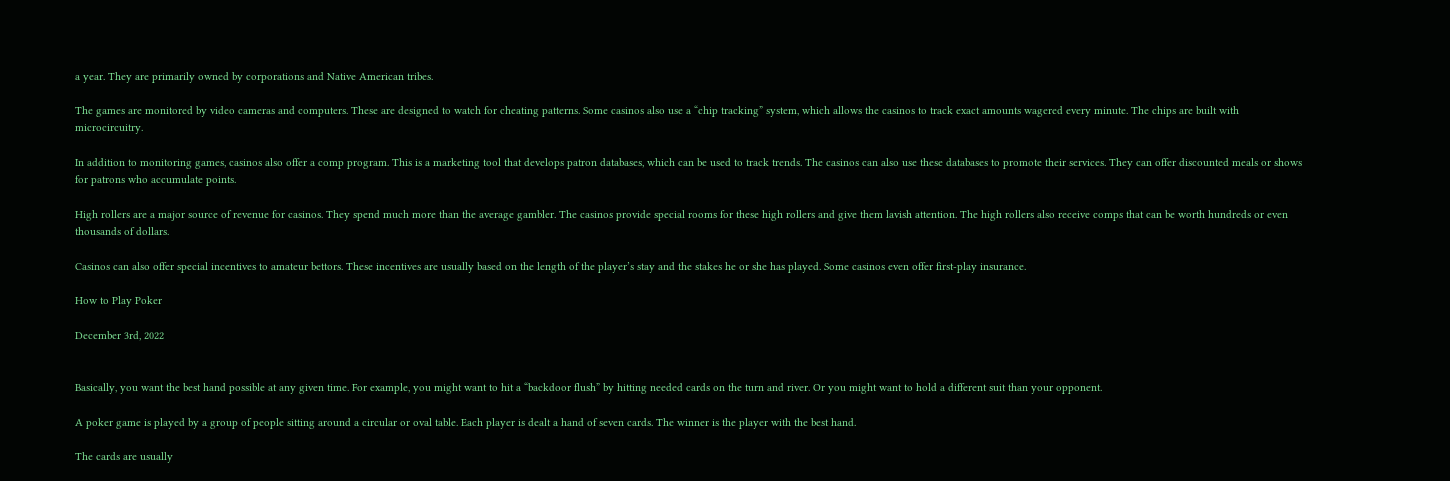a year. They are primarily owned by corporations and Native American tribes.

The games are monitored by video cameras and computers. These are designed to watch for cheating patterns. Some casinos also use a “chip tracking” system, which allows the casinos to track exact amounts wagered every minute. The chips are built with microcircuitry.

In addition to monitoring games, casinos also offer a comp program. This is a marketing tool that develops patron databases, which can be used to track trends. The casinos can also use these databases to promote their services. They can offer discounted meals or shows for patrons who accumulate points.

High rollers are a major source of revenue for casinos. They spend much more than the average gambler. The casinos provide special rooms for these high rollers and give them lavish attention. The high rollers also receive comps that can be worth hundreds or even thousands of dollars.

Casinos can also offer special incentives to amateur bettors. These incentives are usually based on the length of the player’s stay and the stakes he or she has played. Some casinos even offer first-play insurance.

How to Play Poker

December 3rd, 2022


Basically, you want the best hand possible at any given time. For example, you might want to hit a “backdoor flush” by hitting needed cards on the turn and river. Or you might want to hold a different suit than your opponent.

A poker game is played by a group of people sitting around a circular or oval table. Each player is dealt a hand of seven cards. The winner is the player with the best hand.

The cards are usually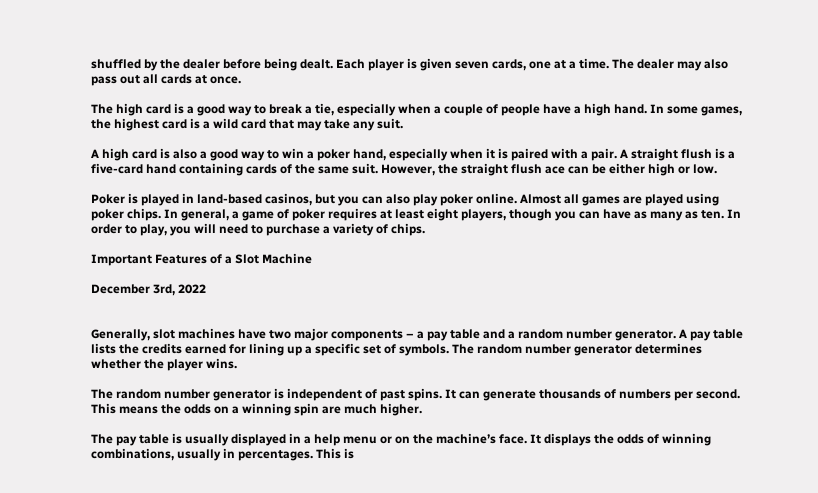shuffled by the dealer before being dealt. Each player is given seven cards, one at a time. The dealer may also pass out all cards at once.

The high card is a good way to break a tie, especially when a couple of people have a high hand. In some games, the highest card is a wild card that may take any suit.

A high card is also a good way to win a poker hand, especially when it is paired with a pair. A straight flush is a five-card hand containing cards of the same suit. However, the straight flush ace can be either high or low.

Poker is played in land-based casinos, but you can also play poker online. Almost all games are played using poker chips. In general, a game of poker requires at least eight players, though you can have as many as ten. In order to play, you will need to purchase a variety of chips.

Important Features of a Slot Machine

December 3rd, 2022


Generally, slot machines have two major components – a pay table and a random number generator. A pay table lists the credits earned for lining up a specific set of symbols. The random number generator determines whether the player wins.

The random number generator is independent of past spins. It can generate thousands of numbers per second. This means the odds on a winning spin are much higher.

The pay table is usually displayed in a help menu or on the machine’s face. It displays the odds of winning combinations, usually in percentages. This is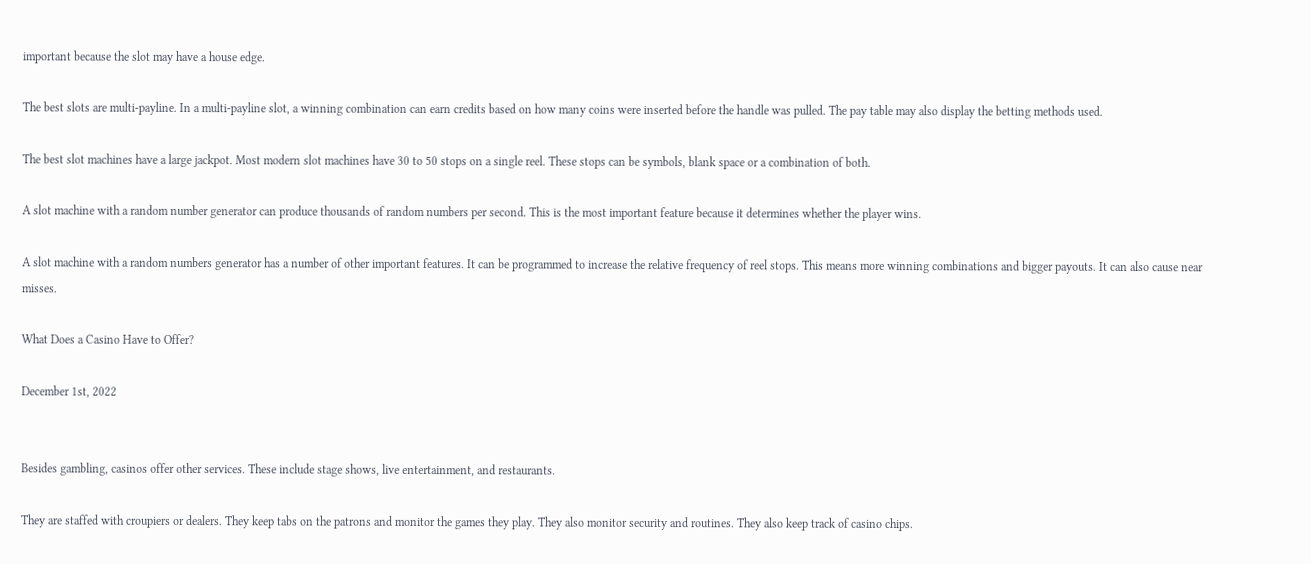important because the slot may have a house edge.

The best slots are multi-payline. In a multi-payline slot, a winning combination can earn credits based on how many coins were inserted before the handle was pulled. The pay table may also display the betting methods used.

The best slot machines have a large jackpot. Most modern slot machines have 30 to 50 stops on a single reel. These stops can be symbols, blank space or a combination of both.

A slot machine with a random number generator can produce thousands of random numbers per second. This is the most important feature because it determines whether the player wins.

A slot machine with a random numbers generator has a number of other important features. It can be programmed to increase the relative frequency of reel stops. This means more winning combinations and bigger payouts. It can also cause near misses.

What Does a Casino Have to Offer?

December 1st, 2022


Besides gambling, casinos offer other services. These include stage shows, live entertainment, and restaurants.

They are staffed with croupiers or dealers. They keep tabs on the patrons and monitor the games they play. They also monitor security and routines. They also keep track of casino chips.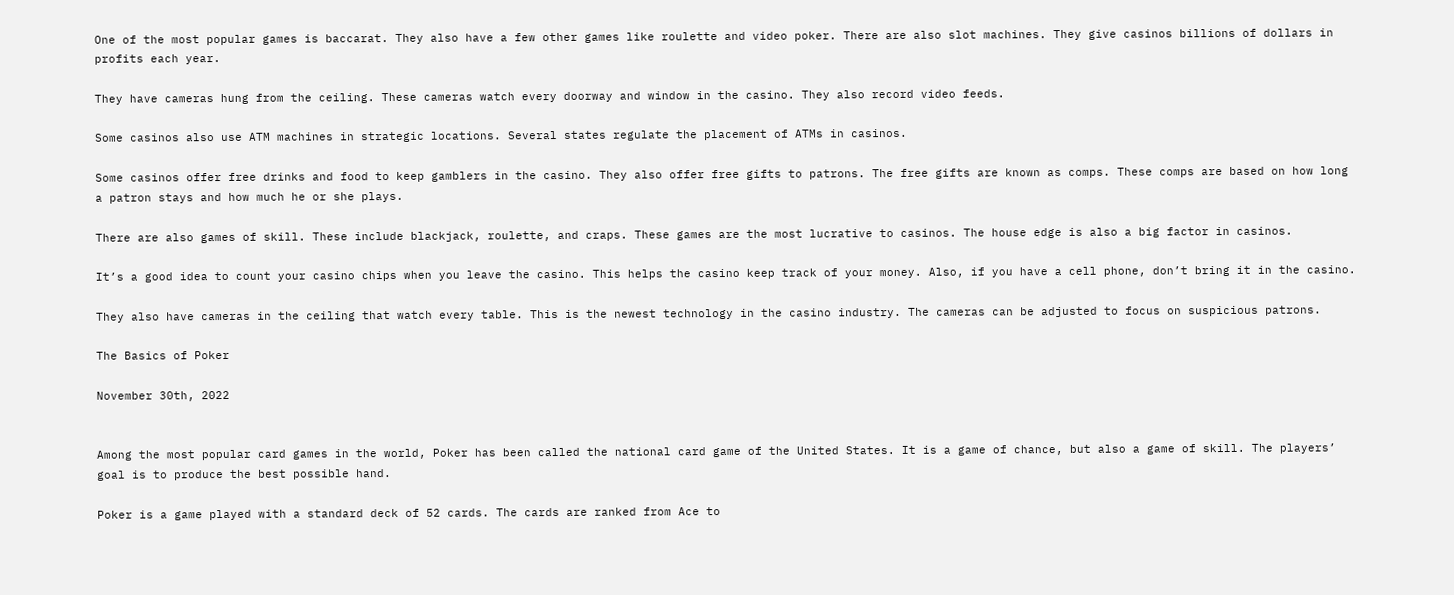One of the most popular games is baccarat. They also have a few other games like roulette and video poker. There are also slot machines. They give casinos billions of dollars in profits each year.

They have cameras hung from the ceiling. These cameras watch every doorway and window in the casino. They also record video feeds.

Some casinos also use ATM machines in strategic locations. Several states regulate the placement of ATMs in casinos.

Some casinos offer free drinks and food to keep gamblers in the casino. They also offer free gifts to patrons. The free gifts are known as comps. These comps are based on how long a patron stays and how much he or she plays.

There are also games of skill. These include blackjack, roulette, and craps. These games are the most lucrative to casinos. The house edge is also a big factor in casinos.

It’s a good idea to count your casino chips when you leave the casino. This helps the casino keep track of your money. Also, if you have a cell phone, don’t bring it in the casino.

They also have cameras in the ceiling that watch every table. This is the newest technology in the casino industry. The cameras can be adjusted to focus on suspicious patrons.

The Basics of Poker

November 30th, 2022


Among the most popular card games in the world, Poker has been called the national card game of the United States. It is a game of chance, but also a game of skill. The players’ goal is to produce the best possible hand.

Poker is a game played with a standard deck of 52 cards. The cards are ranked from Ace to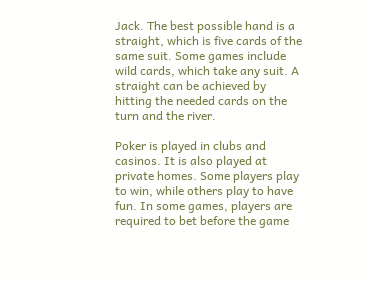Jack. The best possible hand is a straight, which is five cards of the same suit. Some games include wild cards, which take any suit. A straight can be achieved by hitting the needed cards on the turn and the river.

Poker is played in clubs and casinos. It is also played at private homes. Some players play to win, while others play to have fun. In some games, players are required to bet before the game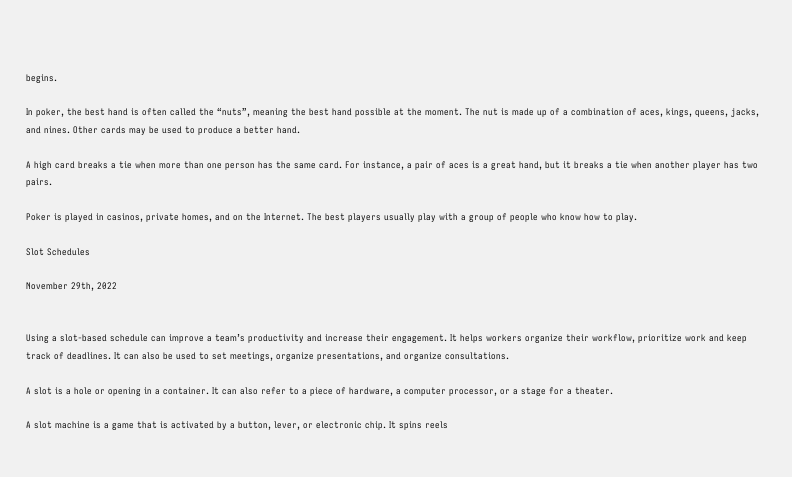begins.

In poker, the best hand is often called the “nuts”, meaning the best hand possible at the moment. The nut is made up of a combination of aces, kings, queens, jacks, and nines. Other cards may be used to produce a better hand.

A high card breaks a tie when more than one person has the same card. For instance, a pair of aces is a great hand, but it breaks a tie when another player has two pairs.

Poker is played in casinos, private homes, and on the Internet. The best players usually play with a group of people who know how to play.

Slot Schedules

November 29th, 2022


Using a slot-based schedule can improve a team’s productivity and increase their engagement. It helps workers organize their workflow, prioritize work and keep track of deadlines. It can also be used to set meetings, organize presentations, and organize consultations.

A slot is a hole or opening in a container. It can also refer to a piece of hardware, a computer processor, or a stage for a theater.

A slot machine is a game that is activated by a button, lever, or electronic chip. It spins reels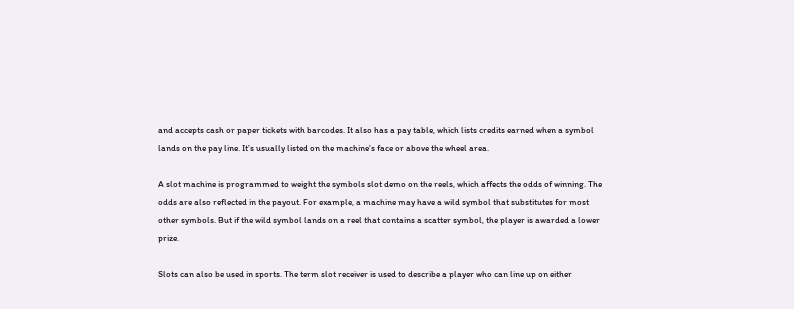and accepts cash or paper tickets with barcodes. It also has a pay table, which lists credits earned when a symbol lands on the pay line. It’s usually listed on the machine’s face or above the wheel area.

A slot machine is programmed to weight the symbols slot demo on the reels, which affects the odds of winning. The odds are also reflected in the payout. For example, a machine may have a wild symbol that substitutes for most other symbols. But if the wild symbol lands on a reel that contains a scatter symbol, the player is awarded a lower prize.

Slots can also be used in sports. The term slot receiver is used to describe a player who can line up on either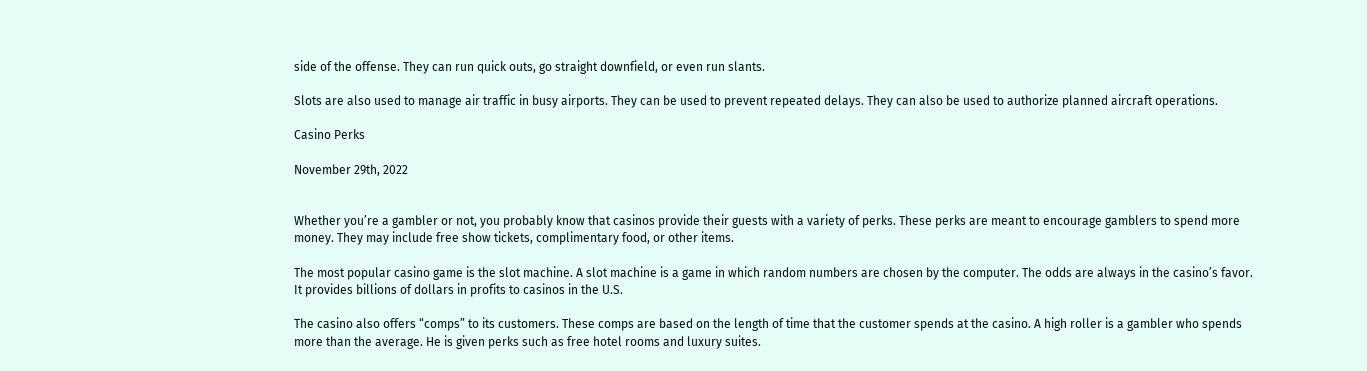side of the offense. They can run quick outs, go straight downfield, or even run slants.

Slots are also used to manage air traffic in busy airports. They can be used to prevent repeated delays. They can also be used to authorize planned aircraft operations.

Casino Perks

November 29th, 2022


Whether you’re a gambler or not, you probably know that casinos provide their guests with a variety of perks. These perks are meant to encourage gamblers to spend more money. They may include free show tickets, complimentary food, or other items.

The most popular casino game is the slot machine. A slot machine is a game in which random numbers are chosen by the computer. The odds are always in the casino’s favor. It provides billions of dollars in profits to casinos in the U.S.

The casino also offers “comps” to its customers. These comps are based on the length of time that the customer spends at the casino. A high roller is a gambler who spends more than the average. He is given perks such as free hotel rooms and luxury suites.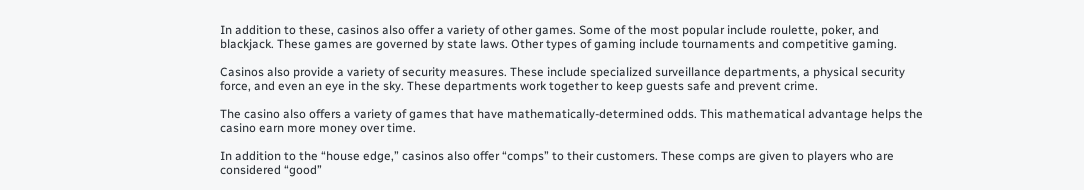In addition to these, casinos also offer a variety of other games. Some of the most popular include roulette, poker, and blackjack. These games are governed by state laws. Other types of gaming include tournaments and competitive gaming.

Casinos also provide a variety of security measures. These include specialized surveillance departments, a physical security force, and even an eye in the sky. These departments work together to keep guests safe and prevent crime.

The casino also offers a variety of games that have mathematically-determined odds. This mathematical advantage helps the casino earn more money over time.

In addition to the “house edge,” casinos also offer “comps” to their customers. These comps are given to players who are considered “good”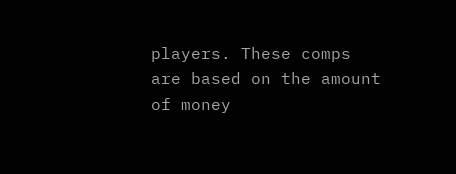players. These comps are based on the amount of money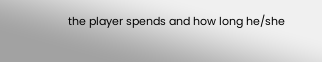the player spends and how long he/she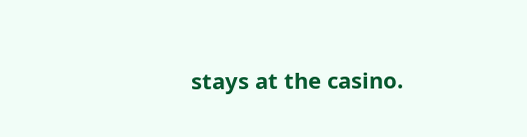stays at the casino.